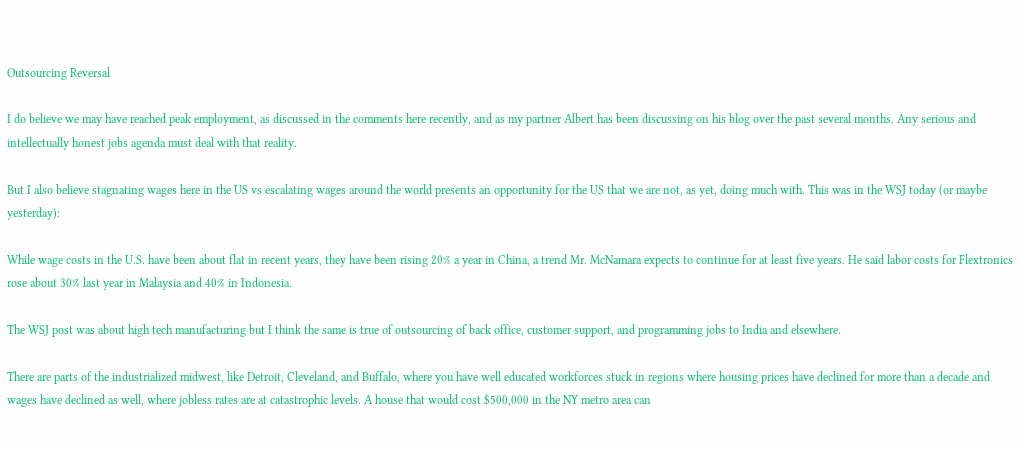Outsourcing Reversal

I do believe we may have reached peak employment, as discussed in the comments here recently, and as my partner Albert has been discussing on his blog over the past several months. Any serious and intellectually honest jobs agenda must deal with that reality.

But I also believe stagnating wages here in the US vs escalating wages around the world presents an opportunity for the US that we are not, as yet, doing much with. This was in the WSJ today (or maybe yesterday):

While wage costs in the U.S. have been about flat in recent years, they have been rising 20% a year in China, a trend Mr. McNamara expects to continue for at least five years. He said labor costs for Flextronics rose about 30% last year in Malaysia and 40% in Indonesia.

The WSJ post was about high tech manufacturing but I think the same is true of outsourcing of back office, customer support, and programming jobs to India and elsewhere.

There are parts of the industrialized midwest, like Detroit, Cleveland, and Buffalo, where you have well educated workforces stuck in regions where housing prices have declined for more than a decade and wages have declined as well, where jobless rates are at catastrophic levels. A house that would cost $500,000 in the NY metro area can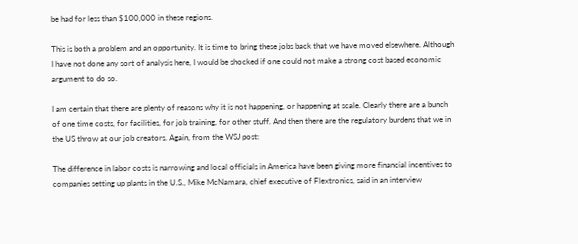be had for less than $100,000 in these regions.

This is both a problem and an opportunity. It is time to bring these jobs back that we have moved elsewhere. Although I have not done any sort of analysis here, I would be shocked if one could not make a strong cost based economic argument to do so.

I am certain that there are plenty of reasons why it is not happening, or happening at scale. Clearly there are a bunch of one time costs, for facilities, for job training, for other stuff. And then there are the regulatory burdens that we in the US throw at our job creators. Again, from the WSJ post:

The difference in labor costs is narrowing and local officials in America have been giving more financial incentives to companies setting up plants in the U.S., Mike McNamara, chief executive of Flextronics, said in an interview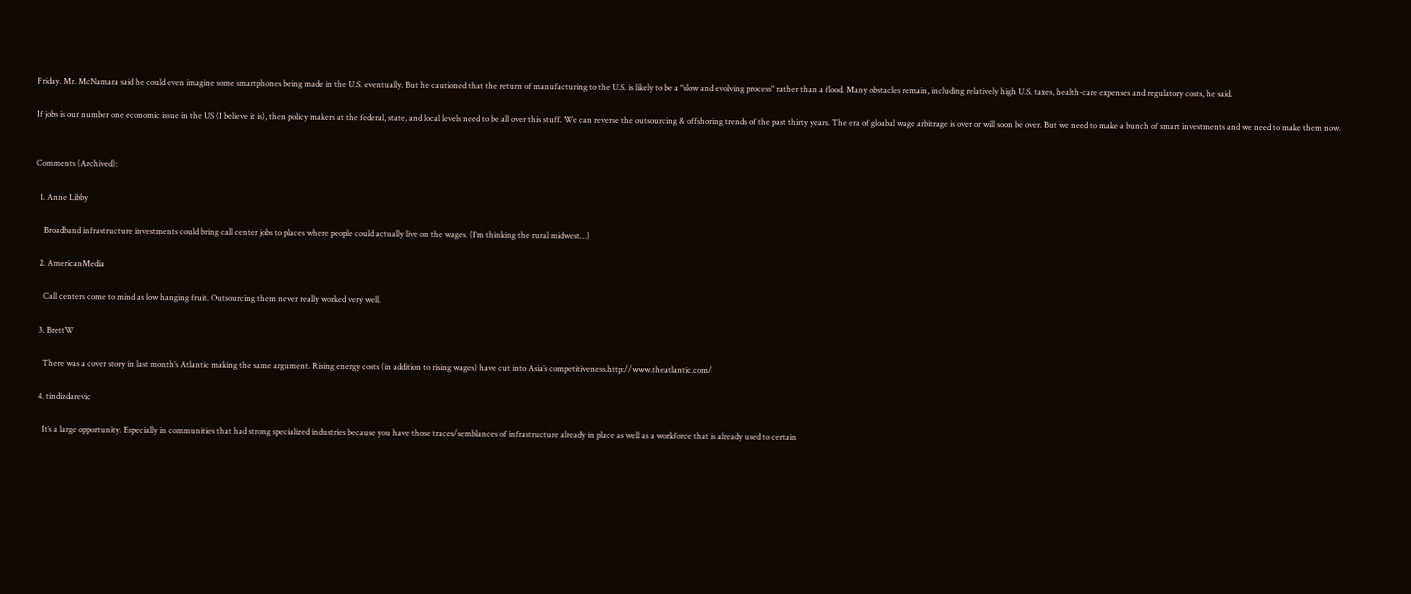Friday. Mr. McNamara said he could even imagine some smartphones being made in the U.S. eventually. But he cautioned that the return of manufacturing to the U.S. is likely to be a "slow and evolving process" rather than a flood. Many obstacles remain, including relatively high U.S. taxes, health-care expenses and regulatory costs, he said.

If jobs is our number one economic issue in the US (I believe it is), then policy makers at the federal, state, and local levels need to be all over this stuff. We can reverse the outsourcing & offshoring trends of the past thirty years. The era of gloabal wage arbitrage is over or will soon be over. But we need to make a bunch of smart investments and we need to make them now.


Comments (Archived):

  1. Anne Libby

    Broadband infrastructure investments could bring call center jobs to places where people could actually live on the wages. (I’m thinking the rural midwest…)

  2. AmericanMedia

    Call centers come to mind as low hanging fruit. Outsourcing them never really worked very well.

  3. BrettW

    There was a cover story in last month’s Atlantic making the same argument. Rising energy costs (in addition to rising wages) have cut into Asia’s competitiveness.http://www.theatlantic.com/

  4. tindizdarevic

    It’s a large opportunity. Especially in communities that had strong specialized industries because you have those traces/semblances of infrastructure already in place as well as a workforce that is already used to certain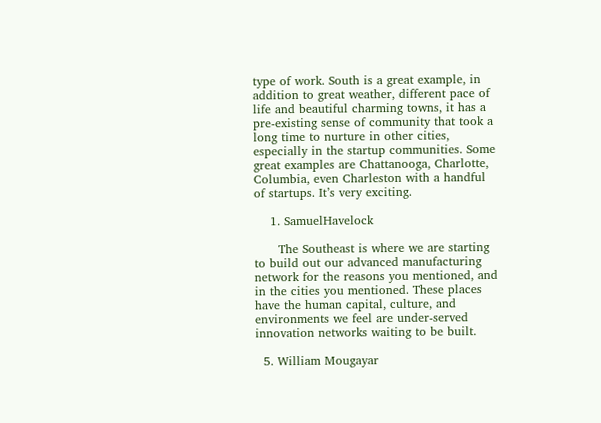type of work. South is a great example, in addition to great weather, different pace of life and beautiful charming towns, it has a pre-existing sense of community that took a long time to nurture in other cities, especially in the startup communities. Some great examples are Chattanooga, Charlotte, Columbia, even Charleston with a handful of startups. It’s very exciting.

    1. SamuelHavelock

      The Southeast is where we are starting to build out our advanced manufacturing network for the reasons you mentioned, and in the cities you mentioned. These places have the human capital, culture, and environments we feel are under-served innovation networks waiting to be built.

  5. William Mougayar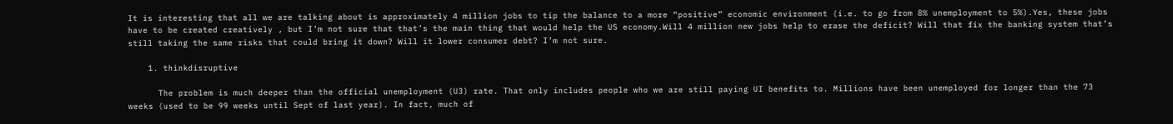It is interesting that all we are talking about is approximately 4 million jobs to tip the balance to a more “positive” economic environment (i.e. to go from 8% unemployment to 5%).Yes, these jobs have to be created creatively , but I’m not sure that that’s the main thing that would help the US economy.Will 4 million new jobs help to erase the deficit? Will that fix the banking system that’s still taking the same risks that could bring it down? Will it lower consumer debt? I’m not sure.

    1. thinkdisruptive

      The problem is much deeper than the official unemployment (U3) rate. That only includes people who we are still paying UI benefits to. Millions have been unemployed for longer than the 73 weeks (used to be 99 weeks until Sept of last year). In fact, much of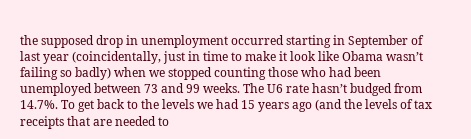the supposed drop in unemployment occurred starting in September of last year (coincidentally, just in time to make it look like Obama wasn’t failing so badly) when we stopped counting those who had been unemployed between 73 and 99 weeks. The U6 rate hasn’t budged from 14.7%. To get back to the levels we had 15 years ago (and the levels of tax receipts that are needed to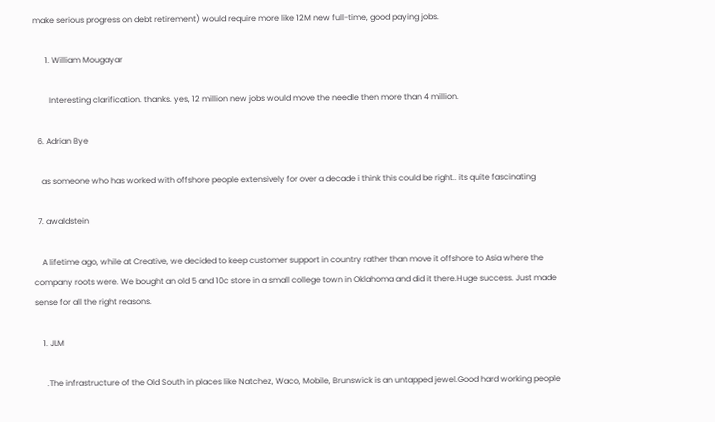make serious progress on debt retirement) would require more like 12M new full-time, good paying jobs.

      1. William Mougayar

        Interesting clarification. thanks. yes, 12 million new jobs would move the needle then more than 4 million.

  6. Adrian Bye

    as someone who has worked with offshore people extensively for over a decade i think this could be right.. its quite fascinating

  7. awaldstein

    A lifetime ago, while at Creative, we decided to keep customer support in country rather than move it offshore to Asia where the company roots were. We bought an old 5 and 10c store in a small college town in Oklahoma and did it there.Huge success. Just made sense for all the right reasons.

    1. JLM

      .The infrastructure of the Old South in places like Natchez, Waco, Mobile, Brunswick is an untapped jewel.Good hard working people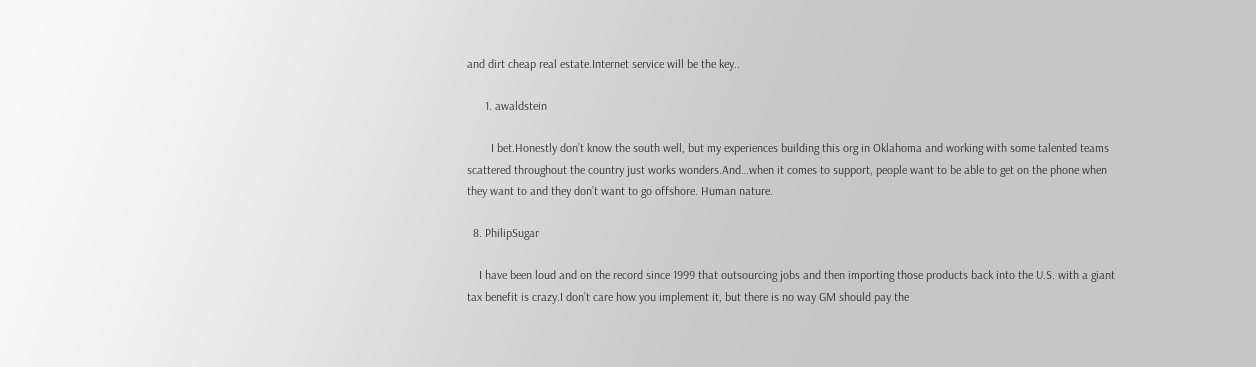and dirt cheap real estate.Internet service will be the key..

      1. awaldstein

        I bet.Honestly don’t know the south well, but my experiences building this org in Oklahoma and working with some talented teams scattered throughout the country just works wonders.And…when it comes to support, people want to be able to get on the phone when they want to and they don’t want to go offshore. Human nature.

  8. PhilipSugar

    I have been loud and on the record since 1999 that outsourcing jobs and then importing those products back into the U.S. with a giant tax benefit is crazy.I don’t care how you implement it, but there is no way GM should pay the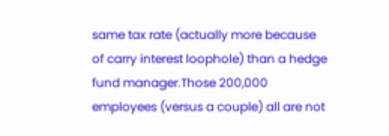same tax rate (actually more because of carry interest loophole) than a hedge fund manager.Those 200,000 employees (versus a couple) all are not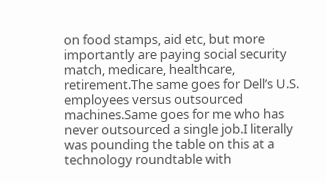on food stamps, aid etc, but more importantly are paying social security match, medicare, healthcare, retirement.The same goes for Dell’s U.S. employees versus outsourced machines.Same goes for me who has never outsourced a single job.I literally was pounding the table on this at a technology roundtable with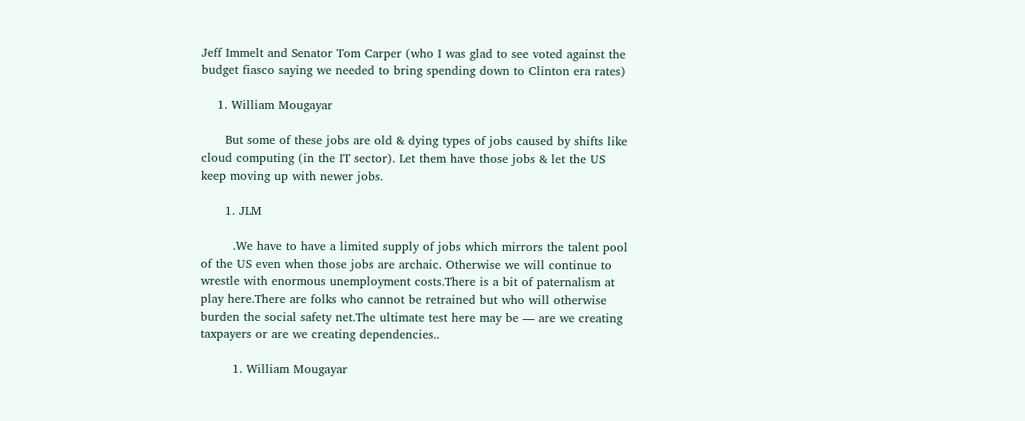Jeff Immelt and Senator Tom Carper (who I was glad to see voted against the budget fiasco saying we needed to bring spending down to Clinton era rates)

    1. William Mougayar

      But some of these jobs are old & dying types of jobs caused by shifts like cloud computing (in the IT sector). Let them have those jobs & let the US keep moving up with newer jobs.

      1. JLM

        .We have to have a limited supply of jobs which mirrors the talent pool of the US even when those jobs are archaic. Otherwise we will continue to wrestle with enormous unemployment costs.There is a bit of paternalism at play here.There are folks who cannot be retrained but who will otherwise burden the social safety net.The ultimate test here may be — are we creating taxpayers or are we creating dependencies..

        1. William Mougayar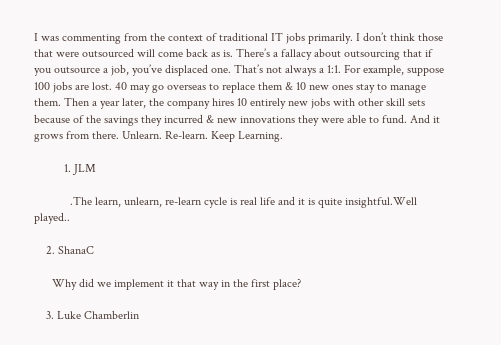I was commenting from the context of traditional IT jobs primarily. I don’t think those that were outsourced will come back as is. There’s a fallacy about outsourcing that if you outsource a job, you’ve displaced one. That’s not always a 1:1. For example, suppose 100 jobs are lost. 40 may go overseas to replace them & 10 new ones stay to manage them. Then a year later, the company hires 10 entirely new jobs with other skill sets because of the savings they incurred & new innovations they were able to fund. And it grows from there. Unlearn. Re-learn. Keep Learning.

          1. JLM

            .The learn, unlearn, re-learn cycle is real life and it is quite insightful.Well played..

    2. ShanaC

      Why did we implement it that way in the first place?

    3. Luke Chamberlin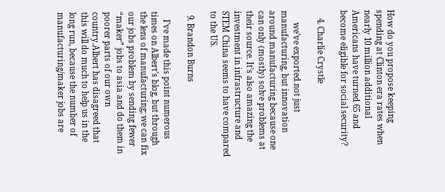How do you propose keeping spending at Clinton era rates when nearly 10 million additional Americans have turned 65 and become eligible for social security?

    4. Charlie Crystle

      we’ve exported not just manufacturing, but innovation around manufacturing because one can only (mostly) solve problems at their source. It’s also amazing the investment in infrastructure and STEM China seems to have compared to the US.

  9. Brandon Burns

    I’ve made this point numerous times on Albert’s blog, but through the lens of manufacturing; we can fix our jobs problem by sending fewer “maker” jobs to asia and do them in poorer parts of our own country.Albert has disagreed that this will do much to help us in the long run, because the number of manufacturing/maker jobs are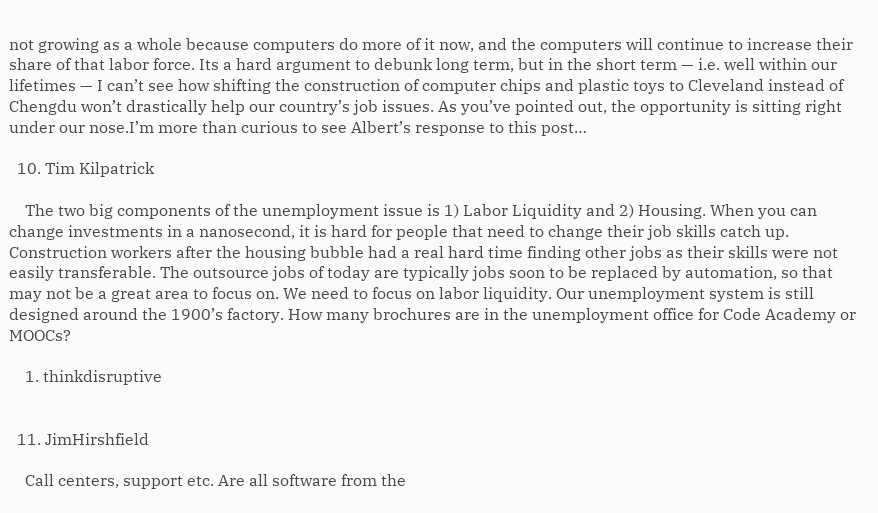not growing as a whole because computers do more of it now, and the computers will continue to increase their share of that labor force. Its a hard argument to debunk long term, but in the short term — i.e. well within our lifetimes — I can’t see how shifting the construction of computer chips and plastic toys to Cleveland instead of Chengdu won’t drastically help our country’s job issues. As you’ve pointed out, the opportunity is sitting right under our nose.I’m more than curious to see Albert’s response to this post…

  10. Tim Kilpatrick

    The two big components of the unemployment issue is 1) Labor Liquidity and 2) Housing. When you can change investments in a nanosecond, it is hard for people that need to change their job skills catch up. Construction workers after the housing bubble had a real hard time finding other jobs as their skills were not easily transferable. The outsource jobs of today are typically jobs soon to be replaced by automation, so that may not be a great area to focus on. We need to focus on labor liquidity. Our unemployment system is still designed around the 1900’s factory. How many brochures are in the unemployment office for Code Academy or MOOCs?

    1. thinkdisruptive


  11. JimHirshfield

    Call centers, support etc. Are all software from the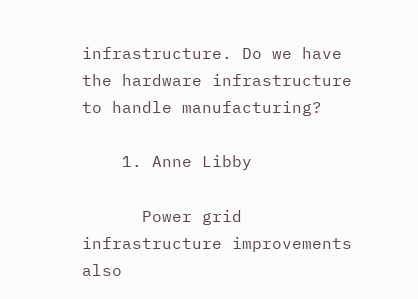infrastructure. Do we have the hardware infrastructure to handle manufacturing?

    1. Anne Libby

      Power grid infrastructure improvements also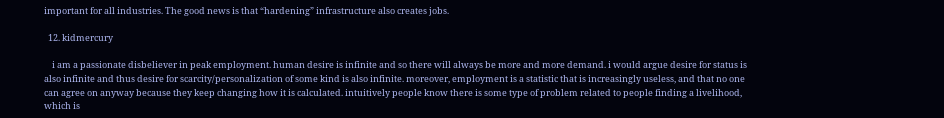important for all industries. The good news is that “hardening” infrastructure also creates jobs.

  12. kidmercury

    i am a passionate disbeliever in peak employment. human desire is infinite and so there will always be more and more demand. i would argue desire for status is also infinite and thus desire for scarcity/personalization of some kind is also infinite. moreover, employment is a statistic that is increasingly useless, and that no one can agree on anyway because they keep changing how it is calculated. intuitively people know there is some type of problem related to people finding a livelihood, which is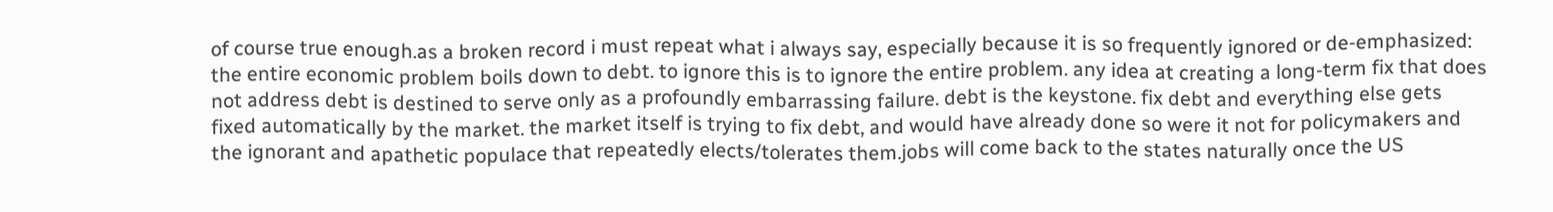of course true enough.as a broken record i must repeat what i always say, especially because it is so frequently ignored or de-emphasized: the entire economic problem boils down to debt. to ignore this is to ignore the entire problem. any idea at creating a long-term fix that does not address debt is destined to serve only as a profoundly embarrassing failure. debt is the keystone. fix debt and everything else gets fixed automatically by the market. the market itself is trying to fix debt, and would have already done so were it not for policymakers and the ignorant and apathetic populace that repeatedly elects/tolerates them.jobs will come back to the states naturally once the US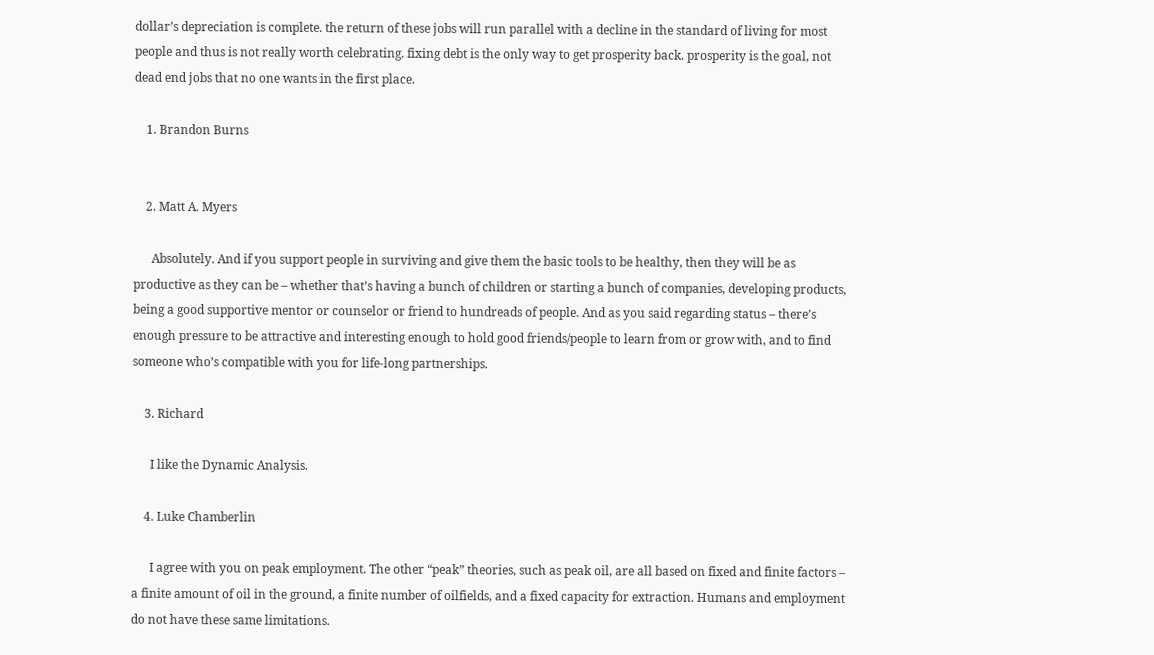dollar’s depreciation is complete. the return of these jobs will run parallel with a decline in the standard of living for most people and thus is not really worth celebrating. fixing debt is the only way to get prosperity back. prosperity is the goal, not dead end jobs that no one wants in the first place.

    1. Brandon Burns


    2. Matt A. Myers

      Absolutely. And if you support people in surviving and give them the basic tools to be healthy, then they will be as productive as they can be – whether that’s having a bunch of children or starting a bunch of companies, developing products, being a good supportive mentor or counselor or friend to hundreads of people. And as you said regarding status – there’s enough pressure to be attractive and interesting enough to hold good friends/people to learn from or grow with, and to find someone who’s compatible with you for life-long partnerships.

    3. Richard

      I like the Dynamic Analysis.

    4. Luke Chamberlin

      I agree with you on peak employment. The other “peak” theories, such as peak oil, are all based on fixed and finite factors – a finite amount of oil in the ground, a finite number of oilfields, and a fixed capacity for extraction. Humans and employment do not have these same limitations.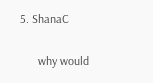5. ShanaC

      why would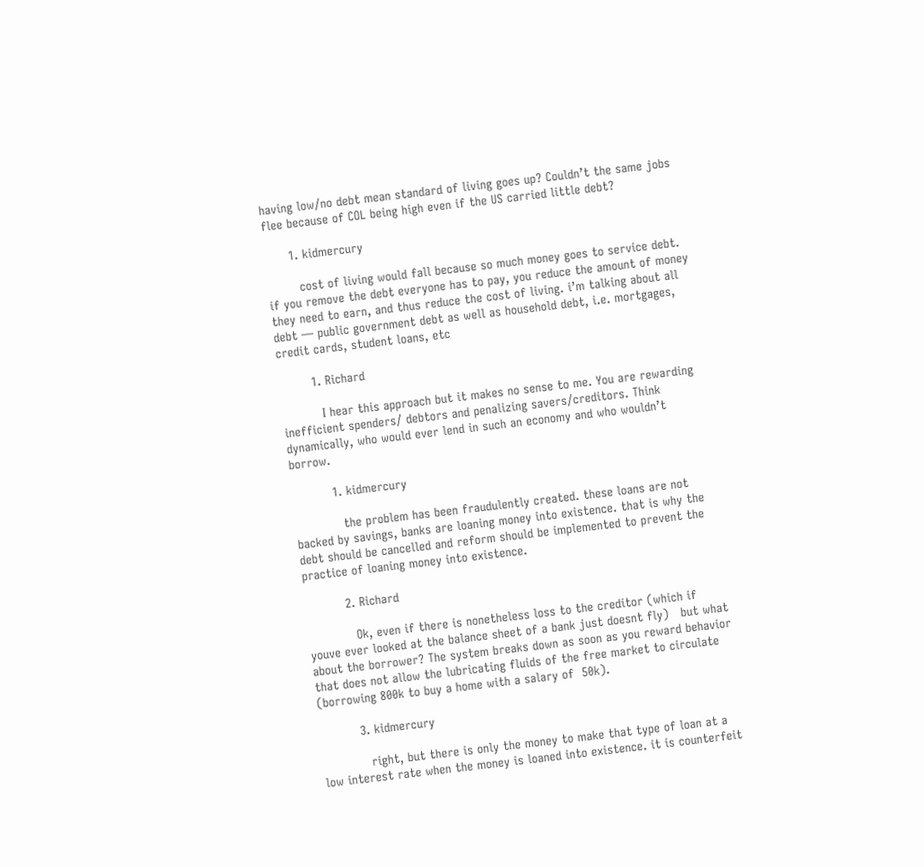having low/no debt mean standard of living goes up? Couldn’t the same jobs flee because of COL being high even if the US carried little debt?

      1. kidmercury

        cost of living would fall because so much money goes to service debt. if you remove the debt everyone has to pay, you reduce the amount of money they need to earn, and thus reduce the cost of living. i’m talking about all debt — public government debt as well as household debt, i.e. mortgages, credit cards, student loans, etc

        1. Richard

          I hear this approach but it makes no sense to me. You are rewarding inefficient spenders/ debtors and penalizing savers/creditors. Think dynamically, who would ever lend in such an economy and who wouldn’t borrow.

          1. kidmercury

            the problem has been fraudulently created. these loans are not backed by savings, banks are loaning money into existence. that is why the debt should be cancelled and reform should be implemented to prevent the practice of loaning money into existence.

          2. Richard

            Ok, even if there is nonetheless loss to the creditor (which if youve ever looked at the balance sheet of a bank just doesnt fly)   but what about the borrower? The system breaks down as soon as you reward behavior that does not allow the lubricating fluids of the free market to circulate (borrowing 800k to buy a home with a salary of  50k).

          3. kidmercury

            right, but there is only the money to make that type of loan at a low interest rate when the money is loaned into existence. it is counterfeit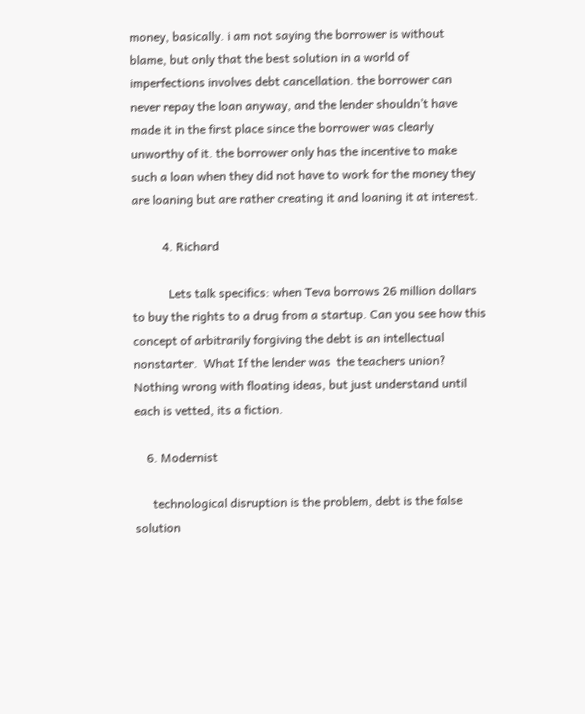money, basically. i am not saying the borrower is without blame, but only that the best solution in a world of imperfections involves debt cancellation. the borrower can never repay the loan anyway, and the lender shouldn’t have made it in the first place since the borrower was clearly unworthy of it. the borrower only has the incentive to make such a loan when they did not have to work for the money they are loaning but are rather creating it and loaning it at interest.

          4. Richard

            Lets talk specifics: when Teva borrows 26 million dollars to buy the rights to a drug from a startup. Can you see how this concept of arbitrarily forgiving the debt is an intellectual nonstarter.  What If the lender was  the teachers union? Nothing wrong with floating ideas, but just understand until each is vetted, its a fiction.

    6. Modernist

      technological disruption is the problem, debt is the false solution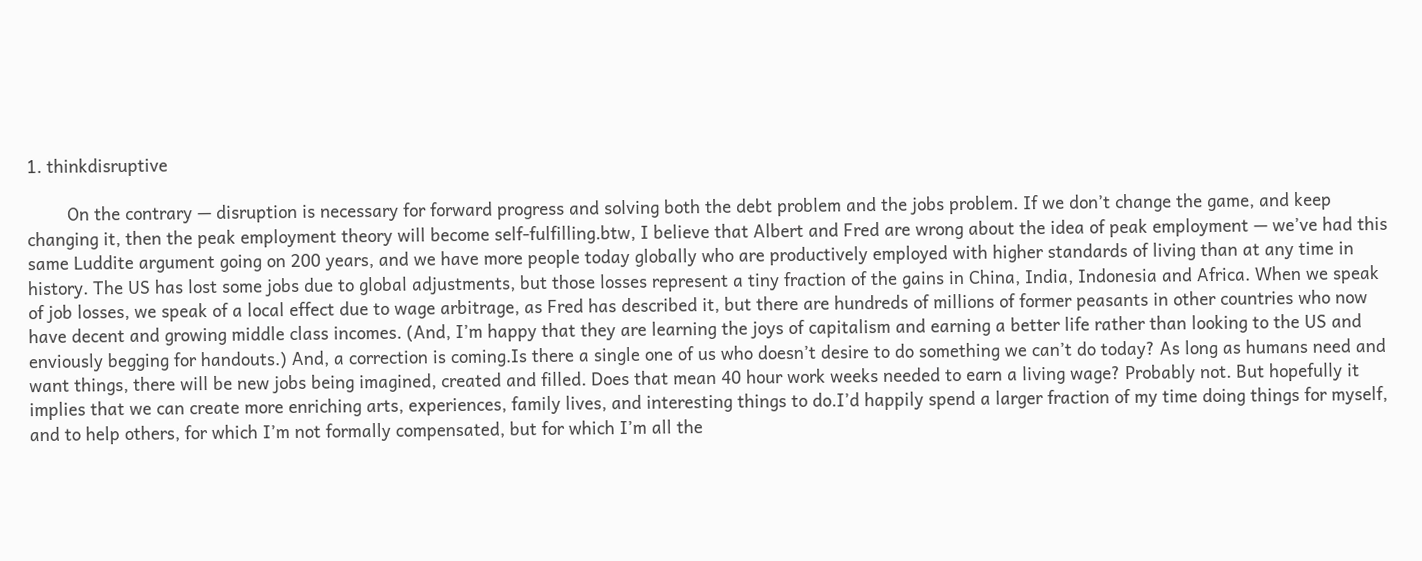1. thinkdisruptive

        On the contrary — disruption is necessary for forward progress and solving both the debt problem and the jobs problem. If we don’t change the game, and keep changing it, then the peak employment theory will become self-fulfilling.btw, I believe that Albert and Fred are wrong about the idea of peak employment — we’ve had this same Luddite argument going on 200 years, and we have more people today globally who are productively employed with higher standards of living than at any time in history. The US has lost some jobs due to global adjustments, but those losses represent a tiny fraction of the gains in China, India, Indonesia and Africa. When we speak of job losses, we speak of a local effect due to wage arbitrage, as Fred has described it, but there are hundreds of millions of former peasants in other countries who now have decent and growing middle class incomes. (And, I’m happy that they are learning the joys of capitalism and earning a better life rather than looking to the US and enviously begging for handouts.) And, a correction is coming.Is there a single one of us who doesn’t desire to do something we can’t do today? As long as humans need and want things, there will be new jobs being imagined, created and filled. Does that mean 40 hour work weeks needed to earn a living wage? Probably not. But hopefully it implies that we can create more enriching arts, experiences, family lives, and interesting things to do.I’d happily spend a larger fraction of my time doing things for myself, and to help others, for which I’m not formally compensated, but for which I’m all the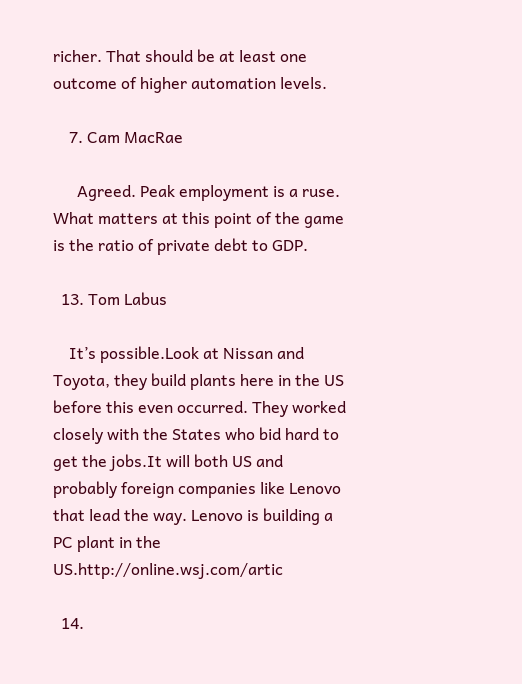richer. That should be at least one outcome of higher automation levels.

    7. Cam MacRae

      Agreed. Peak employment is a ruse. What matters at this point of the game is the ratio of private debt to GDP.

  13. Tom Labus

    It’s possible.Look at Nissan and Toyota, they build plants here in the US before this even occurred. They worked closely with the States who bid hard to get the jobs.It will both US and probably foreign companies like Lenovo that lead the way. Lenovo is building a PC plant in the US.http://online.wsj.com/artic

  14.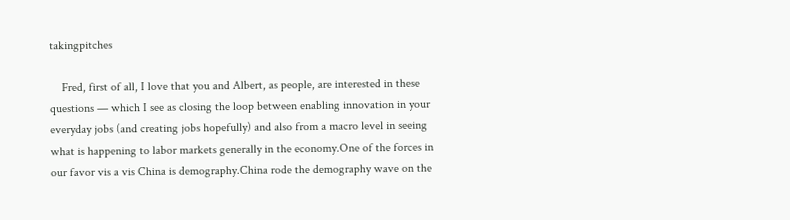takingpitches

    Fred, first of all, I love that you and Albert, as people, are interested in these questions — which I see as closing the loop between enabling innovation in your everyday jobs (and creating jobs hopefully) and also from a macro level in seeing what is happening to labor markets generally in the economy.One of the forces in our favor vis a vis China is demography.China rode the demography wave on the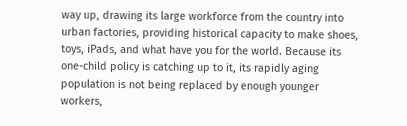way up, drawing its large workforce from the country into urban factories, providing historical capacity to make shoes, toys, iPads, and what have you for the world. Because its one-child policy is catching up to it, its rapidly aging population is not being replaced by enough younger workers,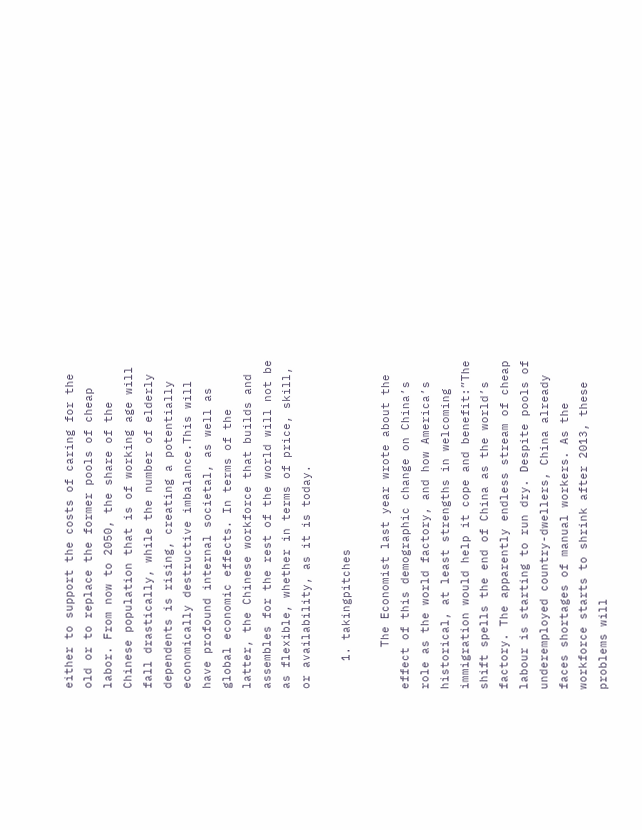either to support the costs of caring for the old or to replace the former pools of cheap labor. From now to 2050, the share of the Chinese population that is of working age will fall drastically, while the number of elderly dependents is rising, creating a potentially economically destructive imbalance.This will have profound internal societal, as well as global economic effects. In terms of the latter, the Chinese workforce that builds and assembles for the rest of the world will not be as flexible, whether in terms of price, skill, or availability, as it is today.

    1. takingpitches

      The Economist last year wrote about the effect of this demographic change on China’s role as the world factory, and how America’s historical, at least strengths in welcoming immigration would help it cope and benefit:”The shift spells the end of China as the world’s factory. The apparently endless stream of cheap labour is starting to run dry. Despite pools of underemployed country-dwellers, China already faces shortages of manual workers. As the workforce starts to shrink after 2013, these problems will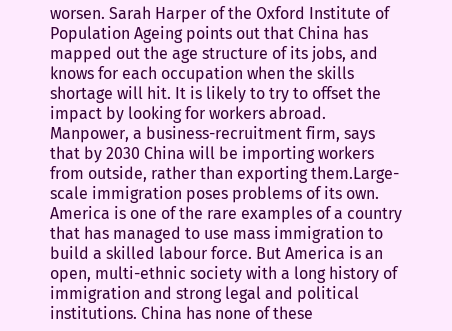worsen. Sarah Harper of the Oxford Institute of Population Ageing points out that China has mapped out the age structure of its jobs, and knows for each occupation when the skills shortage will hit. It is likely to try to offset the impact by looking for workers abroad. Manpower, a business-recruitment firm, says that by 2030 China will be importing workers from outside, rather than exporting them.Large-scale immigration poses problems of its own. America is one of the rare examples of a country that has managed to use mass immigration to build a skilled labour force. But America is an open, multi-ethnic society with a long history of immigration and strong legal and political institutions. China has none of these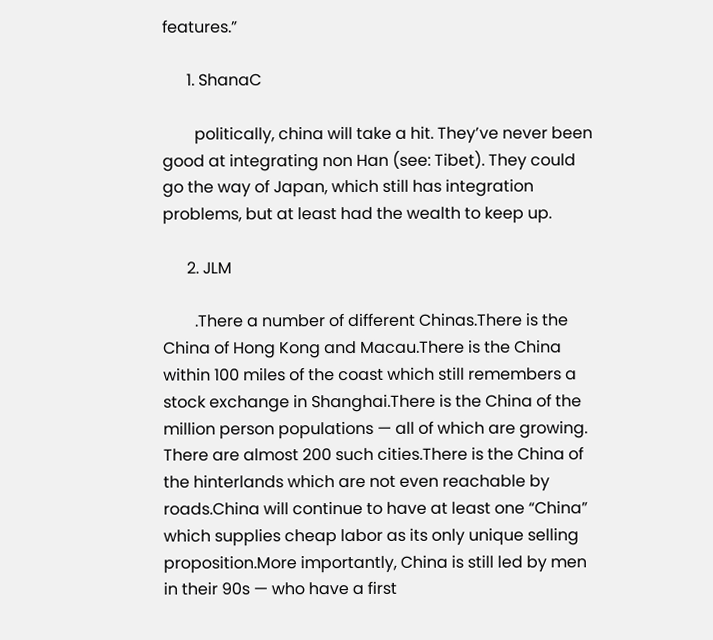features.”

      1. ShanaC

        politically, china will take a hit. They’ve never been good at integrating non Han (see: Tibet). They could go the way of Japan, which still has integration problems, but at least had the wealth to keep up.

      2. JLM

        .There a number of different Chinas.There is the China of Hong Kong and Macau.There is the China within 100 miles of the coast which still remembers a stock exchange in Shanghai.There is the China of the million person populations — all of which are growing. There are almost 200 such cities.There is the China of the hinterlands which are not even reachable by roads.China will continue to have at least one “China” which supplies cheap labor as its only unique selling proposition.More importantly, China is still led by men in their 90s — who have a first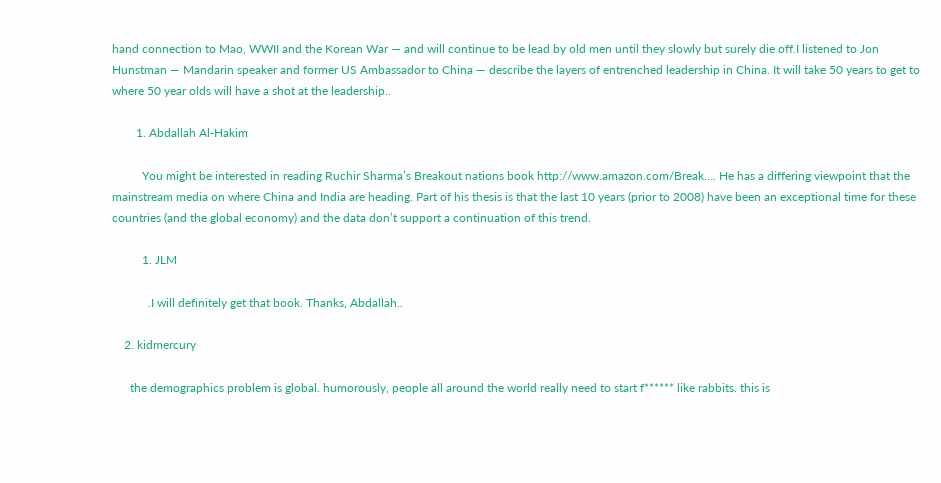hand connection to Mao, WWII and the Korean War — and will continue to be lead by old men until they slowly but surely die off.I listened to Jon Hunstman — Mandarin speaker and former US Ambassador to China — describe the layers of entrenched leadership in China. It will take 50 years to get to where 50 year olds will have a shot at the leadership..

        1. Abdallah Al-Hakim

          You might be interested in reading Ruchir Sharma’s Breakout nations book http://www.amazon.com/Break…. He has a differing viewpoint that the mainstream media on where China and India are heading. Part of his thesis is that the last 10 years (prior to 2008) have been an exceptional time for these countries (and the global economy) and the data don’t support a continuation of this trend.

          1. JLM

            .I will definitely get that book. Thanks, Abdallah..

    2. kidmercury

      the demographics problem is global. humorously, people all around the world really need to start f****** like rabbits. this is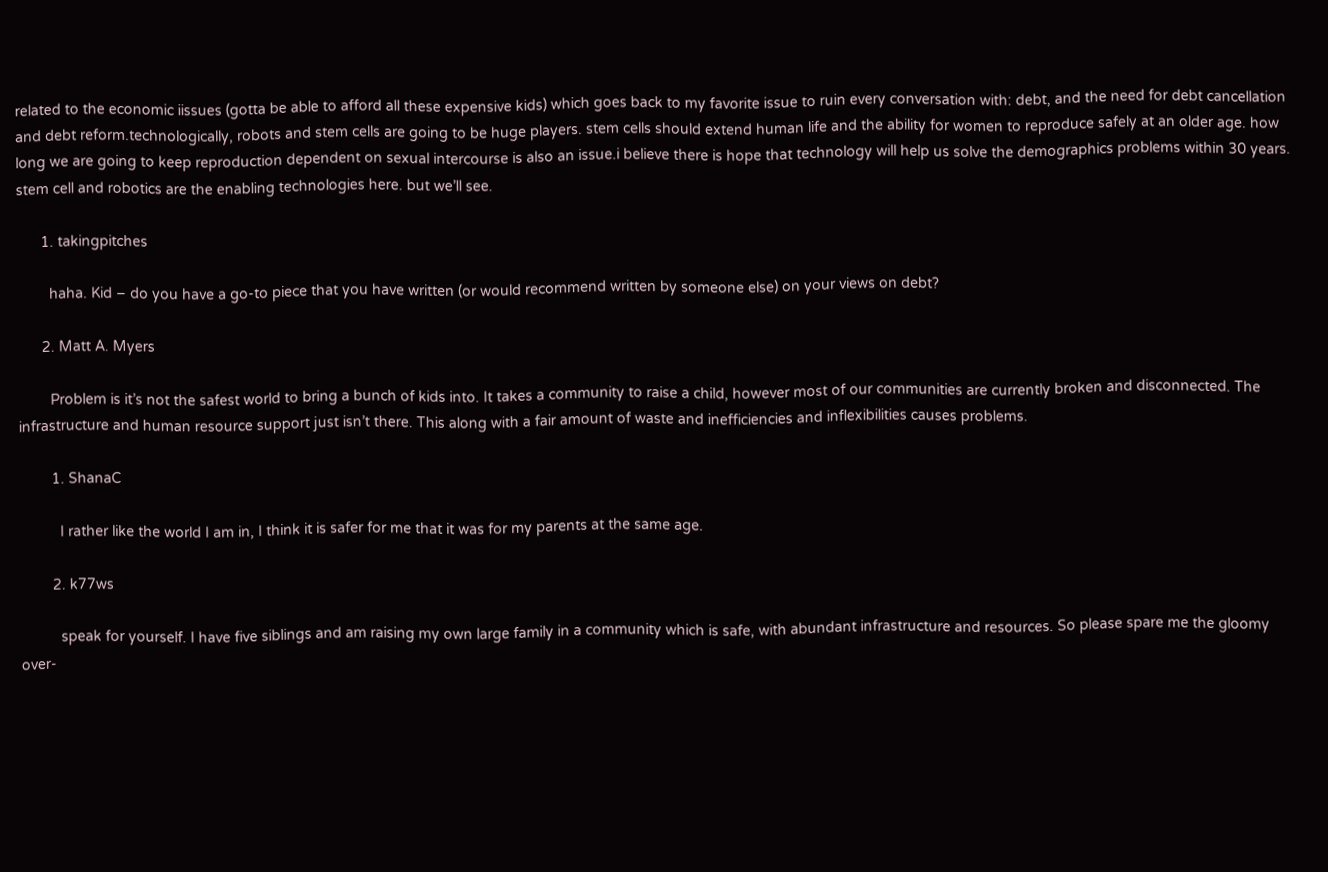related to the economic iissues (gotta be able to afford all these expensive kids) which goes back to my favorite issue to ruin every conversation with: debt, and the need for debt cancellation and debt reform.technologically, robots and stem cells are going to be huge players. stem cells should extend human life and the ability for women to reproduce safely at an older age. how long we are going to keep reproduction dependent on sexual intercourse is also an issue.i believe there is hope that technology will help us solve the demographics problems within 30 years. stem cell and robotics are the enabling technologies here. but we’ll see.

      1. takingpitches

        haha. Kid – do you have a go-to piece that you have written (or would recommend written by someone else) on your views on debt?

      2. Matt A. Myers

        Problem is it’s not the safest world to bring a bunch of kids into. It takes a community to raise a child, however most of our communities are currently broken and disconnected. The infrastructure and human resource support just isn’t there. This along with a fair amount of waste and inefficiencies and inflexibilities causes problems.

        1. ShanaC

          I rather like the world I am in, I think it is safer for me that it was for my parents at the same age.

        2. k77ws

          speak for yourself. I have five siblings and am raising my own large family in a community which is safe, with abundant infrastructure and resources. So please spare me the gloomy over-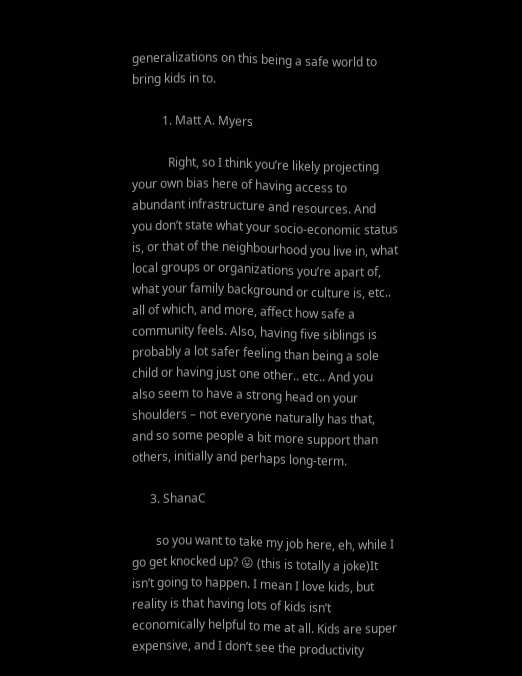generalizations on this being a safe world to bring kids in to.

          1. Matt A. Myers

            Right, so I think you’re likely projecting your own bias here of having access to abundant infrastructure and resources. And you don’t state what your socio-economic status is, or that of the neighbourhood you live in, what local groups or organizations you’re apart of, what your family background or culture is, etc.. all of which, and more, affect how safe a community feels. Also, having five siblings is probably a lot safer feeling than being a sole child or having just one other.. etc.. And you also seem to have a strong head on your shoulders – not everyone naturally has that, and so some people a bit more support than others, initially and perhaps long-term.

      3. ShanaC

        so you want to take my job here, eh, while I go get knocked up? 😛 (this is totally a joke)It isn’t going to happen. I mean I love kids, but reality is that having lots of kids isn’t economically helpful to me at all. Kids are super expensive, and I don’t see the productivity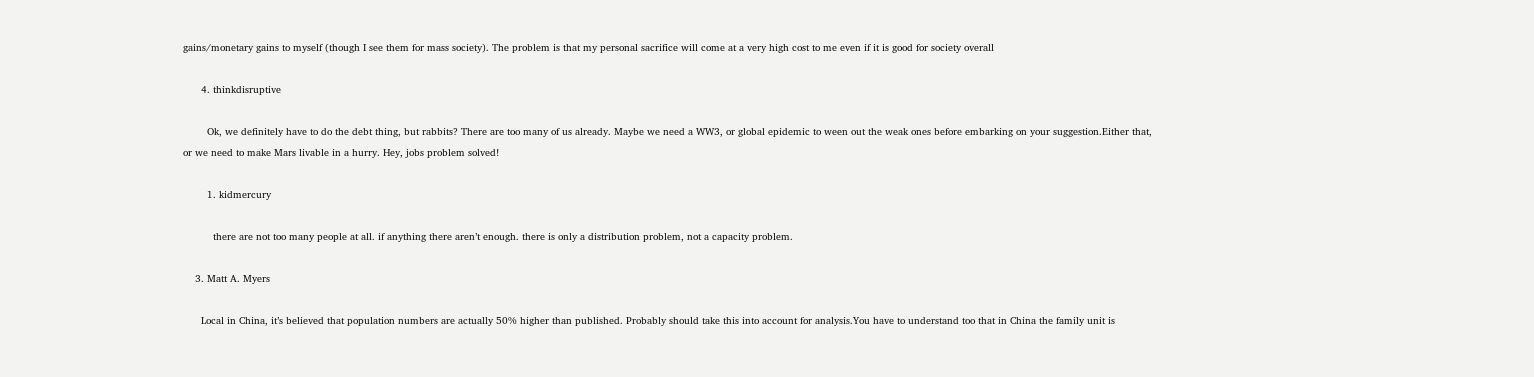gains/monetary gains to myself (though I see them for mass society). The problem is that my personal sacrifice will come at a very high cost to me even if it is good for society overall

      4. thinkdisruptive

        Ok, we definitely have to do the debt thing, but rabbits? There are too many of us already. Maybe we need a WW3, or global epidemic to ween out the weak ones before embarking on your suggestion.Either that, or we need to make Mars livable in a hurry. Hey, jobs problem solved!

        1. kidmercury

          there are not too many people at all. if anything there aren’t enough. there is only a distribution problem, not a capacity problem.

    3. Matt A. Myers

      Local in China, it’s believed that population numbers are actually 50% higher than published. Probably should take this into account for analysis.You have to understand too that in China the family unit is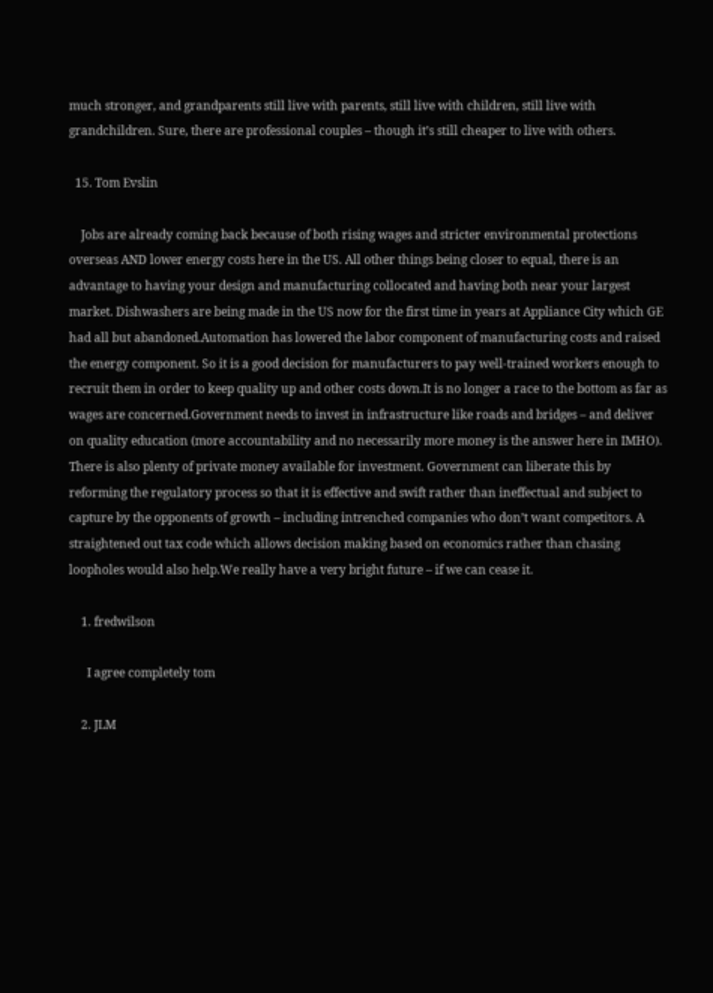much stronger, and grandparents still live with parents, still live with children, still live with grandchildren. Sure, there are professional couples – though it’s still cheaper to live with others.

  15. Tom Evslin

    Jobs are already coming back because of both rising wages and stricter environmental protections overseas AND lower energy costs here in the US. All other things being closer to equal, there is an advantage to having your design and manufacturing collocated and having both near your largest market. Dishwashers are being made in the US now for the first time in years at Appliance City which GE had all but abandoned.Automation has lowered the labor component of manufacturing costs and raised the energy component. So it is a good decision for manufacturers to pay well-trained workers enough to recruit them in order to keep quality up and other costs down.It is no longer a race to the bottom as far as wages are concerned.Government needs to invest in infrastructure like roads and bridges – and deliver on quality education (more accountability and no necessarily more money is the answer here in IMHO). There is also plenty of private money available for investment. Government can liberate this by reforming the regulatory process so that it is effective and swift rather than ineffectual and subject to capture by the opponents of growth – including intrenched companies who don’t want competitors. A straightened out tax code which allows decision making based on economics rather than chasing loopholes would also help.We really have a very bright future – if we can cease it.

    1. fredwilson

      I agree completely tom

    2. JLM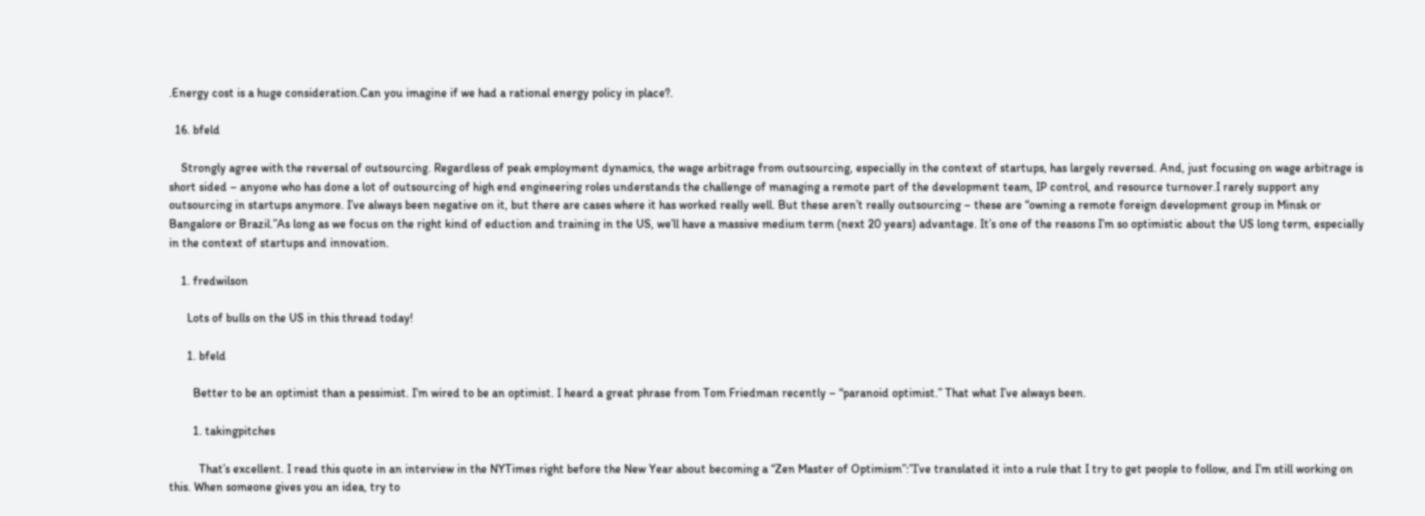.Energy cost is a huge consideration.Can you imagine if we had a rational energy policy in place?.

  16. bfeld

    Strongly agree with the reversal of outsourcing. Regardless of peak employment dynamics, the wage arbitrage from outsourcing, especially in the context of startups, has largely reversed. And, just focusing on wage arbitrage is short sided – anyone who has done a lot of outsourcing of high end engineering roles understands the challenge of managing a remote part of the development team, IP control, and resource turnover.I rarely support any outsourcing in startups anymore. I’ve always been negative on it, but there are cases where it has worked really well. But these aren’t really outsourcing – these are “owning a remote foreign development group in Minsk or Bangalore or Brazil.”As long as we focus on the right kind of eduction and training in the US, we’ll have a massive medium term (next 20 years) advantage. It’s one of the reasons I’m so optimistic about the US long term, especially in the context of startups and innovation.

    1. fredwilson

      Lots of bulls on the US in this thread today!

      1. bfeld

        Better to be an optimist than a pessimist. I’m wired to be an optimist. I heard a great phrase from Tom Friedman recently – “paranoid optimist.” That what I’ve always been.

        1. takingpitches

          That’s excellent. I read this quote in an interview in the NYTimes right before the New Year about becoming a “Zen Master of Optimism”:”I’ve translated it into a rule that I try to get people to follow, and I’m still working on this. When someone gives you an idea, try to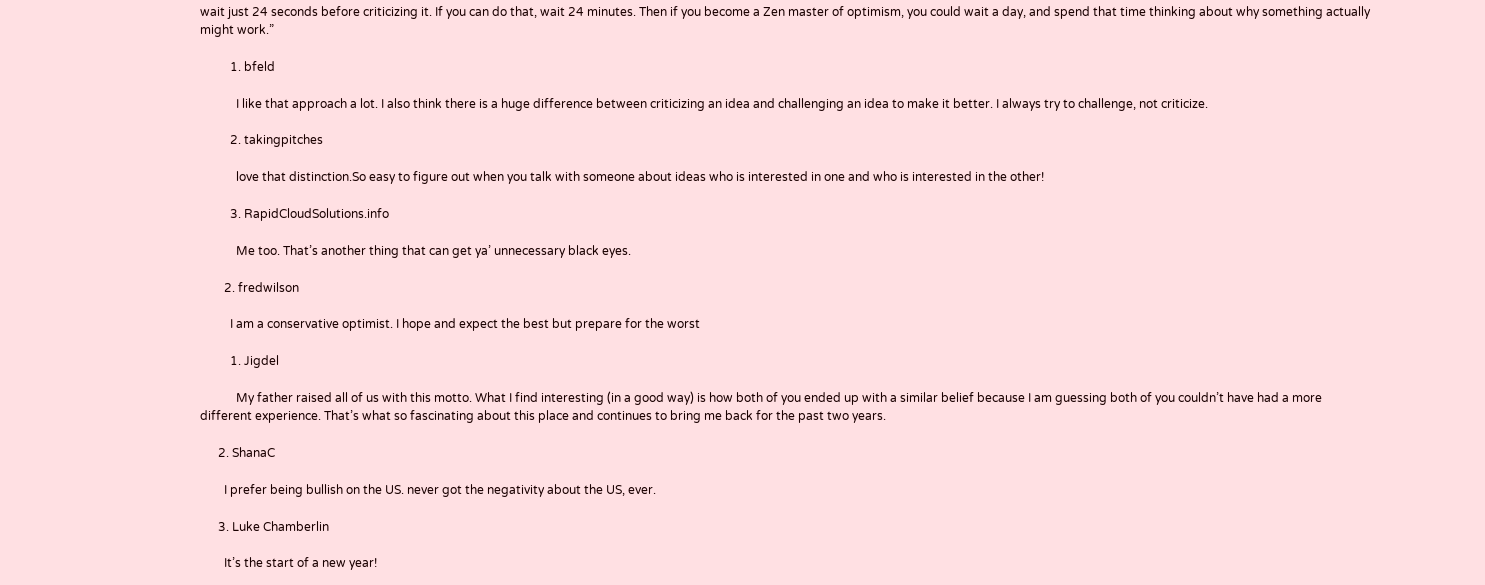wait just 24 seconds before criticizing it. If you can do that, wait 24 minutes. Then if you become a Zen master of optimism, you could wait a day, and spend that time thinking about why something actually might work.”

          1. bfeld

            I like that approach a lot. I also think there is a huge difference between criticizing an idea and challenging an idea to make it better. I always try to challenge, not criticize.

          2. takingpitches

            love that distinction.So easy to figure out when you talk with someone about ideas who is interested in one and who is interested in the other!

          3. RapidCloudSolutions.info

            Me too. That’s another thing that can get ya’ unnecessary black eyes.

        2. fredwilson

          I am a conservative optimist. I hope and expect the best but prepare for the worst

          1. Jigdel

            My father raised all of us with this motto. What I find interesting (in a good way) is how both of you ended up with a similar belief because I am guessing both of you couldn’t have had a more different experience. That’s what so fascinating about this place and continues to bring me back for the past two years.

      2. ShanaC

        I prefer being bullish on the US. never got the negativity about the US, ever.

      3. Luke Chamberlin

        It’s the start of a new year!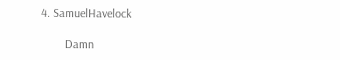4. SamuelHavelock

        Damn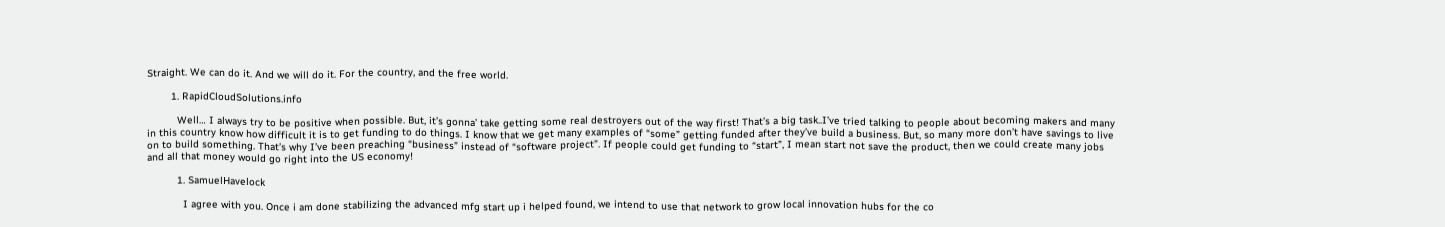Straight. We can do it. And we will do it. For the country, and the free world.

        1. RapidCloudSolutions.info

          Well… I always try to be positive when possible. But, it’s gonna’ take getting some real destroyers out of the way first! That’s a big task..I’ve tried talking to people about becoming makers and many in this country know how difficult it is to get funding to do things. I know that we get many examples of “some” getting funded after they’ve build a business. But, so many more don’t have savings to live on to build something. That’s why I’ve been preaching “business” instead of “software project”. If people could get funding to “start”, I mean start not save the product, then we could create many jobs and all that money would go right into the US economy!

          1. SamuelHavelock

            I agree with you. Once i am done stabilizing the advanced mfg start up i helped found, we intend to use that network to grow local innovation hubs for the co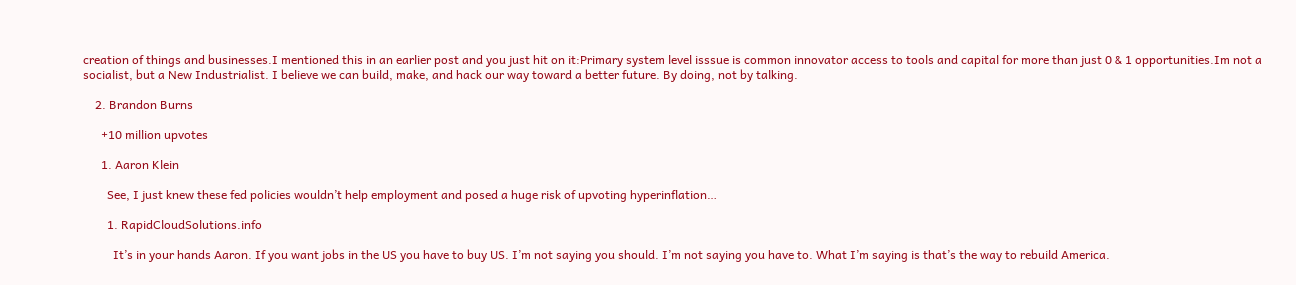creation of things and businesses.I mentioned this in an earlier post and you just hit on it:Primary system level isssue is common innovator access to tools and capital for more than just 0 & 1 opportunities.Im not a socialist, but a New Industrialist. I believe we can build, make, and hack our way toward a better future. By doing, not by talking.

    2. Brandon Burns

      +10 million upvotes

      1. Aaron Klein

        See, I just knew these fed policies wouldn’t help employment and posed a huge risk of upvoting hyperinflation…

        1. RapidCloudSolutions.info

          It’s in your hands Aaron. If you want jobs in the US you have to buy US. I’m not saying you should. I’m not saying you have to. What I’m saying is that’s the way to rebuild America.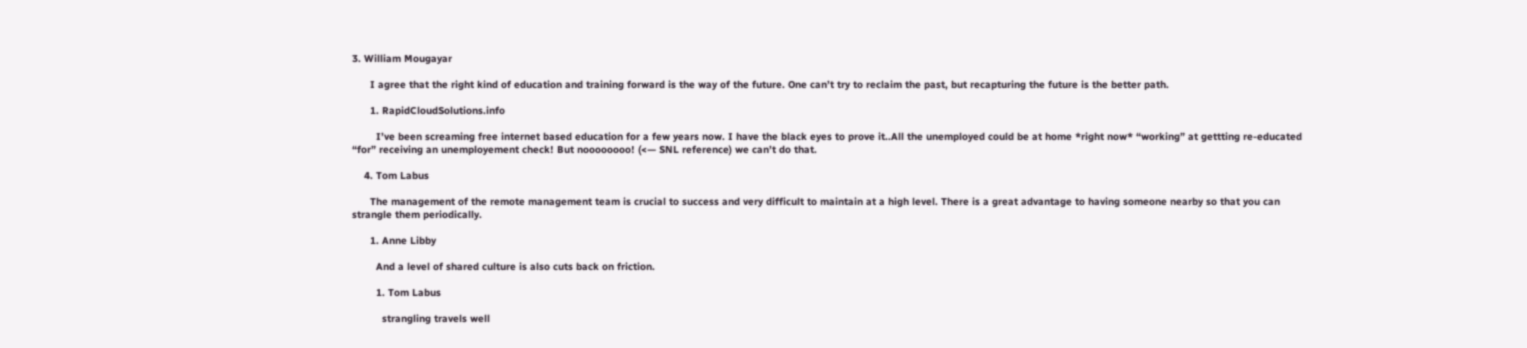3. William Mougayar

      I agree that the right kind of education and training forward is the way of the future. One can’t try to reclaim the past, but recapturing the future is the better path.

      1. RapidCloudSolutions.info

        I’ve been screaming free internet based education for a few years now. I have the black eyes to prove it..All the unemployed could be at home *right now* “working” at gettting re-educated “for” receiving an unemployement check! But noooooooo! (<— SNL reference) we can’t do that.

    4. Tom Labus

      The management of the remote management team is crucial to success and very difficult to maintain at a high level. There is a great advantage to having someone nearby so that you can strangle them periodically.

      1. Anne Libby

        And a level of shared culture is also cuts back on friction.

        1. Tom Labus

          strangling travels well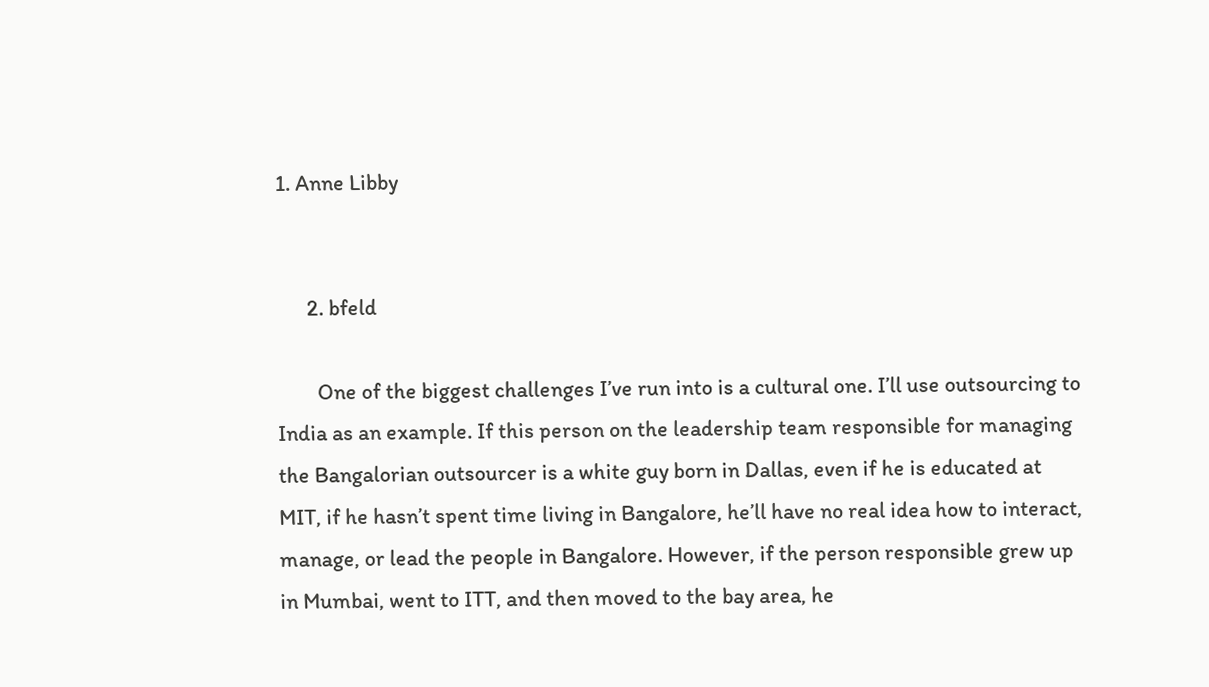1. Anne Libby


      2. bfeld

        One of the biggest challenges I’ve run into is a cultural one. I’ll use outsourcing to India as an example. If this person on the leadership team responsible for managing the Bangalorian outsourcer is a white guy born in Dallas, even if he is educated at MIT, if he hasn’t spent time living in Bangalore, he’ll have no real idea how to interact, manage, or lead the people in Bangalore. However, if the person responsible grew up in Mumbai, went to ITT, and then moved to the bay area, he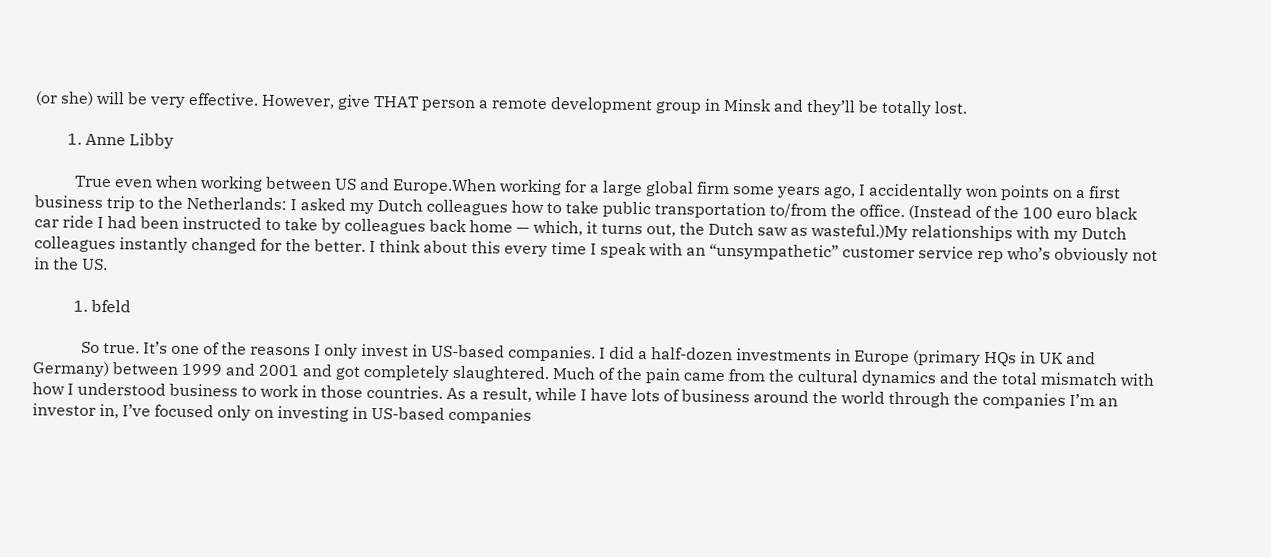(or she) will be very effective. However, give THAT person a remote development group in Minsk and they’ll be totally lost.

        1. Anne Libby

          True even when working between US and Europe.When working for a large global firm some years ago, I accidentally won points on a first business trip to the Netherlands: I asked my Dutch colleagues how to take public transportation to/from the office. (Instead of the 100 euro black car ride I had been instructed to take by colleagues back home — which, it turns out, the Dutch saw as wasteful.)My relationships with my Dutch colleagues instantly changed for the better. I think about this every time I speak with an “unsympathetic” customer service rep who’s obviously not in the US.

          1. bfeld

            So true. It’s one of the reasons I only invest in US-based companies. I did a half-dozen investments in Europe (primary HQs in UK and Germany) between 1999 and 2001 and got completely slaughtered. Much of the pain came from the cultural dynamics and the total mismatch with how I understood business to work in those countries. As a result, while I have lots of business around the world through the companies I’m an investor in, I’ve focused only on investing in US-based companies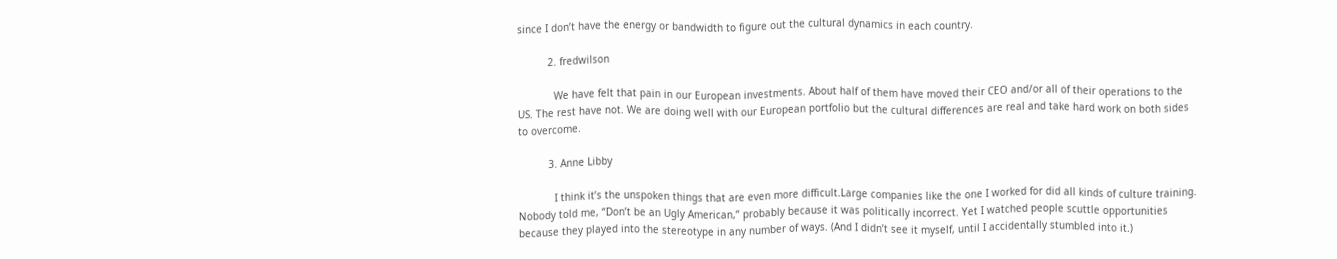since I don’t have the energy or bandwidth to figure out the cultural dynamics in each country.

          2. fredwilson

            We have felt that pain in our European investments. About half of them have moved their CEO and/or all of their operations to the US. The rest have not. We are doing well with our European portfolio but the cultural differences are real and take hard work on both sides to overcome.

          3. Anne Libby

            I think it’s the unspoken things that are even more difficult.Large companies like the one I worked for did all kinds of culture training. Nobody told me, “Don’t be an Ugly American,” probably because it was politically incorrect. Yet I watched people scuttle opportunities because they played into the stereotype in any number of ways. (And I didn’t see it myself, until I accidentally stumbled into it.)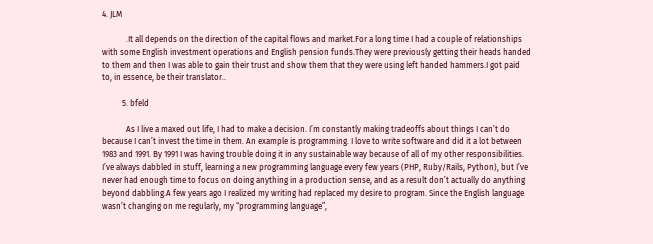4. JLM

            .It all depends on the direction of the capital flows and market.For a long time I had a couple of relationships with some English investment operations and English pension funds.They were previously getting their heads handed to them and then I was able to gain their trust and show them that they were using left handed hammers.I got paid to, in essence, be their translator..

          5. bfeld

            As I live a maxed out life, I had to make a decision. I’m constantly making tradeoffs about things I can’t do because I can’t invest the time in them. An example is programming. I love to write software and did it a lot between 1983 and 1991. By 1991 I was having trouble doing it in any sustainable way because of all of my other responsibilities. I’ve always dabbled in stuff, learning a new programming language every few years (PHP, Ruby/Rails, Python), but I’ve never had enough time to focus on doing anything in a production sense, and as a result don’t actually do anything beyond dabbling.A few years ago I realized my writing had replaced my desire to program. Since the English language wasn’t changing on me regularly, my “programming language”,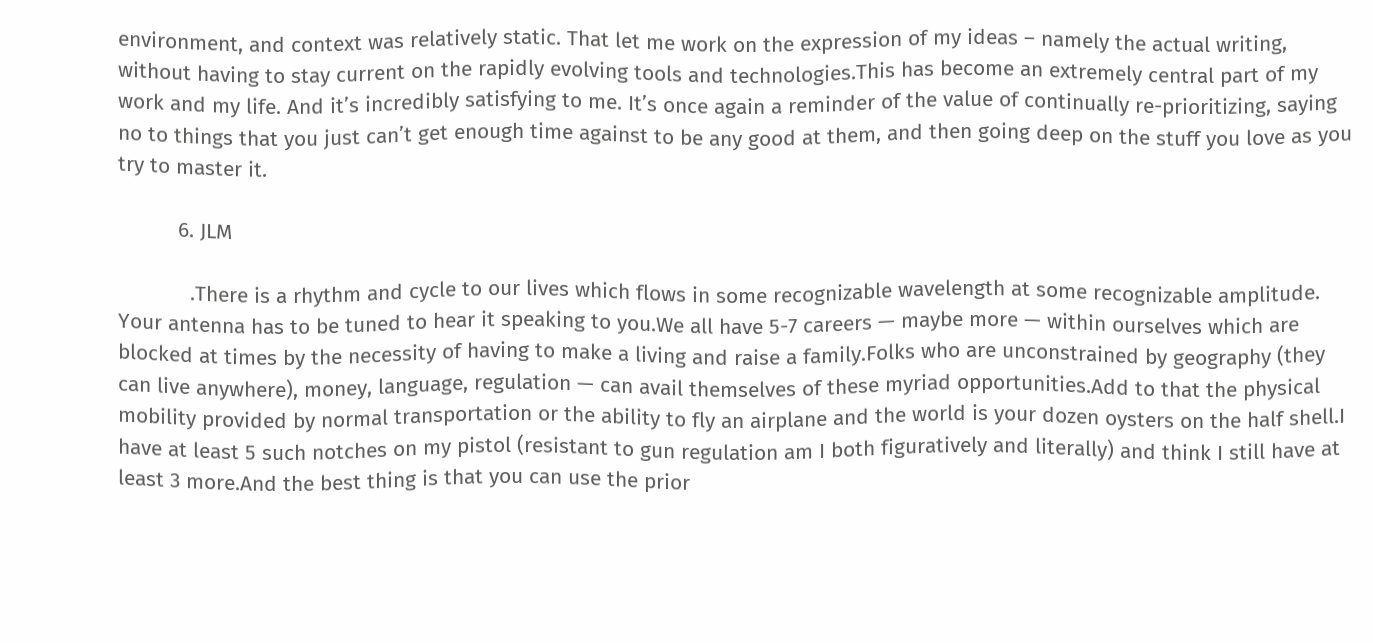environment, and context was relatively static. That let me work on the expression of my ideas – namely the actual writing, without having to stay current on the rapidly evolving tools and technologies.This has become an extremely central part of my work and my life. And it’s incredibly satisfying to me. It’s once again a reminder of the value of continually re-prioritizing, saying no to things that you just can’t get enough time against to be any good at them, and then going deep on the stuff you love as you try to master it.

          6. JLM

            .There is a rhythm and cycle to our lives which flows in some recognizable wavelength at some recognizable amplitude. Your antenna has to be tuned to hear it speaking to you.We all have 5-7 careers — maybe more — within ourselves which are blocked at times by the necessity of having to make a living and raise a family.Folks who are unconstrained by geography (they can live anywhere), money, language, regulation — can avail themselves of these myriad opportunities.Add to that the physical mobility provided by normal transportation or the ability to fly an airplane and the world is your dozen oysters on the half shell.I have at least 5 such notches on my pistol (resistant to gun regulation am I both figuratively and literally) and think I still have at least 3 more.And the best thing is that you can use the prior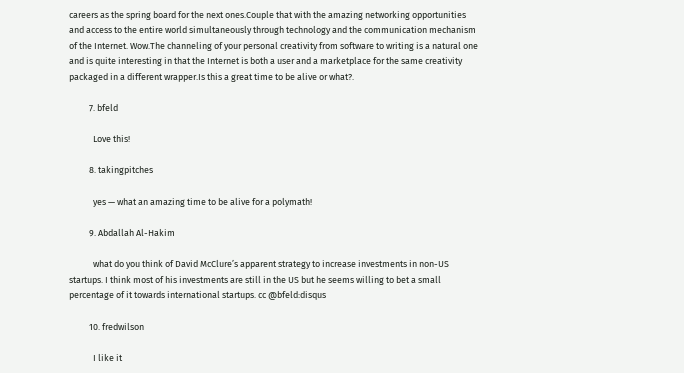careers as the spring board for the next ones.Couple that with the amazing networking opportunities and access to the entire world simultaneously through technology and the communication mechanism of the Internet. Wow.The channeling of your personal creativity from software to writing is a natural one and is quite interesting in that the Internet is both a user and a marketplace for the same creativity packaged in a different wrapper.Is this a great time to be alive or what?.

          7. bfeld

            Love this!

          8. takingpitches

            yes — what an amazing time to be alive for a polymath!

          9. Abdallah Al-Hakim

            what do you think of David McClure’s apparent strategy to increase investments in non-US startups. I think most of his investments are still in the US but he seems willing to bet a small percentage of it towards international startups. cc @bfeld:disqus

          10. fredwilson

            I like it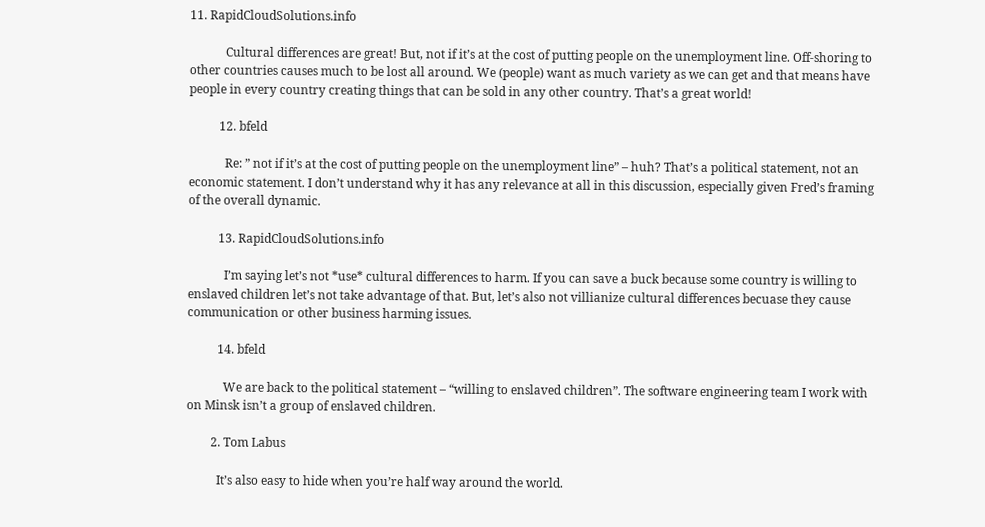11. RapidCloudSolutions.info

            Cultural differences are great! But, not if it’s at the cost of putting people on the unemployment line. Off-shoring to other countries causes much to be lost all around. We (people) want as much variety as we can get and that means have people in every country creating things that can be sold in any other country. That’s a great world!

          12. bfeld

            Re: ” not if it’s at the cost of putting people on the unemployment line” – huh? That’s a political statement, not an economic statement. I don’t understand why it has any relevance at all in this discussion, especially given Fred’s framing of the overall dynamic.

          13. RapidCloudSolutions.info

            I’m saying let’s not *use* cultural differences to harm. If you can save a buck because some country is willing to enslaved children let’s not take advantage of that. But, let’s also not villianize cultural differences becuase they cause communication or other business harming issues.

          14. bfeld

            We are back to the political statement – “willing to enslaved children”. The software engineering team I work with on Minsk isn’t a group of enslaved children.

        2. Tom Labus

          It’s also easy to hide when you’re half way around the world.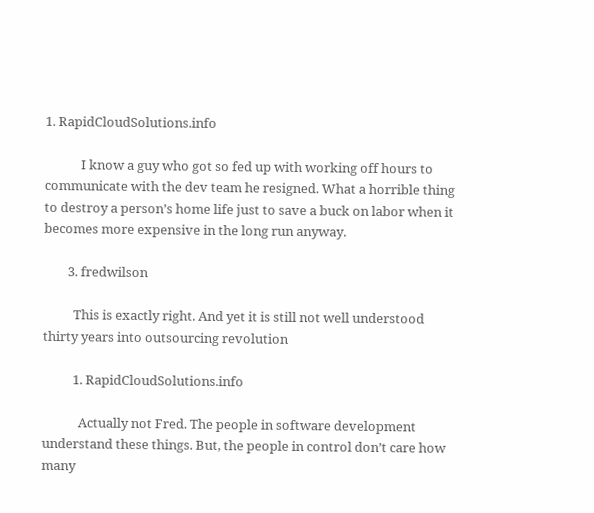1. RapidCloudSolutions.info

            I know a guy who got so fed up with working off hours to communicate with the dev team he resigned. What a horrible thing to destroy a person’s home life just to save a buck on labor when it becomes more expensive in the long run anyway.

        3. fredwilson

          This is exactly right. And yet it is still not well understood thirty years into outsourcing revolution

          1. RapidCloudSolutions.info

            Actually not Fred. The people in software development understand these things. But, the people in control don’t care how many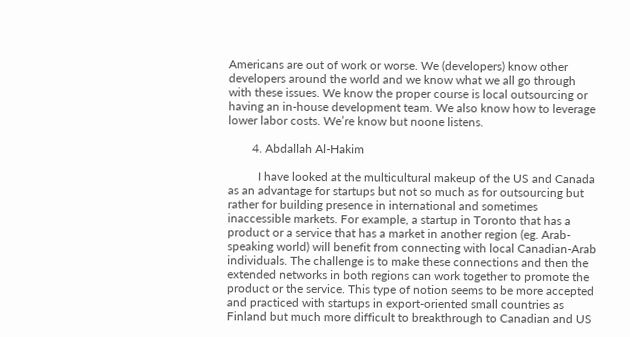Americans are out of work or worse. We (developers) know other developers around the world and we know what we all go through with these issues. We know the proper course is local outsourcing or having an in-house development team. We also know how to leverage lower labor costs. We’re know but noone listens.

        4. Abdallah Al-Hakim

          I have looked at the multicultural makeup of the US and Canada as an advantage for startups but not so much as for outsourcing but rather for building presence in international and sometimes inaccessible markets. For example, a startup in Toronto that has a product or a service that has a market in another region (eg. Arab-speaking world) will benefit from connecting with local Canadian-Arab individuals. The challenge is to make these connections and then the extended networks in both regions can work together to promote the product or the service. This type of notion seems to be more accepted and practiced with startups in export-oriented small countries as Finland but much more difficult to breakthrough to Canadian and US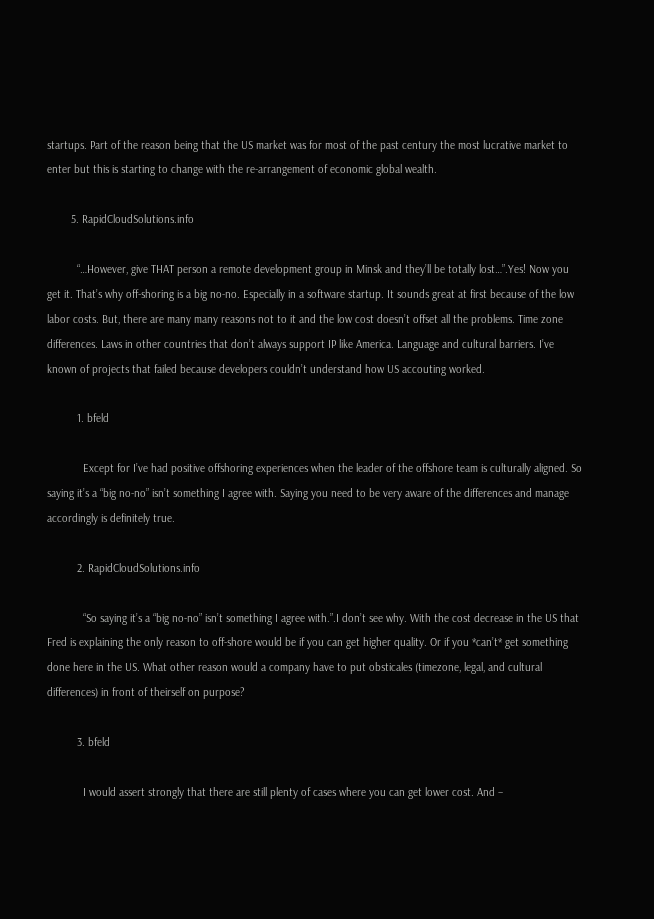startups. Part of the reason being that the US market was for most of the past century the most lucrative market to enter but this is starting to change with the re-arrangement of economic global wealth.

        5. RapidCloudSolutions.info

          “…However, give THAT person a remote development group in Minsk and they’ll be totally lost…”.Yes! Now you get it. That’s why off-shoring is a big no-no. Especially in a software startup. It sounds great at first because of the low labor costs. But, there are many many reasons not to it and the low cost doesn’t offset all the problems. Time zone differences. Laws in other countries that don’t always support IP like America. Language and cultural barriers. I’ve known of projects that failed because developers couldn’t understand how US accouting worked.

          1. bfeld

            Except for I’ve had positive offshoring experiences when the leader of the offshore team is culturally aligned. So saying it’s a “big no-no” isn’t something I agree with. Saying you need to be very aware of the differences and manage accordingly is definitely true.

          2. RapidCloudSolutions.info

            “So saying it’s a “big no-no” isn’t something I agree with.”.I don’t see why. With the cost decrease in the US that Fred is explaining the only reason to off-shore would be if you can get higher quality. Or if you *can’t* get something done here in the US. What other reason would a company have to put obsticales (timezone, legal, and cultural differences) in front of theirself on purpose?

          3. bfeld

            I would assert strongly that there are still plenty of cases where you can get lower cost. And –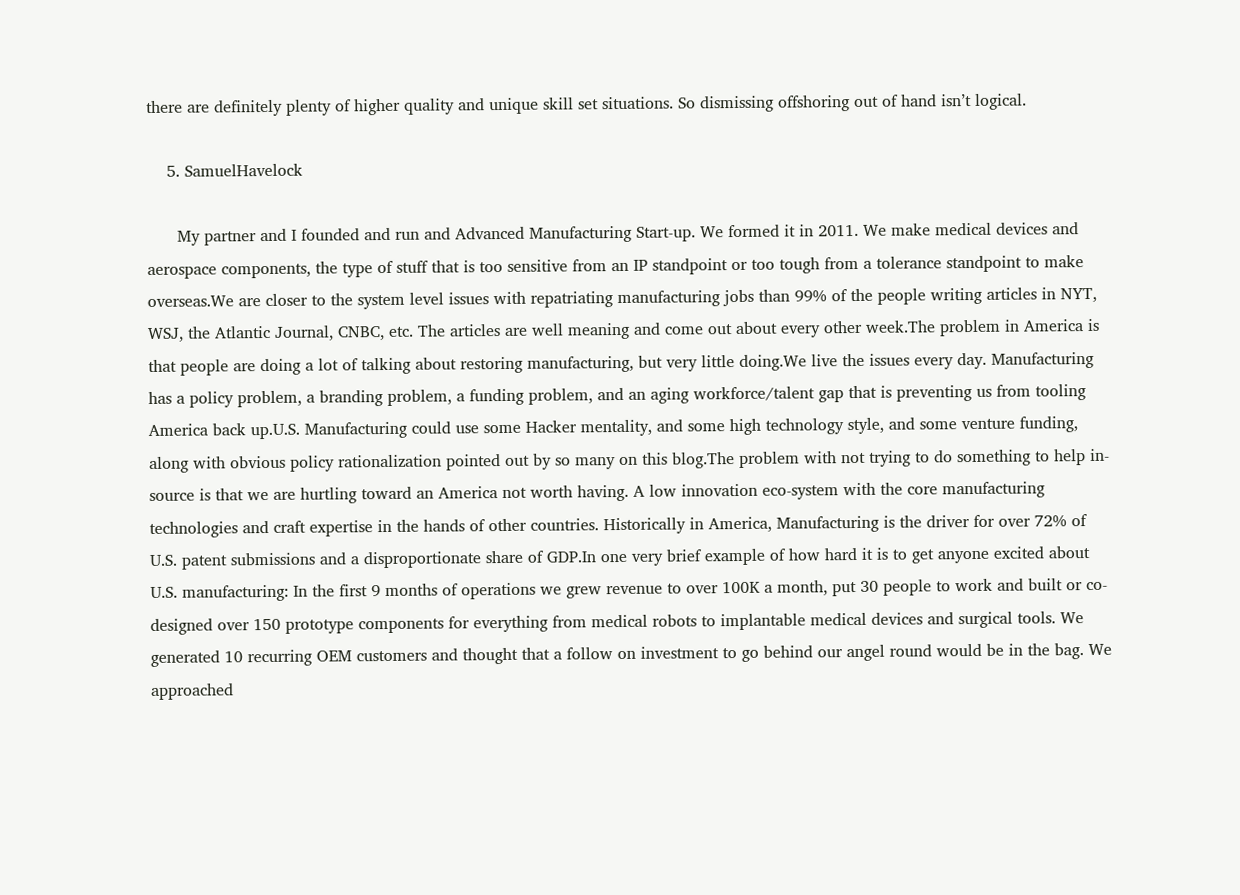there are definitely plenty of higher quality and unique skill set situations. So dismissing offshoring out of hand isn’t logical.

    5. SamuelHavelock

      My partner and I founded and run and Advanced Manufacturing Start-up. We formed it in 2011. We make medical devices and aerospace components, the type of stuff that is too sensitive from an IP standpoint or too tough from a tolerance standpoint to make overseas.We are closer to the system level issues with repatriating manufacturing jobs than 99% of the people writing articles in NYT, WSJ, the Atlantic Journal, CNBC, etc. The articles are well meaning and come out about every other week.The problem in America is that people are doing a lot of talking about restoring manufacturing, but very little doing.We live the issues every day. Manufacturing has a policy problem, a branding problem, a funding problem, and an aging workforce/talent gap that is preventing us from tooling America back up.U.S. Manufacturing could use some Hacker mentality, and some high technology style, and some venture funding, along with obvious policy rationalization pointed out by so many on this blog.The problem with not trying to do something to help in-source is that we are hurtling toward an America not worth having. A low innovation eco-system with the core manufacturing technologies and craft expertise in the hands of other countries. Historically in America, Manufacturing is the driver for over 72% of U.S. patent submissions and a disproportionate share of GDP.In one very brief example of how hard it is to get anyone excited about U.S. manufacturing: In the first 9 months of operations we grew revenue to over 100K a month, put 30 people to work and built or co-designed over 150 prototype components for everything from medical robots to implantable medical devices and surgical tools. We generated 10 recurring OEM customers and thought that a follow on investment to go behind our angel round would be in the bag. We approached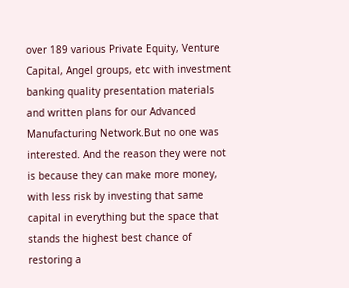over 189 various Private Equity, Venture Capital, Angel groups, etc with investment banking quality presentation materials and written plans for our Advanced Manufacturing Network.But no one was interested. And the reason they were not is because they can make more money, with less risk by investing that same capital in everything but the space that stands the highest best chance of restoring a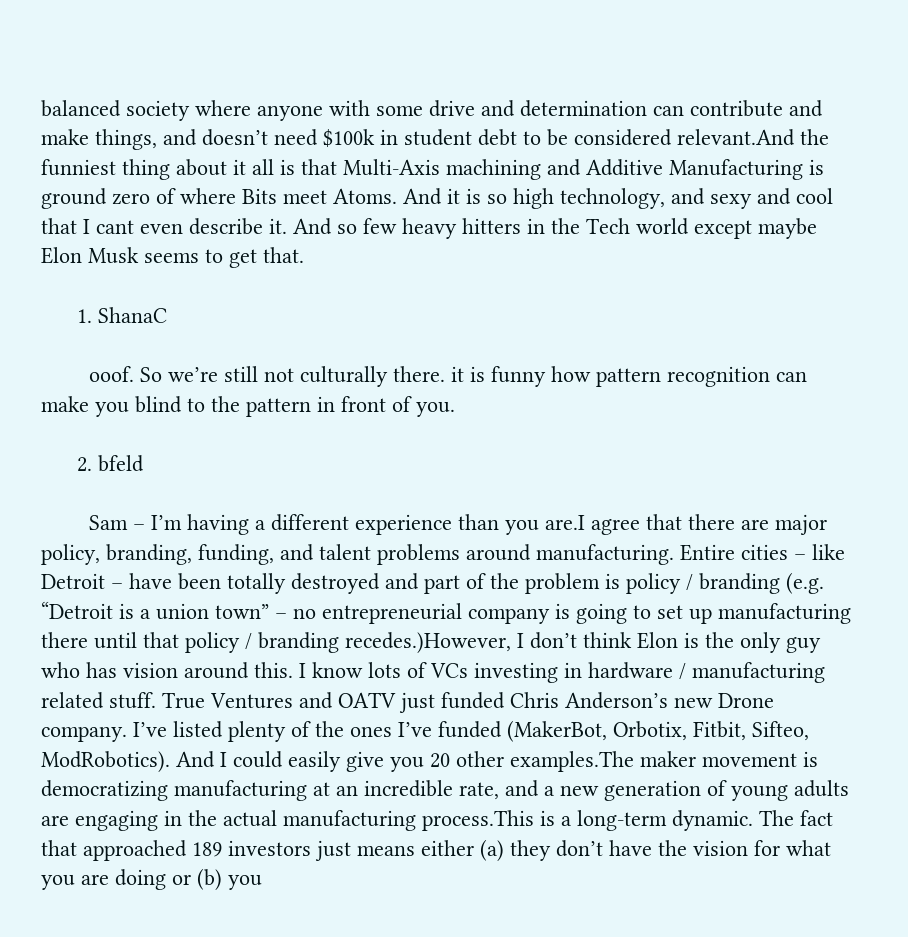balanced society where anyone with some drive and determination can contribute and make things, and doesn’t need $100k in student debt to be considered relevant.And the funniest thing about it all is that Multi-Axis machining and Additive Manufacturing is ground zero of where Bits meet Atoms. And it is so high technology, and sexy and cool that I cant even describe it. And so few heavy hitters in the Tech world except maybe Elon Musk seems to get that.

      1. ShanaC

        ooof. So we’re still not culturally there. it is funny how pattern recognition can make you blind to the pattern in front of you.

      2. bfeld

        Sam – I’m having a different experience than you are.I agree that there are major policy, branding, funding, and talent problems around manufacturing. Entire cities – like Detroit – have been totally destroyed and part of the problem is policy / branding (e.g. “Detroit is a union town” – no entrepreneurial company is going to set up manufacturing there until that policy / branding recedes.)However, I don’t think Elon is the only guy who has vision around this. I know lots of VCs investing in hardware / manufacturing related stuff. True Ventures and OATV just funded Chris Anderson’s new Drone company. I’ve listed plenty of the ones I’ve funded (MakerBot, Orbotix, Fitbit, Sifteo, ModRobotics). And I could easily give you 20 other examples.The maker movement is democratizing manufacturing at an incredible rate, and a new generation of young adults are engaging in the actual manufacturing process.This is a long-term dynamic. The fact that approached 189 investors just means either (a) they don’t have the vision for what you are doing or (b) you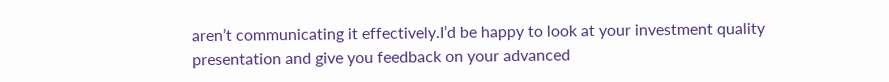aren’t communicating it effectively.I’d be happy to look at your investment quality presentation and give you feedback on your advanced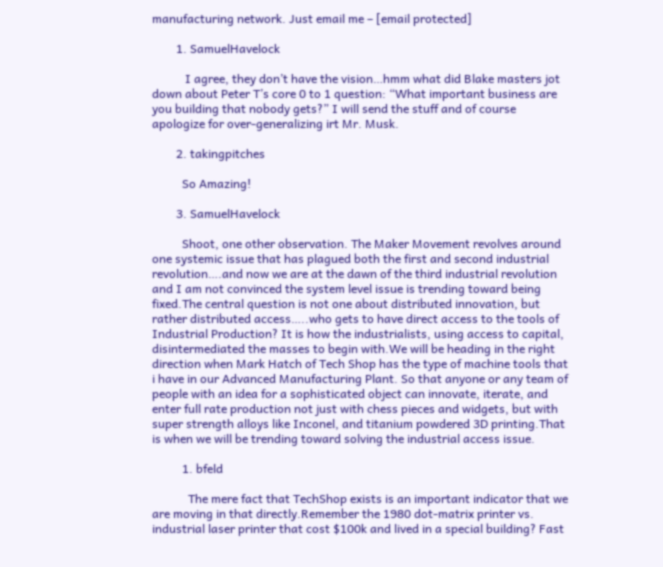manufacturing network. Just email me – [email protected]

        1. SamuelHavelock

           I agree, they don’t have the vision…hmm what did Blake masters jot down about Peter T’s core 0 to 1 question: “What important business are you building that nobody gets?” I will send the stuff and of course apologize for over-generalizing irt Mr. Musk.

        2. takingpitches

          So Amazing!

        3. SamuelHavelock

          Shoot, one other observation. The Maker Movement revolves around one systemic issue that has plagued both the first and second industrial revolution….and now we are at the dawn of the third industrial revolution and I am not convinced the system level issue is trending toward being fixed.The central question is not one about distributed innovation, but rather distributed access…..who gets to have direct access to the tools of Industrial Production? It is how the industrialists, using access to capital, disintermediated the masses to begin with.We will be heading in the right direction when Mark Hatch of Tech Shop has the type of machine tools that i have in our Advanced Manufacturing Plant. So that anyone or any team of people with an idea for a sophisticated object can innovate, iterate, and enter full rate production not just with chess pieces and widgets, but with super strength alloys like Inconel, and titanium powdered 3D printing.That is when we will be trending toward solving the industrial access issue.

          1. bfeld

            The mere fact that TechShop exists is an important indicator that we are moving in that directly.Remember the 1980 dot-matrix printer vs. industrial laser printer that cost $100k and lived in a special building? Fast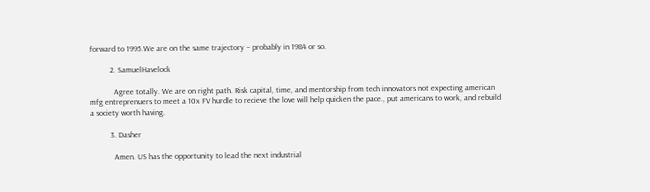forward to 1995.We are on the same trajectory – probably in 1984 or so.

          2. SamuelHavelock

            Agree totally. We are on right path. Risk capital, time, and mentorship from tech innovators not expecting american mfg entreprenuers to meet a 10x FV hurdle to recieve the love will help quicken the pace., put americans to work, and rebuild a society worth having.

          3. Dasher

            Amen. US has the opportunity to lead the next industrial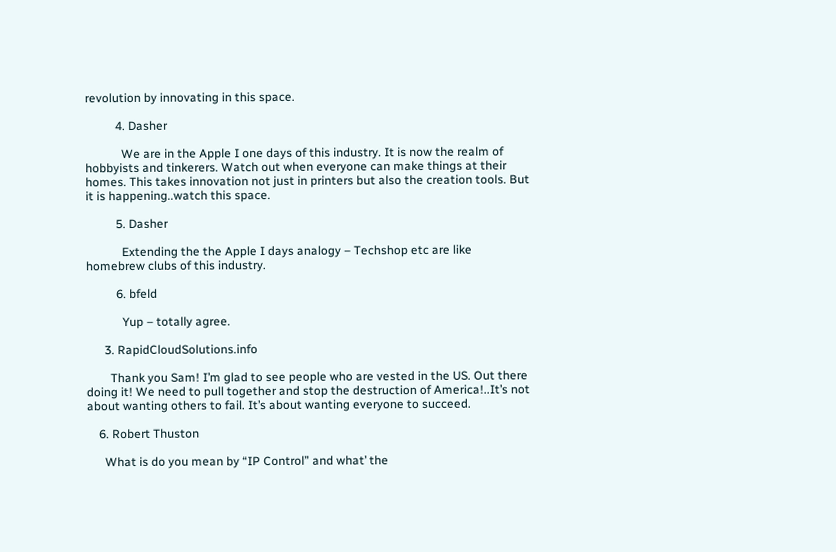revolution by innovating in this space.

          4. Dasher

            We are in the Apple I one days of this industry. It is now the realm of hobbyists and tinkerers. Watch out when everyone can make things at their homes. This takes innovation not just in printers but also the creation tools. But it is happening..watch this space.

          5. Dasher

            Extending the the Apple I days analogy – Techshop etc are like homebrew clubs of this industry.

          6. bfeld

            Yup – totally agree.

      3. RapidCloudSolutions.info

        Thank you Sam! I’m glad to see people who are vested in the US. Out there doing it! We need to pull together and stop the destruction of America!..It’s not about wanting others to fail. It’s about wanting everyone to succeed.

    6. Robert Thuston

      What is do you mean by “IP Control” and what’ the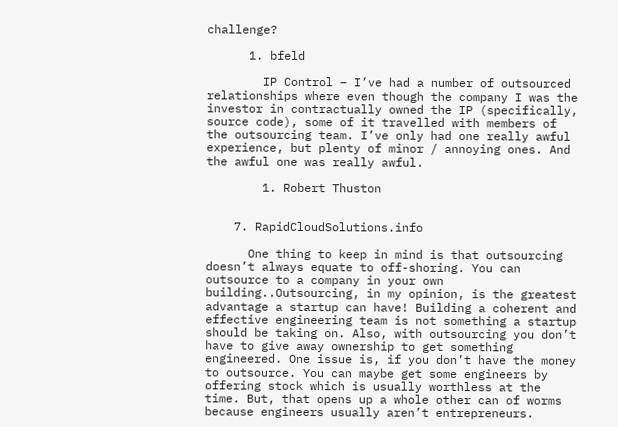challenge?

      1. bfeld

        IP Control – I’ve had a number of outsourced relationships where even though the company I was the investor in contractually owned the IP (specifically, source code), some of it travelled with members of the outsourcing team. I’ve only had one really awful experience, but plenty of minor / annoying ones. And the awful one was really awful.

        1. Robert Thuston


    7. RapidCloudSolutions.info

      One thing to keep in mind is that outsourcing doesn’t always equate to off-shoring. You can outsource to a company in your own building..Outsourcing, in my opinion, is the greatest advantage a startup can have! Building a coherent and effective engineering team is not something a startup should be taking on. Also, with outsourcing you don’t have to give away ownership to get something engineered. One issue is, if you don’t have the money to outsource. You can maybe get some engineers by offering stock which is usually worthless at the time. But, that opens up a whole other can of worms because engineers usually aren’t entrepreneurs.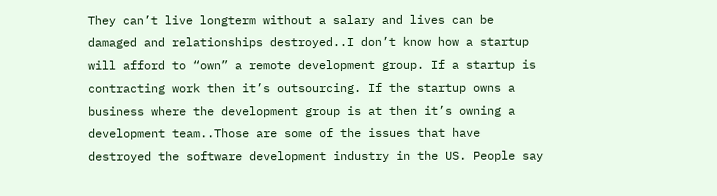They can’t live longterm without a salary and lives can be damaged and relationships destroyed..I don’t know how a startup will afford to “own” a remote development group. If a startup is contracting work then it’s outsourcing. If the startup owns a business where the development group is at then it’s owning a development team..Those are some of the issues that have destroyed the software development industry in the US. People say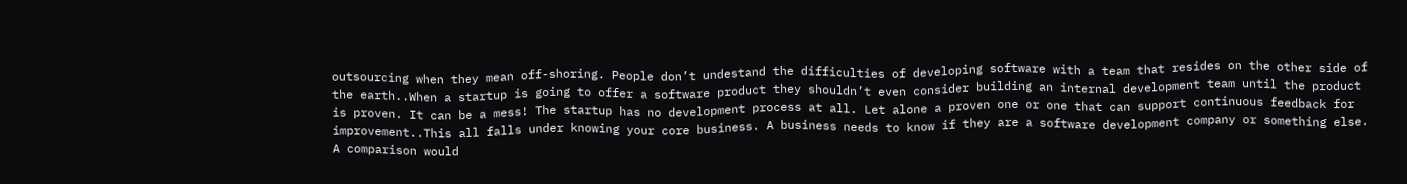outsourcing when they mean off-shoring. People don’t undestand the difficulties of developing software with a team that resides on the other side of the earth..When a startup is going to offer a software product they shouldn’t even consider building an internal development team until the product is proven. It can be a mess! The startup has no development process at all. Let alone a proven one or one that can support continuous feedback for improvement..This all falls under knowing your core business. A business needs to know if they are a software development company or something else. A comparison would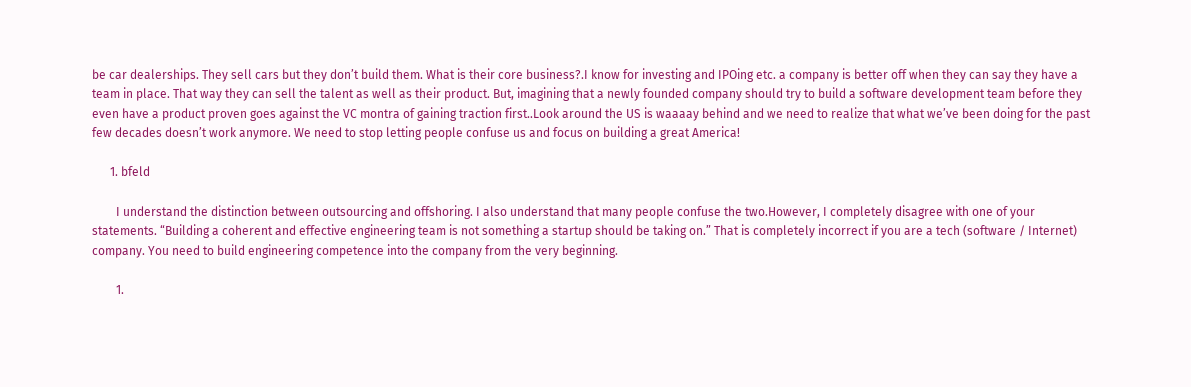be car dealerships. They sell cars but they don’t build them. What is their core business?.I know for investing and IPOing etc. a company is better off when they can say they have a team in place. That way they can sell the talent as well as their product. But, imagining that a newly founded company should try to build a software development team before they even have a product proven goes against the VC montra of gaining traction first..Look around the US is waaaay behind and we need to realize that what we’ve been doing for the past few decades doesn’t work anymore. We need to stop letting people confuse us and focus on building a great America!

      1. bfeld

        I understand the distinction between outsourcing and offshoring. I also understand that many people confuse the two.However, I completely disagree with one of your statements. “Building a coherent and effective engineering team is not something a startup should be taking on.” That is completely incorrect if you are a tech (software / Internet) company. You need to build engineering competence into the company from the very beginning.

        1.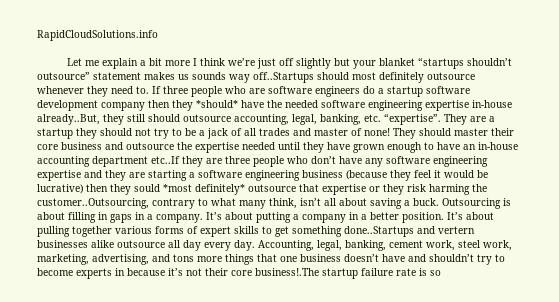RapidCloudSolutions.info

          Let me explain a bit more I think we’re just off slightly but your blanket “startups shouldn’t outsource” statement makes us sounds way off..Startups should most definitely outsource whenever they need to. If three people who are software engineers do a startup software development company then they *should* have the needed software engineering expertise in-house already..But, they still should outsource accounting, legal, banking, etc. “expertise”. They are a startup they should not try to be a jack of all trades and master of none! They should master their core business and outsource the expertise needed until they have grown enough to have an in-house accounting department etc..If they are three people who don’t have any software engineering expertise and they are starting a software engineering business (because they feel it would be lucrative) then they sould *most definitely* outsource that expertise or they risk harming the customer..Outsourcing, contrary to what many think, isn’t all about saving a buck. Outsourcing is about filling in gaps in a company. It’s about putting a company in a better position. It’s about pulling together various forms of expert skills to get something done..Startups and vertern businesses alike outsource all day every day. Accounting, legal, banking, cement work, steel work, marketing, advertising, and tons more things that one business doesn’t have and shouldn’t try to become experts in because it’s not their core business!.The startup failure rate is so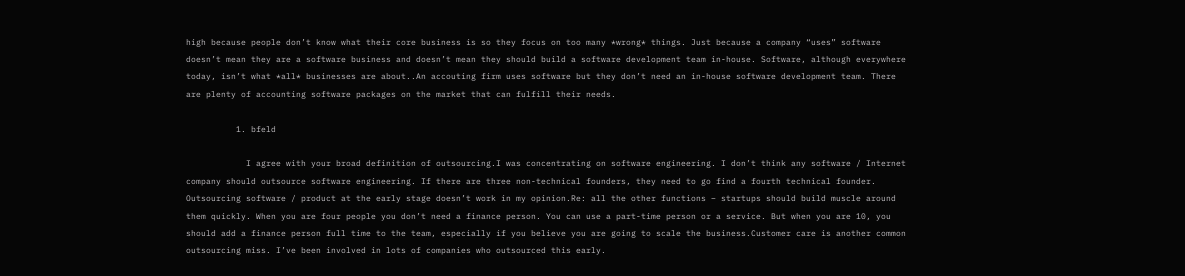high because people don’t know what their core business is so they focus on too many *wrong* things. Just because a company “uses” software doesn’t mean they are a software business and doesn’t mean they should build a software development team in-house. Software, although everywhere today, isn’t what *all* businesses are about..An accouting firm uses software but they don’t need an in-house software development team. There are plenty of accounting software packages on the market that can fulfill their needs.

          1. bfeld

            I agree with your broad definition of outsourcing.I was concentrating on software engineering. I don’t think any software / Internet company should outsource software engineering. If there are three non-technical founders, they need to go find a fourth technical founder. Outsourcing software / product at the early stage doesn’t work in my opinion.Re: all the other functions – startups should build muscle around them quickly. When you are four people you don’t need a finance person. You can use a part-time person or a service. But when you are 10, you should add a finance person full time to the team, especially if you believe you are going to scale the business.Customer care is another common outsourcing miss. I’ve been involved in lots of companies who outsourced this early.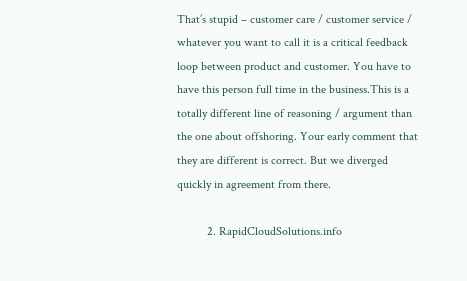That’s stupid – customer care / customer service / whatever you want to call it is a critical feedback loop between product and customer. You have to have this person full time in the business.This is a totally different line of reasoning / argument than the one about offshoring. Your early comment that they are different is correct. But we diverged quickly in agreement from there.

          2. RapidCloudSolutions.info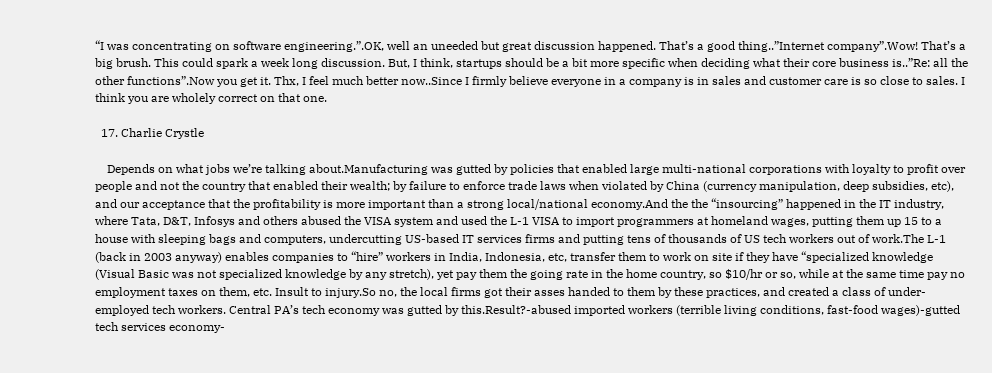“I was concentrating on software engineering.”.OK, well an uneeded but great discussion happened. That’s a good thing..”Internet company”.Wow! That’s a big brush. This could spark a week long discussion. But, I think, startups should be a bit more specific when deciding what their core business is..”Re: all the other functions”.Now you get it. Thx, I feel much better now..Since I firmly believe everyone in a company is in sales and customer care is so close to sales. I think you are wholely correct on that one.

  17. Charlie Crystle

    Depends on what jobs we’re talking about.Manufacturing was gutted by policies that enabled large multi-national corporations with loyalty to profit over people and not the country that enabled their wealth; by failure to enforce trade laws when violated by China (currency manipulation, deep subsidies, etc), and our acceptance that the profitability is more important than a strong local/national economy.And the the “insourcing” happened in the IT industry, where Tata, D&T, Infosys and others abused the VISA system and used the L-1 VISA to import programmers at homeland wages, putting them up 15 to a house with sleeping bags and computers, undercutting US-based IT services firms and putting tens of thousands of US tech workers out of work.The L-1 (back in 2003 anyway) enables companies to “hire” workers in India, Indonesia, etc, transfer them to work on site if they have “specialized knowledge (Visual Basic was not specialized knowledge by any stretch), yet pay them the going rate in the home country, so $10/hr or so, while at the same time pay no employment taxes on them, etc. Insult to injury.So no, the local firms got their asses handed to them by these practices, and created a class of under-employed tech workers. Central PA’s tech economy was gutted by this.Result?-abused imported workers (terrible living conditions, fast-food wages)-gutted tech services economy-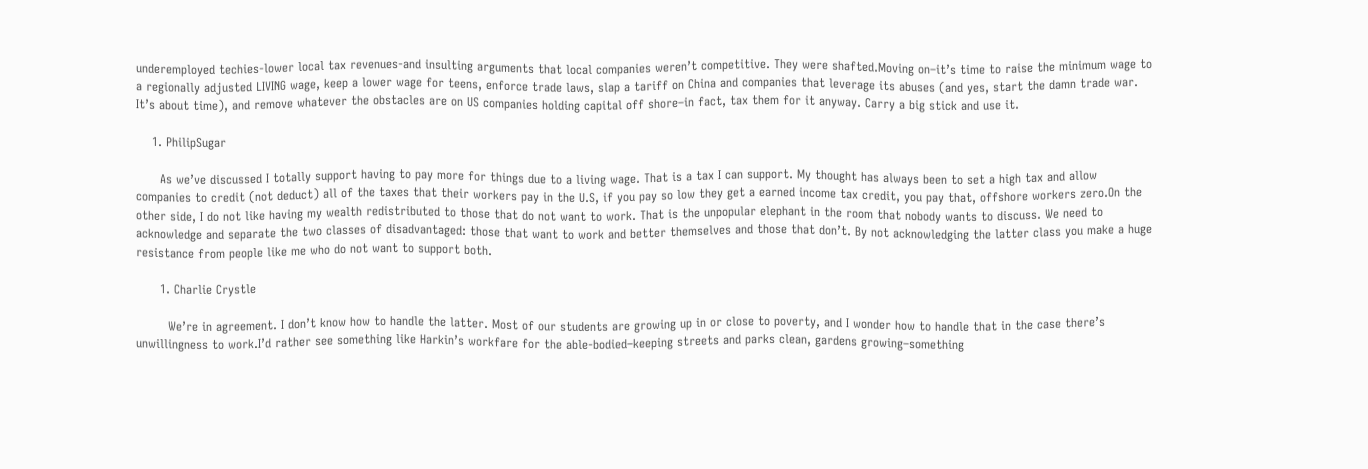underemployed techies-lower local tax revenues-and insulting arguments that local companies weren’t competitive. They were shafted.Moving on–it’s time to raise the minimum wage to a regionally adjusted LIVING wage, keep a lower wage for teens, enforce trade laws, slap a tariff on China and companies that leverage its abuses (and yes, start the damn trade war. It’s about time), and remove whatever the obstacles are on US companies holding capital off shore–in fact, tax them for it anyway. Carry a big stick and use it.

    1. PhilipSugar

      As we’ve discussed I totally support having to pay more for things due to a living wage. That is a tax I can support. My thought has always been to set a high tax and allow companies to credit (not deduct) all of the taxes that their workers pay in the U.S, if you pay so low they get a earned income tax credit, you pay that, offshore workers zero.On the other side, I do not like having my wealth redistributed to those that do not want to work. That is the unpopular elephant in the room that nobody wants to discuss. We need to acknowledge and separate the two classes of disadvantaged: those that want to work and better themselves and those that don’t. By not acknowledging the latter class you make a huge resistance from people like me who do not want to support both.

      1. Charlie Crystle

        We’re in agreement. I don’t know how to handle the latter. Most of our students are growing up in or close to poverty, and I wonder how to handle that in the case there’s unwillingness to work.I’d rather see something like Harkin’s workfare for the able-bodied–keeping streets and parks clean, gardens growing–something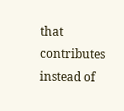that contributes instead of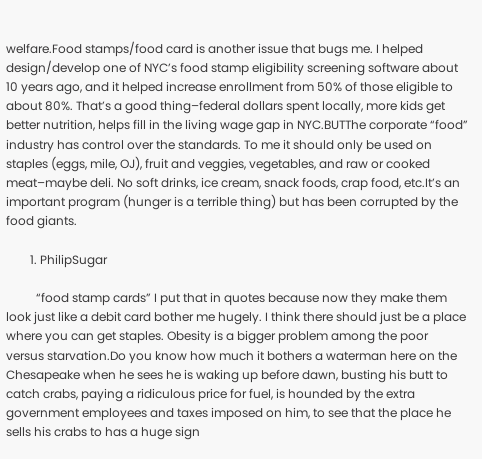welfare.Food stamps/food card is another issue that bugs me. I helped design/develop one of NYC’s food stamp eligibility screening software about 10 years ago, and it helped increase enrollment from 50% of those eligible to about 80%. That’s a good thing–federal dollars spent locally, more kids get better nutrition, helps fill in the living wage gap in NYC.BUTThe corporate “food” industry has control over the standards. To me it should only be used on staples (eggs, mile, OJ), fruit and veggies, vegetables, and raw or cooked meat–maybe deli. No soft drinks, ice cream, snack foods, crap food, etc.It’s an important program (hunger is a terrible thing) but has been corrupted by the food giants.

        1. PhilipSugar

          “food stamp cards” I put that in quotes because now they make them look just like a debit card bother me hugely. I think there should just be a place where you can get staples. Obesity is a bigger problem among the poor versus starvation.Do you know how much it bothers a waterman here on the Chesapeake when he sees he is waking up before dawn, busting his butt to catch crabs, paying a ridiculous price for fuel, is hounded by the extra government employees and taxes imposed on him, to see that the place he sells his crabs to has a huge sign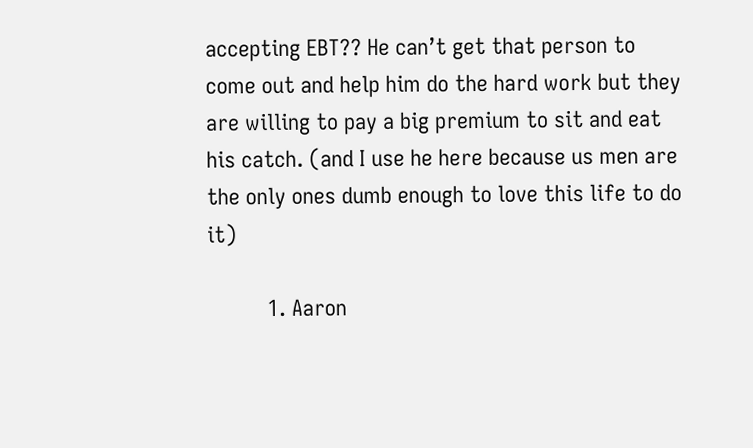accepting EBT?? He can’t get that person to come out and help him do the hard work but they are willing to pay a big premium to sit and eat his catch. (and I use he here because us men are the only ones dumb enough to love this life to do it)

          1. Aaron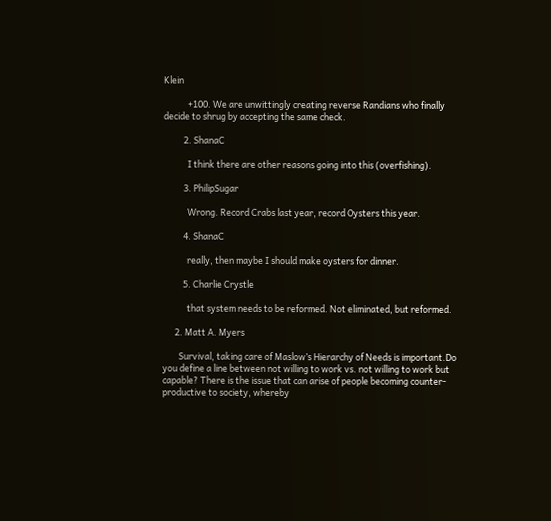Klein

            +100. We are unwittingly creating reverse Randians who finally decide to shrug by accepting the same check.

          2. ShanaC

            I think there are other reasons going into this (overfishing).

          3. PhilipSugar

            Wrong. Record Crabs last year, record Oysters this year.

          4. ShanaC

            really, then maybe I should make oysters for dinner.

          5. Charlie Crystle

            that system needs to be reformed. Not eliminated, but reformed.

      2. Matt A. Myers

        Survival, taking care of Maslow’s Hierarchy of Needs is important.Do you define a line between not willing to work vs. not willing to work but capable? There is the issue that can arise of people becoming counter-productive to society, whereby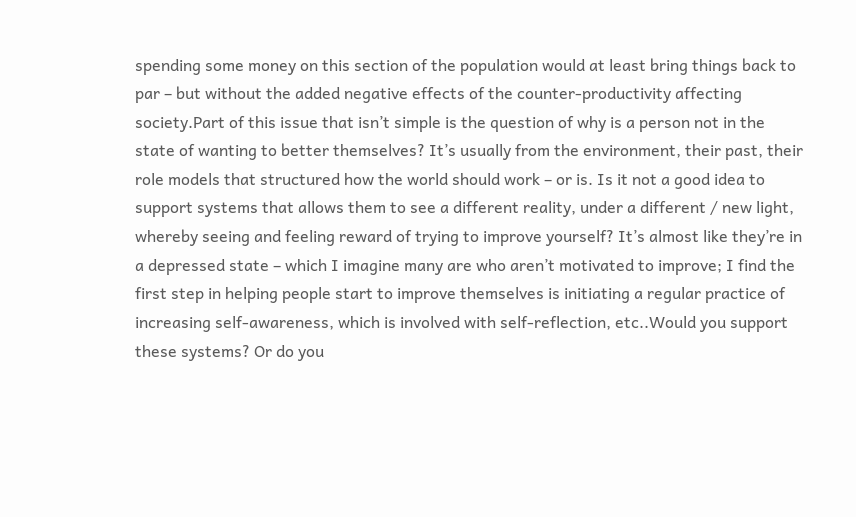spending some money on this section of the population would at least bring things back to par – but without the added negative effects of the counter-productivity affecting society.Part of this issue that isn’t simple is the question of why is a person not in the state of wanting to better themselves? It’s usually from the environment, their past, their role models that structured how the world should work – or is. Is it not a good idea to support systems that allows them to see a different reality, under a different / new light, whereby seeing and feeling reward of trying to improve yourself? It’s almost like they’re in a depressed state – which I imagine many are who aren’t motivated to improve; I find the first step in helping people start to improve themselves is initiating a regular practice of increasing self-awareness, which is involved with self-reflection, etc..Would you support these systems? Or do you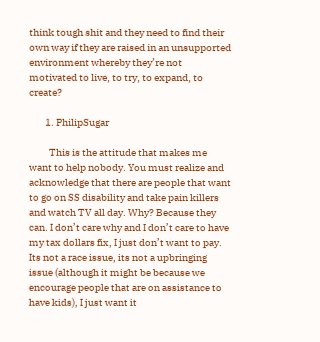think tough shit and they need to find their own way if they are raised in an unsupported environment whereby they’re not motivated to live, to try, to expand, to create?

        1. PhilipSugar

          This is the attitude that makes me want to help nobody. You must realize and acknowledge that there are people that want to go on SS disability and take pain killers and watch TV all day. Why? Because they can. I don’t care why and I don’t care to have my tax dollars fix, I just don’t want to pay. Its not a race issue, its not a upbringing issue (although it might be because we encourage people that are on assistance to have kids), I just want it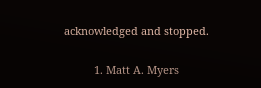acknowledged and stopped.

          1. Matt A. Myers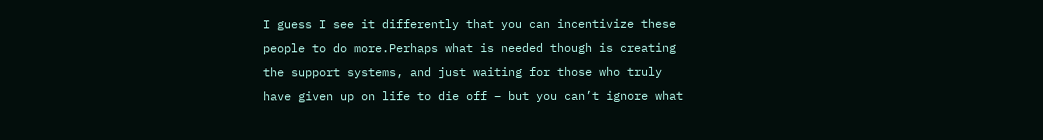I guess I see it differently that you can incentivize these people to do more.Perhaps what is needed though is creating the support systems, and just waiting for those who truly have given up on life to die off – but you can’t ignore what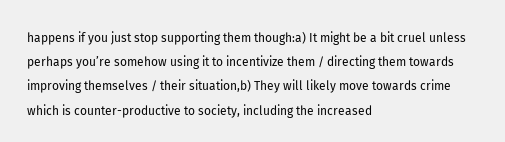happens if you just stop supporting them though:a) It might be a bit cruel unless perhaps you’re somehow using it to incentivize them / directing them towards improving themselves / their situation,b) They will likely move towards crime which is counter-productive to society, including the increased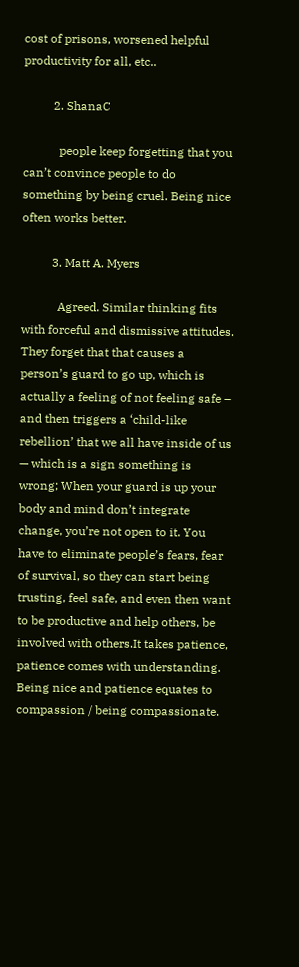cost of prisons, worsened helpful productivity for all, etc..

          2. ShanaC

            people keep forgetting that you can’t convince people to do something by being cruel. Being nice often works better.

          3. Matt A. Myers

            Agreed. Similar thinking fits with forceful and dismissive attitudes. They forget that that causes a person’s guard to go up, which is actually a feeling of not feeling safe – and then triggers a ‘child-like rebellion’ that we all have inside of us — which is a sign something is wrong; When your guard is up your body and mind don’t integrate change, you’re not open to it. You have to eliminate people’s fears, fear of survival, so they can start being trusting, feel safe, and even then want to be productive and help others, be involved with others.It takes patience, patience comes with understanding. Being nice and patience equates to compassion / being compassionate.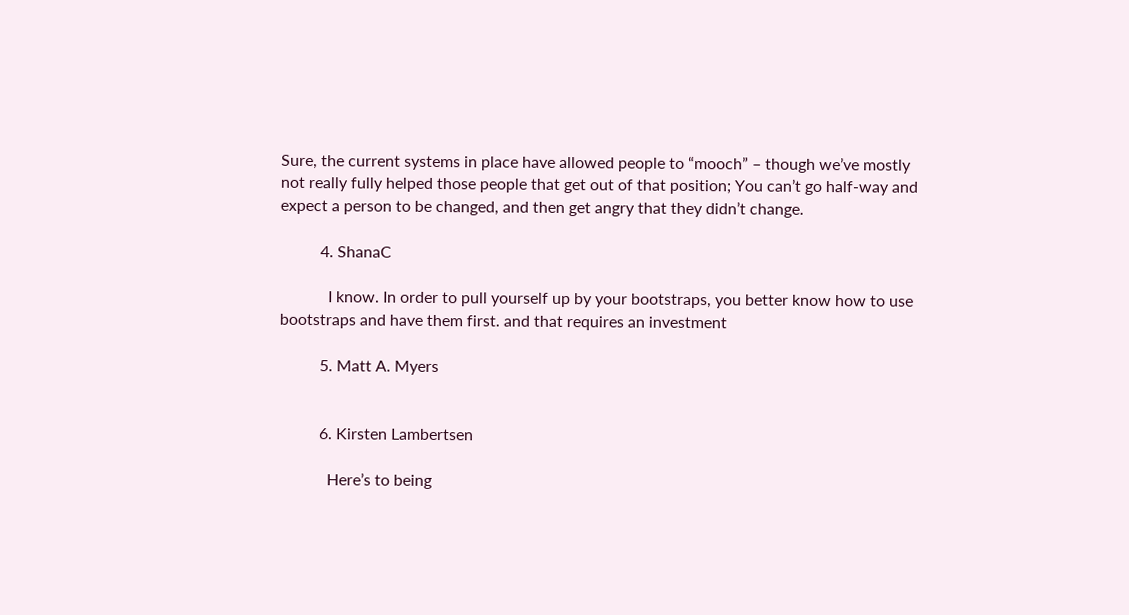Sure, the current systems in place have allowed people to “mooch” – though we’ve mostly not really fully helped those people that get out of that position; You can’t go half-way and expect a person to be changed, and then get angry that they didn’t change.

          4. ShanaC

            I know. In order to pull yourself up by your bootstraps, you better know how to use bootstraps and have them first. and that requires an investment

          5. Matt A. Myers


          6. Kirsten Lambertsen

            Here’s to being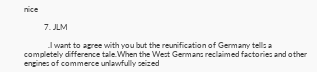nice

          7. JLM

            .I want to agree with you but the reunification of Germany tells a completely difference tale.When the West Germans reclaimed factories and other engines of commerce unlawfully seized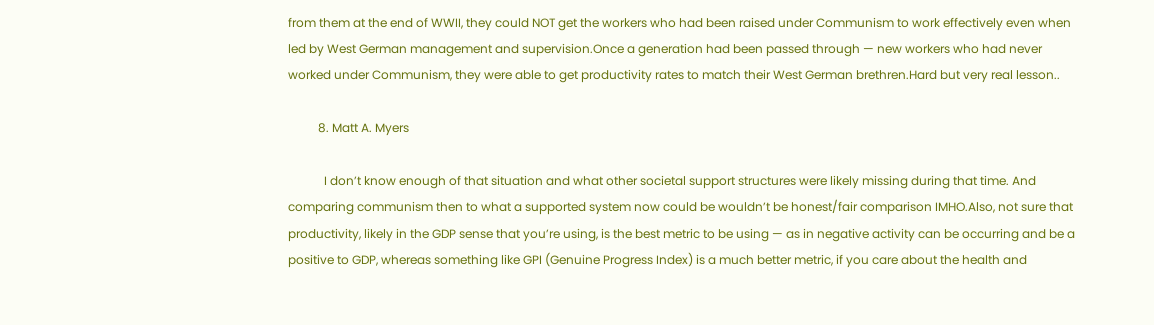from them at the end of WWII, they could NOT get the workers who had been raised under Communism to work effectively even when led by West German management and supervision.Once a generation had been passed through — new workers who had never worked under Communism, they were able to get productivity rates to match their West German brethren.Hard but very real lesson..

          8. Matt A. Myers

            I don’t know enough of that situation and what other societal support structures were likely missing during that time. And comparing communism then to what a supported system now could be wouldn’t be honest/fair comparison IMHO.Also, not sure that productivity, likely in the GDP sense that you’re using, is the best metric to be using — as in negative activity can be occurring and be a positive to GDP, whereas something like GPI (Genuine Progress Index) is a much better metric, if you care about the health and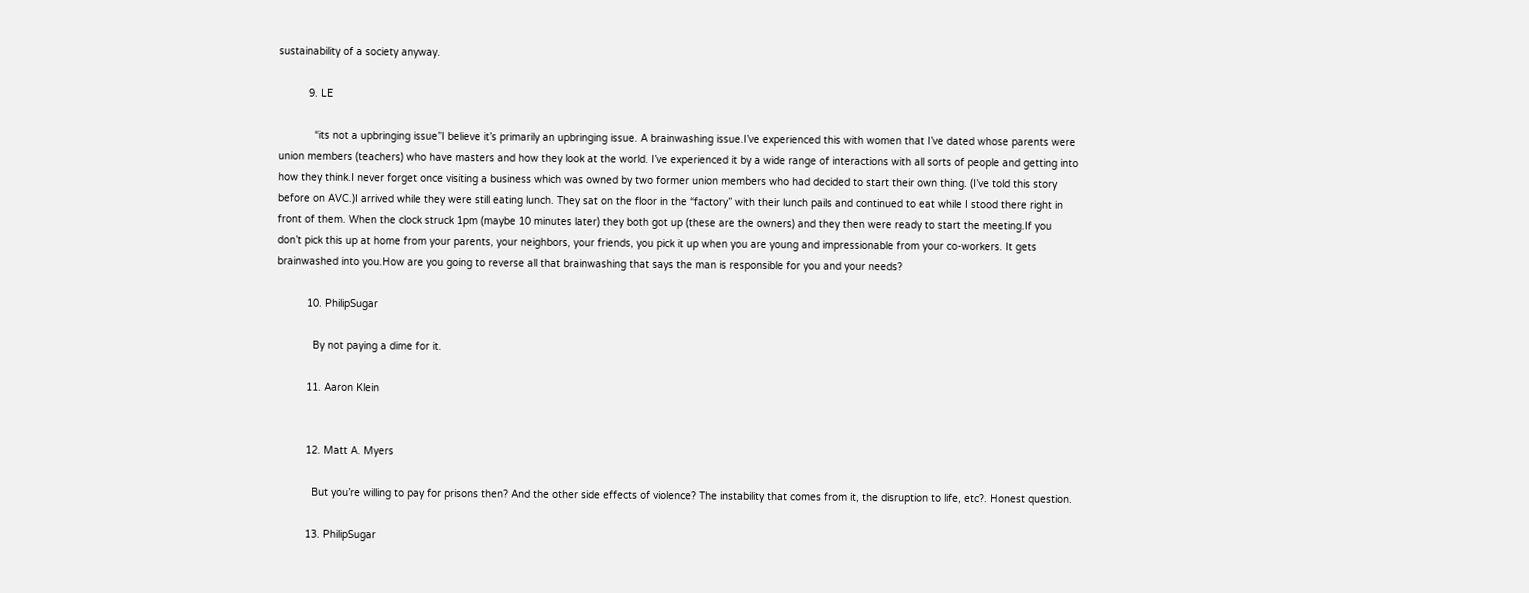sustainability of a society anyway.

          9. LE

            “its not a upbringing issue”I believe it’s primarily an upbringing issue. A brainwashing issue.I’ve experienced this with women that I’ve dated whose parents were union members (teachers) who have masters and how they look at the world. I’ve experienced it by a wide range of interactions with all sorts of people and getting into how they think.I never forget once visiting a business which was owned by two former union members who had decided to start their own thing. (I’ve told this story before on AVC.)I arrived while they were still eating lunch. They sat on the floor in the “factory” with their lunch pails and continued to eat while I stood there right in front of them. When the clock struck 1pm (maybe 10 minutes later) they both got up (these are the owners) and they then were ready to start the meeting.If you don’t pick this up at home from your parents, your neighbors, your friends, you pick it up when you are young and impressionable from your co-workers. It gets brainwashed into you.How are you going to reverse all that brainwashing that says the man is responsible for you and your needs?

          10. PhilipSugar

            By not paying a dime for it.

          11. Aaron Klein


          12. Matt A. Myers

            But you’re willing to pay for prisons then? And the other side effects of violence? The instability that comes from it, the disruption to life, etc?. Honest question.

          13. PhilipSugar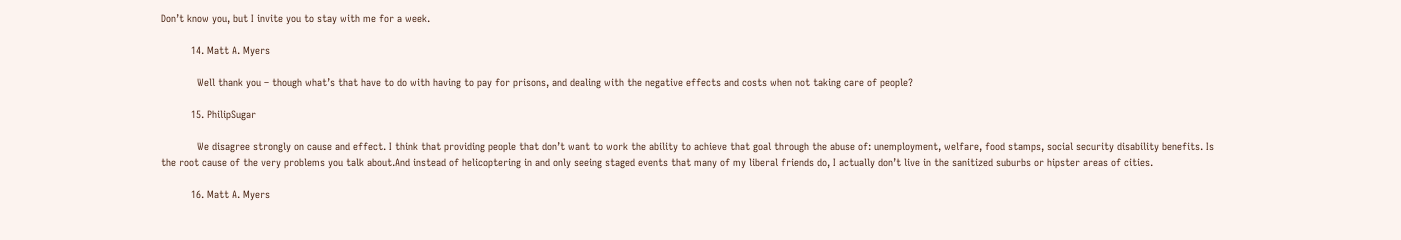Don’t know you, but I invite you to stay with me for a week.

          14. Matt A. Myers

            Well thank you – though what’s that have to do with having to pay for prisons, and dealing with the negative effects and costs when not taking care of people?

          15. PhilipSugar

            We disagree strongly on cause and effect. I think that providing people that don’t want to work the ability to achieve that goal through the abuse of: unemployment, welfare, food stamps, social security disability benefits. Is the root cause of the very problems you talk about.And instead of helicoptering in and only seeing staged events that many of my liberal friends do, I actually don’t live in the sanitized suburbs or hipster areas of cities.

          16. Matt A. Myers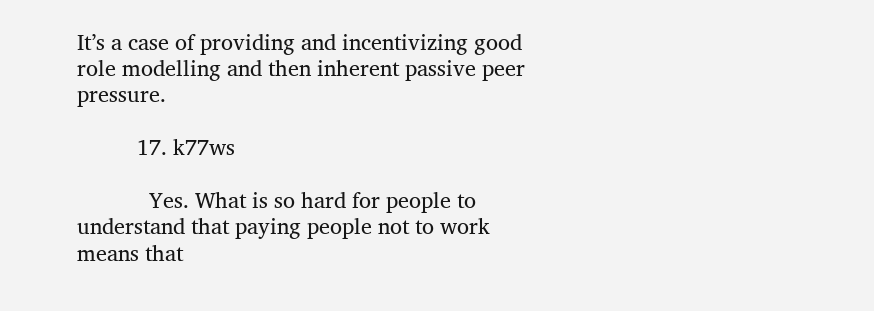It’s a case of providing and incentivizing good role modelling and then inherent passive peer pressure.

          17. k77ws

            Yes. What is so hard for people to understand that paying people not to work means that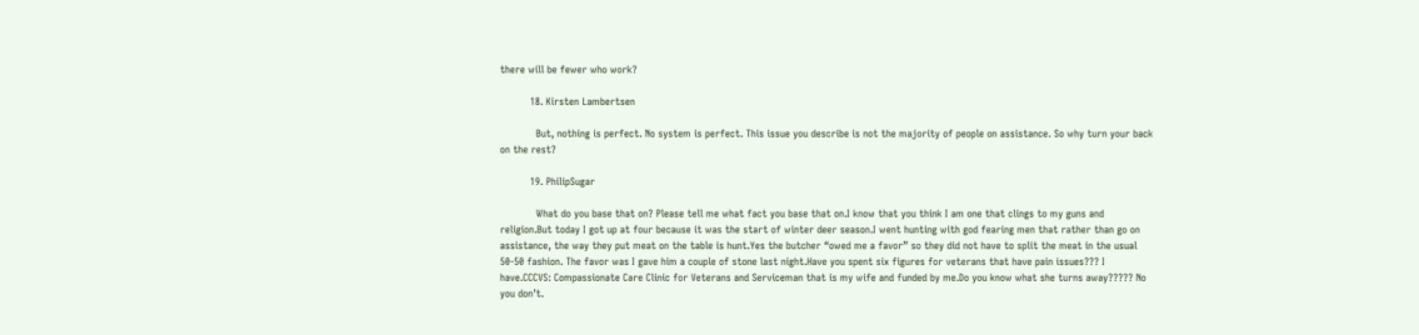there will be fewer who work?

          18. Kirsten Lambertsen

            But, nothing is perfect. No system is perfect. This issue you describe is not the majority of people on assistance. So why turn your back on the rest?

          19. PhilipSugar

            What do you base that on? Please tell me what fact you base that on.I know that you think I am one that clings to my guns and religion.But today I got up at four because it was the start of winter deer season.I went hunting with god fearing men that rather than go on assistance, the way they put meat on the table is hunt.Yes the butcher “owed me a favor” so they did not have to split the meat in the usual 50-50 fashion. The favor was I gave him a couple of stone last night.Have you spent six figures for veterans that have pain issues??? I have.CCCVS: Compassionate Care Clinic for Veterans and Serviceman that is my wife and funded by me.Do you know what she turns away????? No you don’t.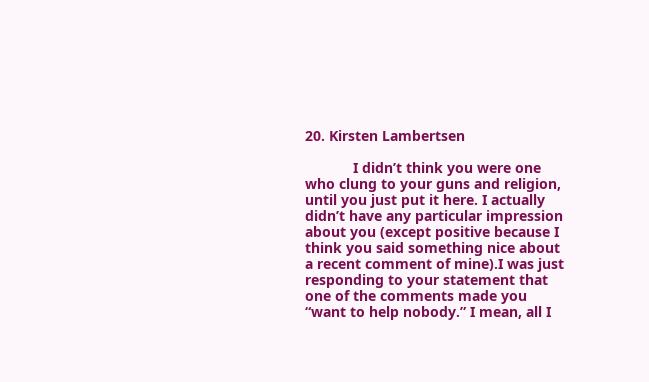20. Kirsten Lambertsen

            I didn’t think you were one who clung to your guns and religion, until you just put it here. I actually didn’t have any particular impression about you (except positive because I think you said something nice about a recent comment of mine).I was just responding to your statement that one of the comments made you “want to help nobody.” I mean, all I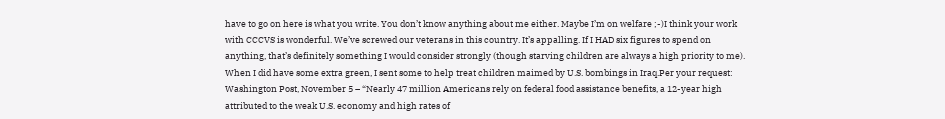have to go on here is what you write. You don’t know anything about me either. Maybe I’m on welfare ;-)I think your work with CCCVS is wonderful. We’ve screwed our veterans in this country. It’s appalling. If I HAD six figures to spend on anything, that’s definitely something I would consider strongly (though starving children are always a high priority to me). When I did have some extra green, I sent some to help treat children maimed by U.S. bombings in Iraq.Per your request: Washington Post, November 5 – “Nearly 47 million Americans rely on federal food assistance benefits, a 12-year high attributed to the weak U.S. economy and high rates of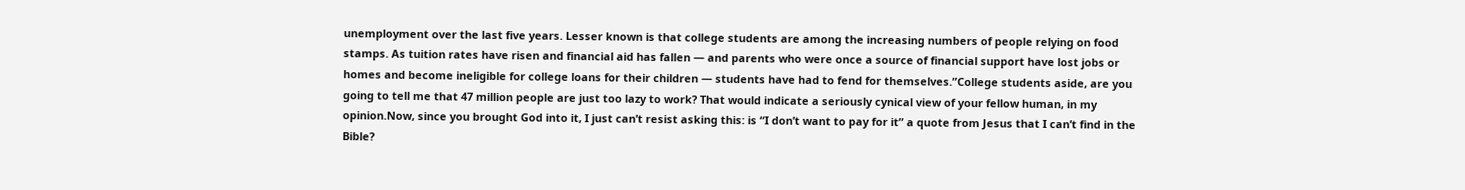unemployment over the last five years. Lesser known is that college students are among the increasing numbers of people relying on food stamps. As tuition rates have risen and financial aid has fallen — and parents who were once a source of financial support have lost jobs or homes and become ineligible for college loans for their children — students have had to fend for themselves.”College students aside, are you going to tell me that 47 million people are just too lazy to work? That would indicate a seriously cynical view of your fellow human, in my opinion.Now, since you brought God into it, I just can’t resist asking this: is “I don’t want to pay for it” a quote from Jesus that I can’t find in the Bible?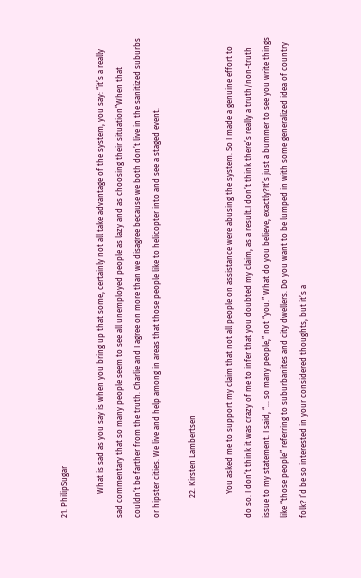21. PhilipSugar

            What is sad as you say is when you bring up that some, certainly not all take advantage of the system, you say: “it’s a really sad commentary that so many people seem to see all unemployed people as lazy and as choosing their situation”When that couldn’t be farther from the truth. Charlie and I agree on more than we disagree because we both don’t live in the sanitized suburbs or hipster cities. We live and help among in areas that those people like to helicopter into and see a staged event.

          22. Kirsten Lambertsen

            You asked me to support my claim that not all people on assistance were abusing the system. So I made a genuine effort to do so. I don’t think it was crazy of me to infer that you doubted my claim, as a result.I don’t think there’s really a truth/non-truth issue to my statement. I said, “… so many people,” not “you.” What do you believe, exactly?It’s just a bummer to see you write things like “those people” referring to suburbanites and city dwellers. Do you want to be lumped in with some generalized idea of country folk? I’d be so interested in your considered thoughts, but it’s a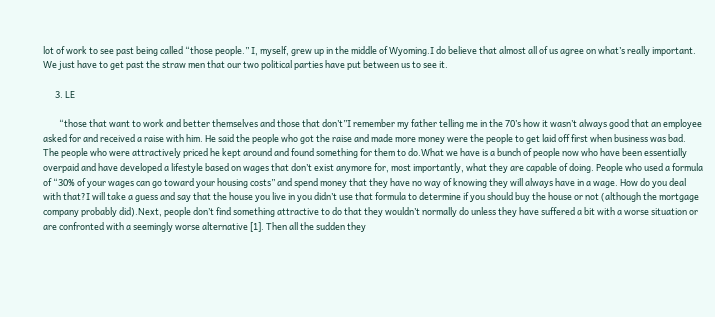lot of work to see past being called “those people.” I, myself, grew up in the middle of Wyoming.I do believe that almost all of us agree on what’s really important. We just have to get past the straw men that our two political parties have put between us to see it.

      3. LE

        “those that want to work and better themselves and those that don’t”I remember my father telling me in the 70’s how it wasn’t always good that an employee asked for and received a raise with him. He said the people who got the raise and made more money were the people to get laid off first when business was bad. The people who were attractively priced he kept around and found something for them to do.What we have is a bunch of people now who have been essentially overpaid and have developed a lifestyle based on wages that don’t exist anymore for, most importantly, what they are capable of doing. People who used a formula of “30% of your wages can go toward your housing costs” and spend money that they have no way of knowing they will always have in a wage. How do you deal with that?I will take a guess and say that the house you live in you didn’t use that formula to determine if you should buy the house or not (although the mortgage company probably did).Next, people don’t find something attractive to do that they wouldn’t normally do unless they have suffered a bit with a worse situation or are confronted with a seemingly worse alternative [1]. Then all the sudden they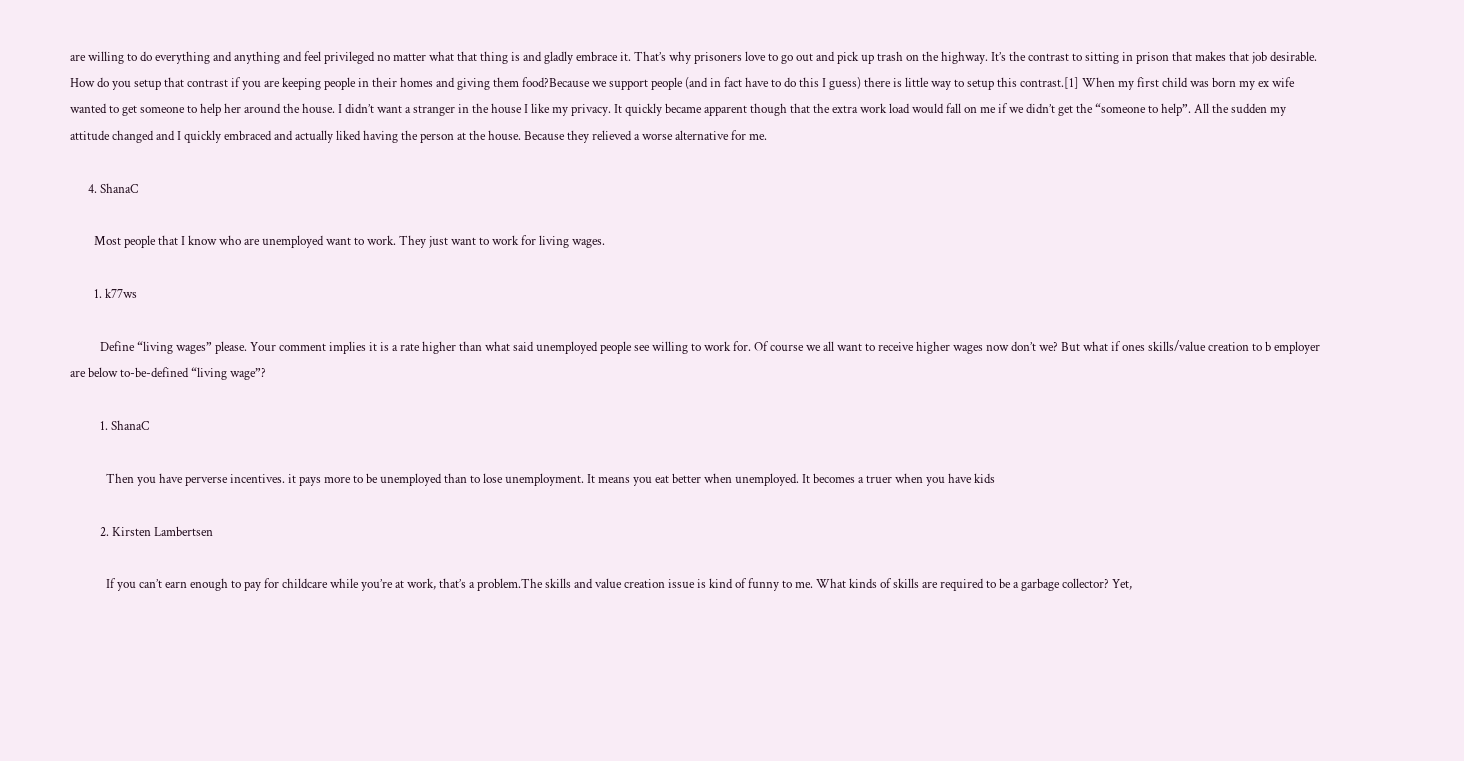are willing to do everything and anything and feel privileged no matter what that thing is and gladly embrace it. That’s why prisoners love to go out and pick up trash on the highway. It’s the contrast to sitting in prison that makes that job desirable. How do you setup that contrast if you are keeping people in their homes and giving them food?Because we support people (and in fact have to do this I guess) there is little way to setup this contrast.[1] When my first child was born my ex wife wanted to get someone to help her around the house. I didn’t want a stranger in the house I like my privacy. It quickly became apparent though that the extra work load would fall on me if we didn’t get the “someone to help”. All the sudden my attitude changed and I quickly embraced and actually liked having the person at the house. Because they relieved a worse alternative for me.

      4. ShanaC

        Most people that I know who are unemployed want to work. They just want to work for living wages.

        1. k77ws

          Define “living wages” please. Your comment implies it is a rate higher than what said unemployed people see willing to work for. Of course we all want to receive higher wages now don’t we? But what if ones skills/value creation to b employer are below to-be-defined “living wage”?

          1. ShanaC

            Then you have perverse incentives. it pays more to be unemployed than to lose unemployment. It means you eat better when unemployed. It becomes a truer when you have kids

          2. Kirsten Lambertsen

            If you can’t earn enough to pay for childcare while you’re at work, that’s a problem.The skills and value creation issue is kind of funny to me. What kinds of skills are required to be a garbage collector? Yet,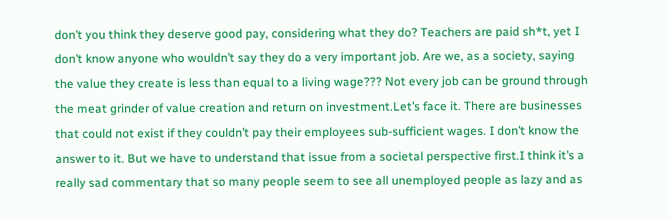don’t you think they deserve good pay, considering what they do? Teachers are paid sh*t, yet I don’t know anyone who wouldn’t say they do a very important job. Are we, as a society, saying the value they create is less than equal to a living wage??? Not every job can be ground through the meat grinder of value creation and return on investment.Let’s face it. There are businesses that could not exist if they couldn’t pay their employees sub-sufficient wages. I don’t know the answer to it. But we have to understand that issue from a societal perspective first.I think it’s a really sad commentary that so many people seem to see all unemployed people as lazy and as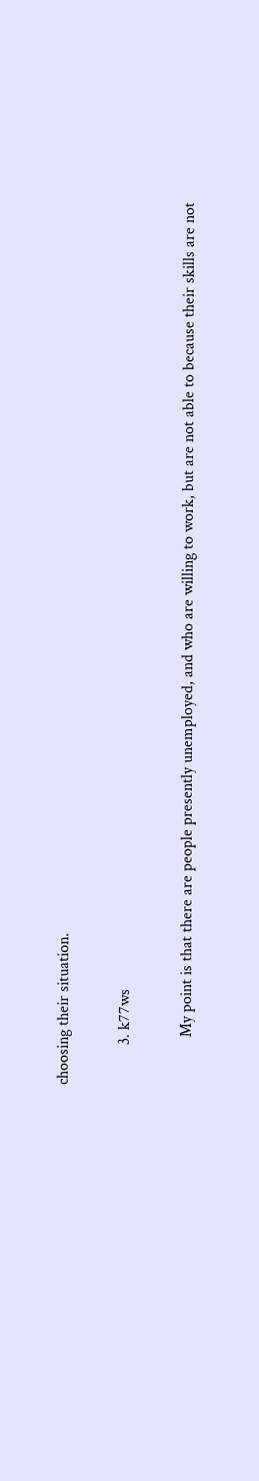choosing their situation.

          3. k77ws

            My point is that there are people presently unemployed, and who are willing to work, but are not able to because their skills are not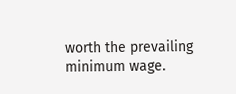worth the prevailing minimum wage.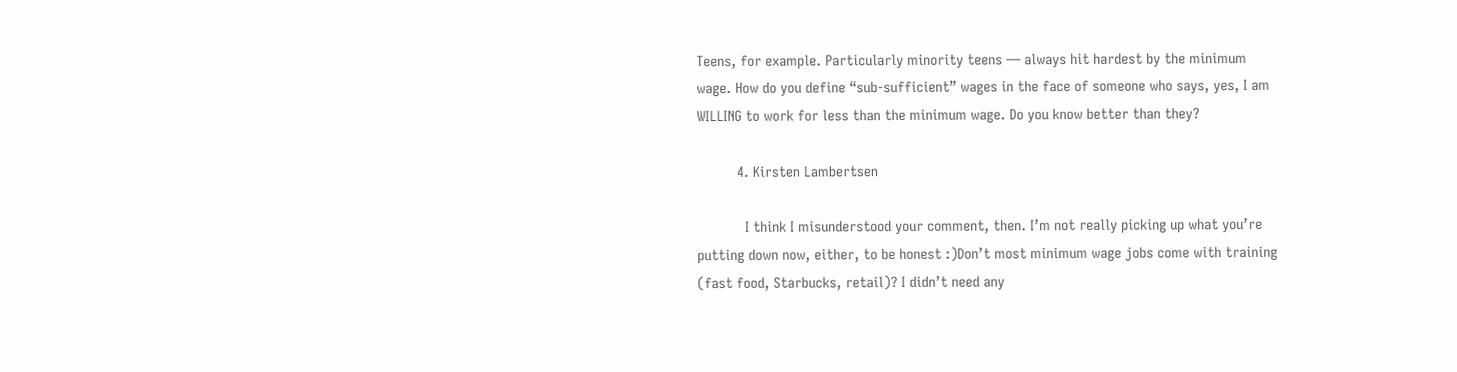Teens, for example. Particularly minority teens — always hit hardest by the minimum wage. How do you define “sub-sufficient” wages in the face of someone who says, yes, I am WILLING to work for less than the minimum wage. Do you know better than they?

          4. Kirsten Lambertsen

            I think I misunderstood your comment, then. I’m not really picking up what you’re putting down now, either, to be honest :)Don’t most minimum wage jobs come with training (fast food, Starbucks, retail)? I didn’t need any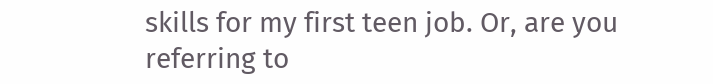skills for my first teen job. Or, are you referring to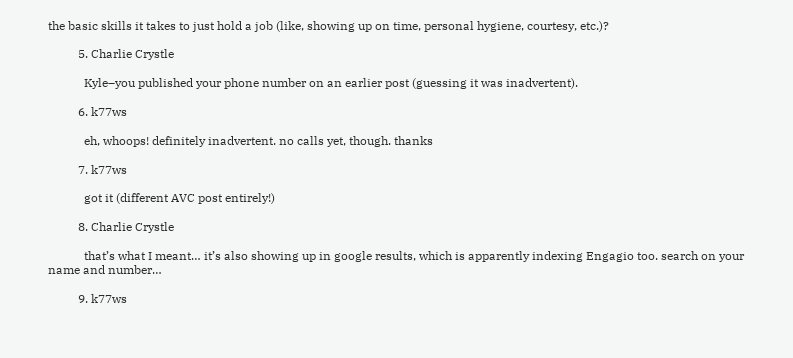the basic skills it takes to just hold a job (like, showing up on time, personal hygiene, courtesy, etc.)?

          5. Charlie Crystle

            Kyle–you published your phone number on an earlier post (guessing it was inadvertent).

          6. k77ws

            eh, whoops! definitely inadvertent. no calls yet, though. thanks

          7. k77ws

            got it (different AVC post entirely!)

          8. Charlie Crystle

            that’s what I meant… it’s also showing up in google results, which is apparently indexing Engagio too. search on your name and number…

          9. k77ws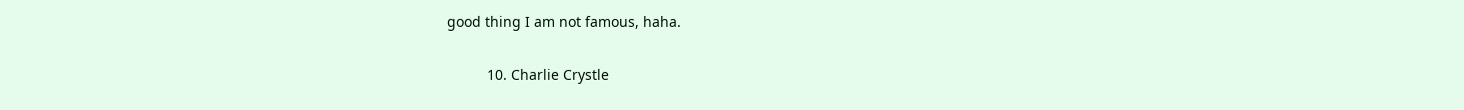good thing I am not famous, haha.

          10. Charlie Crystle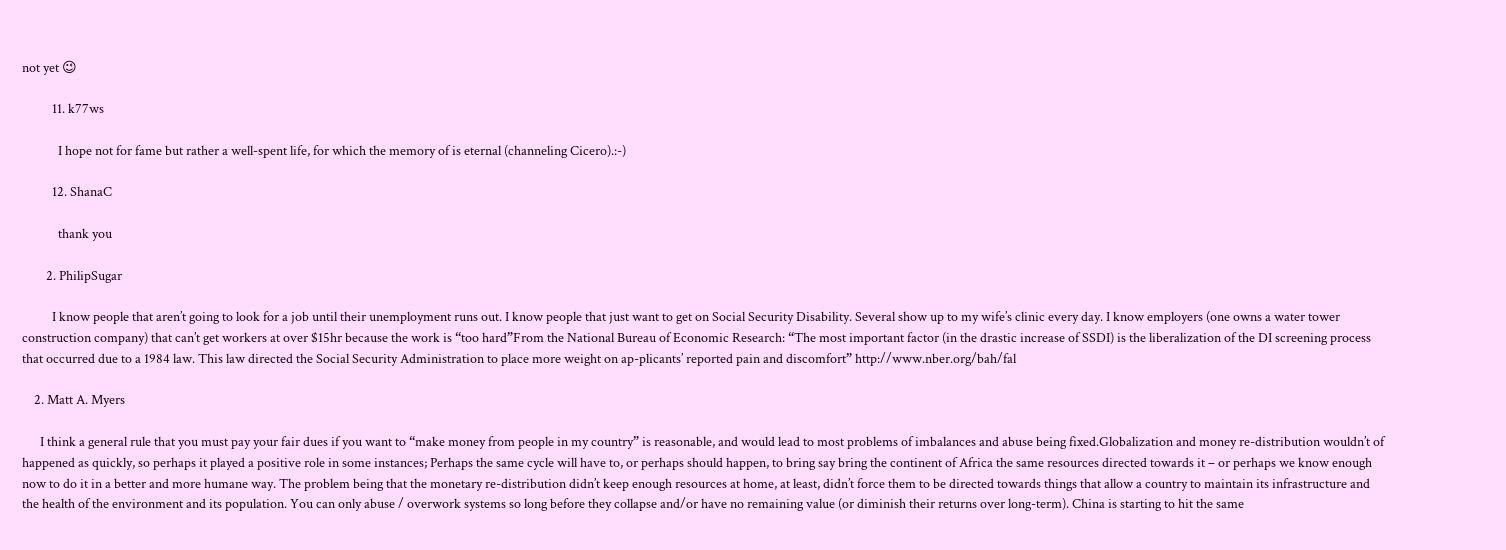not yet 😉

          11. k77ws

            I hope not for fame but rather a well-spent life, for which the memory of is eternal (channeling Cicero).:-)

          12. ShanaC

            thank you

        2. PhilipSugar

          I know people that aren’t going to look for a job until their unemployment runs out. I know people that just want to get on Social Security Disability. Several show up to my wife’s clinic every day. I know employers (one owns a water tower construction company) that can’t get workers at over $15hr because the work is “too hard”From the National Bureau of Economic Research: “The most important factor (in the drastic increase of SSDI) is the liberalization of the DI screening process that occurred due to a 1984 law. This law directed the Social Security Administration to place more weight on ap-plicants’ reported pain and discomfort” http://www.nber.org/bah/fal

    2. Matt A. Myers

      I think a general rule that you must pay your fair dues if you want to “make money from people in my country” is reasonable, and would lead to most problems of imbalances and abuse being fixed.Globalization and money re-distribution wouldn’t of happened as quickly, so perhaps it played a positive role in some instances; Perhaps the same cycle will have to, or perhaps should happen, to bring say bring the continent of Africa the same resources directed towards it – or perhaps we know enough now to do it in a better and more humane way. The problem being that the monetary re-distribution didn’t keep enough resources at home, at least, didn’t force them to be directed towards things that allow a country to maintain its infrastructure and the health of the environment and its population. You can only abuse / overwork systems so long before they collapse and/or have no remaining value (or diminish their returns over long-term). China is starting to hit the same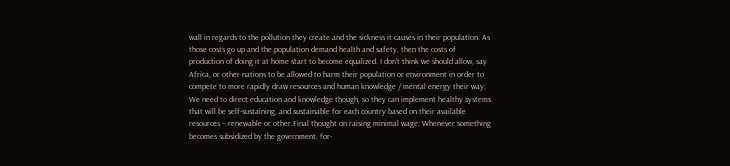wall in regards to the pollution they create and the sickness it causes in their population. As those costs go up and the population demand health and safety, then the costs of production of doing it at home start to become equalized. I don’t think we should allow, say Africa, or other nations to be allowed to harm their population or environment in order to compete to more rapidly draw resources and human knowledge / mental energy their way; We need to direct education and knowledge though, so they can implement healthy systems that will be self-sustaining, and sustainable for each country based on their available resources – renewable or other.Final thought on raising minimal wage: Whenever something becomes subsidized by the government, for-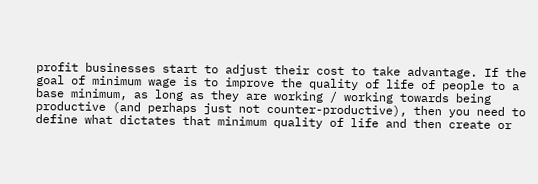profit businesses start to adjust their cost to take advantage. If the goal of minimum wage is to improve the quality of life of people to a base minimum, as long as they are working / working towards being productive (and perhaps just not counter-productive), then you need to define what dictates that minimum quality of life and then create or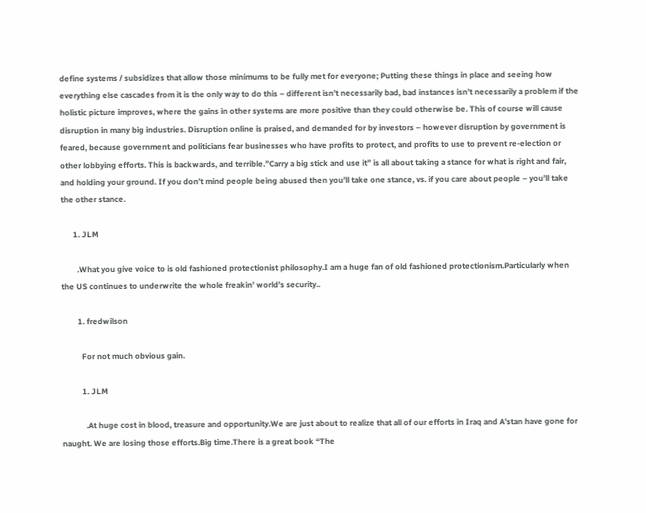define systems / subsidizes that allow those minimums to be fully met for everyone; Putting these things in place and seeing how everything else cascades from it is the only way to do this – different isn’t necessarily bad, bad instances isn’t necessarily a problem if the holistic picture improves, where the gains in other systems are more positive than they could otherwise be. This of course will cause disruption in many big industries. Disruption online is praised, and demanded for by investors – however disruption by government is feared, because government and politicians fear businesses who have profits to protect, and profits to use to prevent re-election or other lobbying efforts. This is backwards, and terrible.”Carry a big stick and use it” is all about taking a stance for what is right and fair, and holding your ground. If you don’t mind people being abused then you’ll take one stance, vs. if you care about people – you’ll take the other stance.

      1. JLM

        .What you give voice to is old fashioned protectionist philosophy.I am a huge fan of old fashioned protectionism.Particularly when the US continues to underwrite the whole freakin’ world’s security..

        1. fredwilson

          For not much obvious gain.

          1. JLM

            .At huge cost in blood, treasure and opportunity.We are just about to realize that all of our efforts in Iraq and A’stan have gone for naught. We are losing those efforts.Big time.There is a great book “The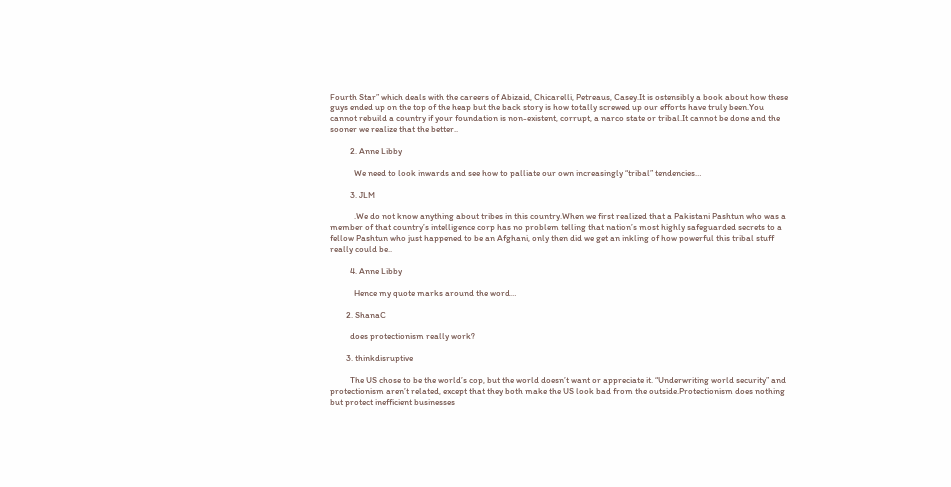Fourth Star” which deals with the careers of Abizaid, Chicarelli, Petreaus, Casey.It is ostensibly a book about how these guys ended up on the top of the heap but the back story is how totally screwed up our efforts have truly been.You cannot rebuild a country if your foundation is non-existent, corrupt, a narco state or tribal.It cannot be done and the sooner we realize that the better..

          2. Anne Libby

            We need to look inwards and see how to palliate our own increasingly “tribal” tendencies…

          3. JLM

            .We do not know anything about tribes in this country.When we first realized that a Pakistani Pashtun who was a member of that country’s intelligence corp has no problem telling that nation’s most highly safeguarded secrets to a fellow Pashtun who just happened to be an Afghani, only then did we get an inkling of how powerful this tribal stuff really could be..

          4. Anne Libby

            Hence my quote marks around the word…

        2. ShanaC

          does protectionism really work?

        3. thinkdisruptive

          The US chose to be the world’s cop, but the world doesn’t want or appreciate it. “Underwriting world security” and protectionism aren’t related, except that they both make the US look bad from the outside.Protectionism does nothing but protect inefficient businesses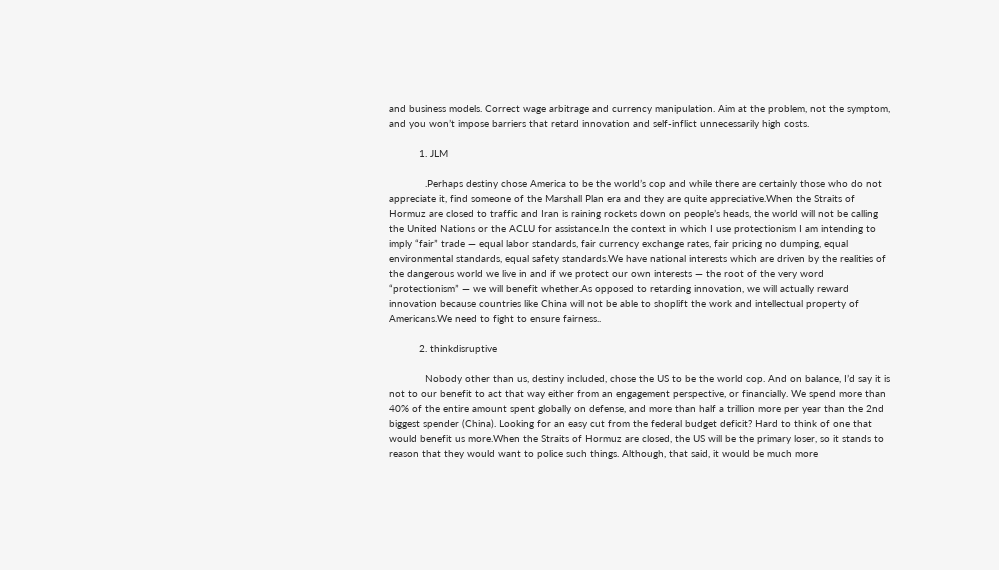and business models. Correct wage arbitrage and currency manipulation. Aim at the problem, not the symptom, and you won’t impose barriers that retard innovation and self-inflict unnecessarily high costs.

          1. JLM

            .Perhaps destiny chose America to be the world’s cop and while there are certainly those who do not appreciate it, find someone of the Marshall Plan era and they are quite appreciative.When the Straits of Hormuz are closed to traffic and Iran is raining rockets down on people’s heads, the world will not be calling the United Nations or the ACLU for assistance.In the context in which I use protectionism I am intending to imply “fair” trade — equal labor standards, fair currency exchange rates, fair pricing no dumping, equal environmental standards, equal safety standards.We have national interests which are driven by the realities of the dangerous world we live in and if we protect our own interests — the root of the very word “protectionism” — we will benefit whether.As opposed to retarding innovation, we will actually reward innovation because countries like China will not be able to shoplift the work and intellectual property of Americans.We need to fight to ensure fairness..

          2. thinkdisruptive

            Nobody other than us, destiny included, chose the US to be the world cop. And on balance, I’d say it is not to our benefit to act that way either from an engagement perspective, or financially. We spend more than 40% of the entire amount spent globally on defense, and more than half a trillion more per year than the 2nd biggest spender (China). Looking for an easy cut from the federal budget deficit? Hard to think of one that would benefit us more.When the Straits of Hormuz are closed, the US will be the primary loser, so it stands to reason that they would want to police such things. Although, that said, it would be much more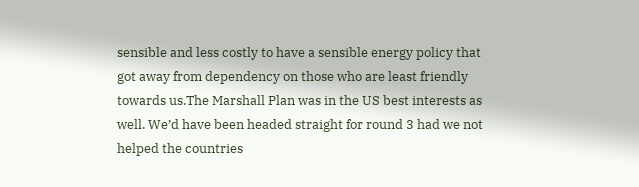sensible and less costly to have a sensible energy policy that got away from dependency on those who are least friendly towards us.The Marshall Plan was in the US best interests as well. We’d have been headed straight for round 3 had we not helped the countries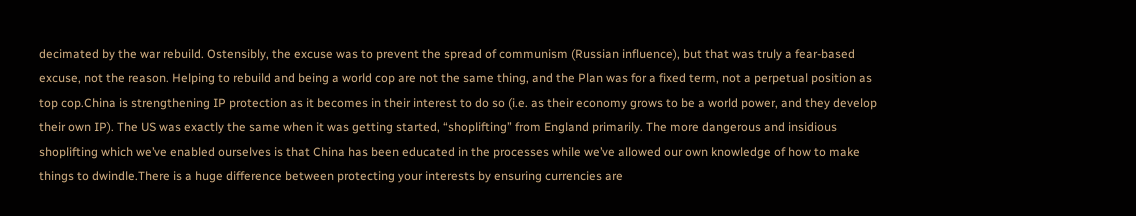decimated by the war rebuild. Ostensibly, the excuse was to prevent the spread of communism (Russian influence), but that was truly a fear-based excuse, not the reason. Helping to rebuild and being a world cop are not the same thing, and the Plan was for a fixed term, not a perpetual position as top cop.China is strengthening IP protection as it becomes in their interest to do so (i.e. as their economy grows to be a world power, and they develop their own IP). The US was exactly the same when it was getting started, “shoplifting” from England primarily. The more dangerous and insidious shoplifting which we’ve enabled ourselves is that China has been educated in the processes while we’ve allowed our own knowledge of how to make things to dwindle.There is a huge difference between protecting your interests by ensuring currencies are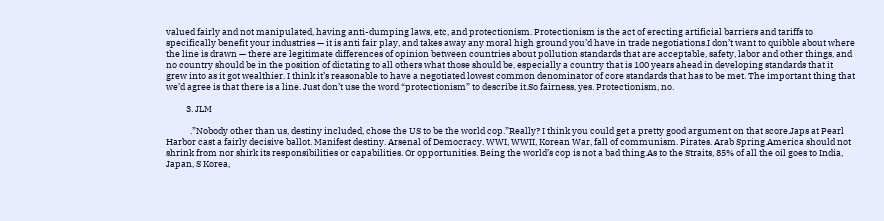valued fairly and not manipulated, having anti-dumping laws, etc, and protectionism. Protectionism is the act of erecting artificial barriers and tariffs to specifically benefit your industries — it is anti fair play, and takes away any moral high ground you’d have in trade negotiations.I don’t want to quibble about where the line is drawn — there are legitimate differences of opinion between countries about pollution standards that are acceptable, safety, labor and other things, and no country should be in the position of dictating to all others what those should be, especially a country that is 100 years ahead in developing standards that it grew into as it got wealthier. I think it’s reasonable to have a negotiated lowest common denominator of core standards that has to be met. The important thing that we’d agree is that there is a line. Just don’t use the word “protectionism” to describe it.So fairness, yes. Protectionism, no.

          3. JLM

            .”Nobody other than us, destiny included, chose the US to be the world cop.”Really? I think you could get a pretty good argument on that score.Japs at Pearl Harbor cast a fairly decisive ballot. Manifest destiny. Arsenal of Democracy. WWI, WWII, Korean War, fall of communism. Pirates. Arab Spring.America should not shrink from nor shirk its responsibilities or capabilities. Or opportunities. Being the world’s cop is not a bad thing.As to the Straits, 85% of all the oil goes to India, Japan, S Korea,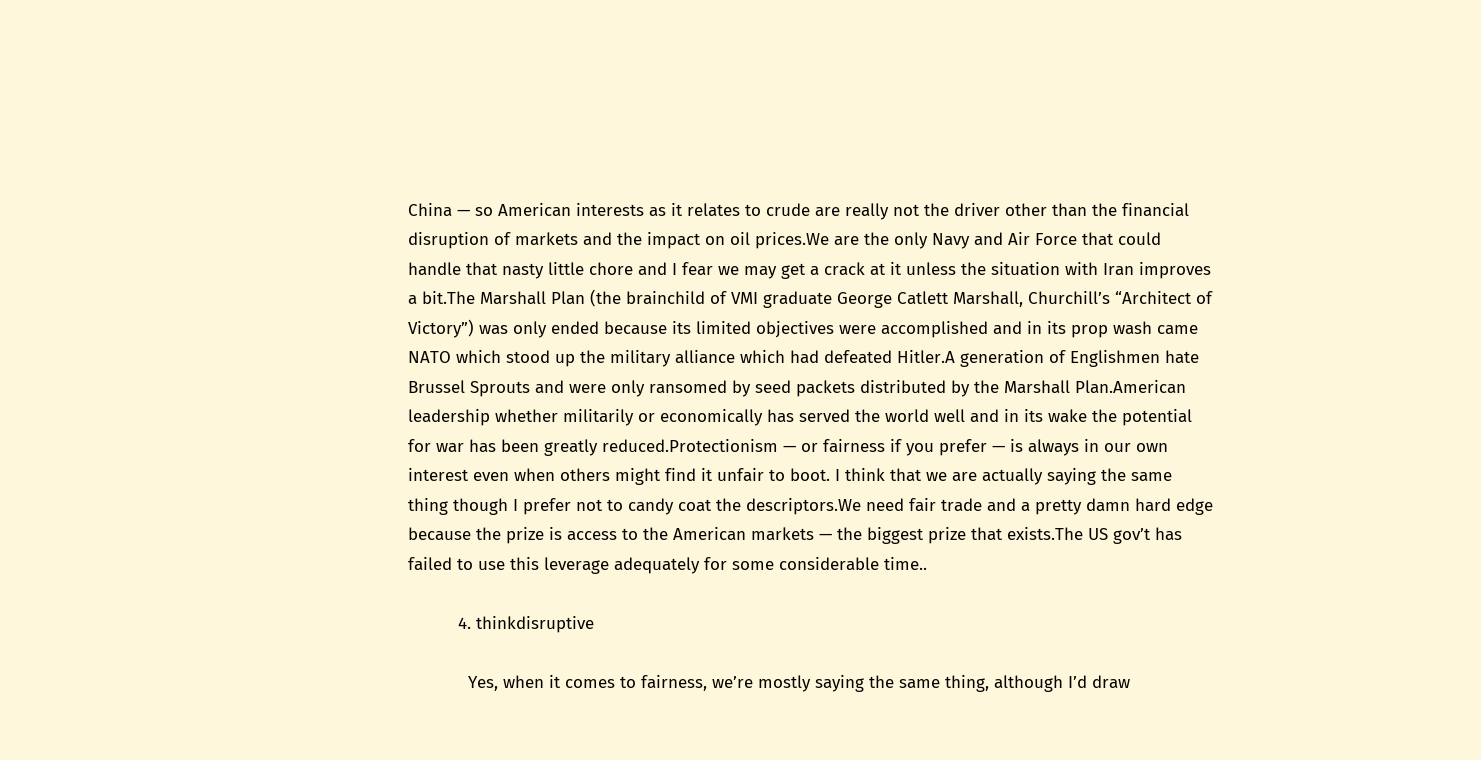China — so American interests as it relates to crude are really not the driver other than the financial disruption of markets and the impact on oil prices.We are the only Navy and Air Force that could handle that nasty little chore and I fear we may get a crack at it unless the situation with Iran improves a bit.The Marshall Plan (the brainchild of VMI graduate George Catlett Marshall, Churchill’s “Architect of Victory”) was only ended because its limited objectives were accomplished and in its prop wash came NATO which stood up the military alliance which had defeated Hitler.A generation of Englishmen hate Brussel Sprouts and were only ransomed by seed packets distributed by the Marshall Plan.American leadership whether militarily or economically has served the world well and in its wake the potential for war has been greatly reduced.Protectionism — or fairness if you prefer — is always in our own interest even when others might find it unfair to boot. I think that we are actually saying the same thing though I prefer not to candy coat the descriptors.We need fair trade and a pretty damn hard edge because the prize is access to the American markets — the biggest prize that exists.The US gov’t has failed to use this leverage adequately for some considerable time..

          4. thinkdisruptive

            Yes, when it comes to fairness, we’re mostly saying the same thing, although I’d draw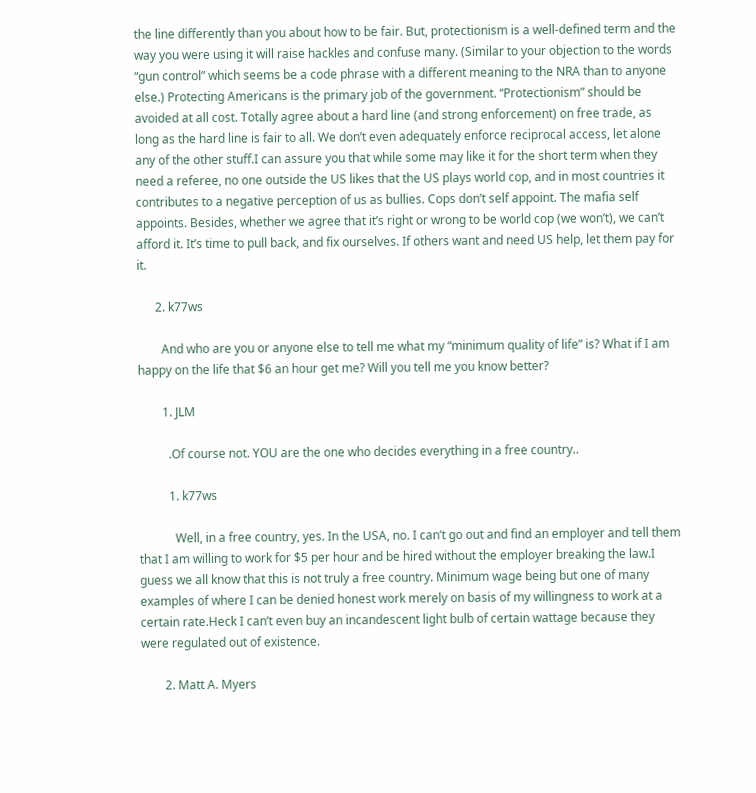the line differently than you about how to be fair. But, protectionism is a well-defined term and the way you were using it will raise hackles and confuse many. (Similar to your objection to the words “gun control” which seems be a code phrase with a different meaning to the NRA than to anyone else.) Protecting Americans is the primary job of the government. “Protectionism” should be avoided at all cost. Totally agree about a hard line (and strong enforcement) on free trade, as long as the hard line is fair to all. We don’t even adequately enforce reciprocal access, let alone any of the other stuff.I can assure you that while some may like it for the short term when they need a referee, no one outside the US likes that the US plays world cop, and in most countries it contributes to a negative perception of us as bullies. Cops don’t self appoint. The mafia self appoints. Besides, whether we agree that it’s right or wrong to be world cop (we won’t), we can’t afford it. It’s time to pull back, and fix ourselves. If others want and need US help, let them pay for it.

      2. k77ws

        And who are you or anyone else to tell me what my “minimum quality of life” is? What if I am happy on the life that $6 an hour get me? Will you tell me you know better?

        1. JLM

          .Of course not. YOU are the one who decides everything in a free country..

          1. k77ws

            Well, in a free country, yes. In the USA, no. I can’t go out and find an employer and tell them that I am willing to work for $5 per hour and be hired without the employer breaking the law.I guess we all know that this is not truly a free country. Minimum wage being but one of many examples of where I can be denied honest work merely on basis of my willingness to work at a certain rate.Heck I can’t even buy an incandescent light bulb of certain wattage because they were regulated out of existence.

        2. Matt A. Myers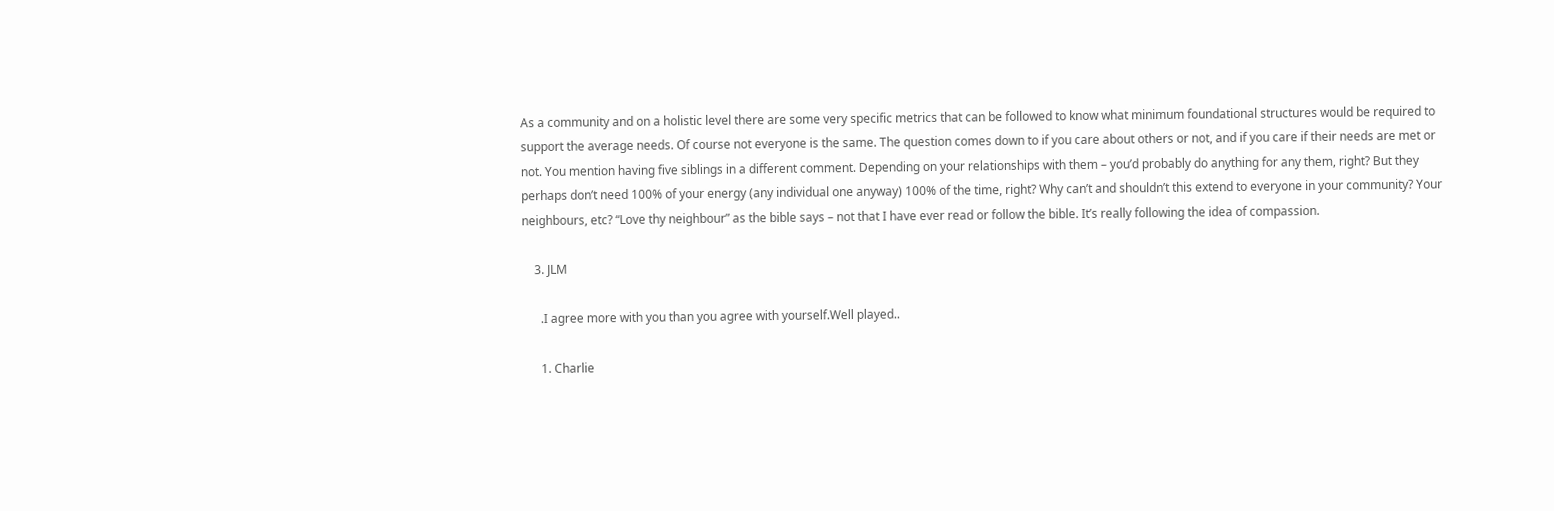As a community and on a holistic level there are some very specific metrics that can be followed to know what minimum foundational structures would be required to support the average needs. Of course not everyone is the same. The question comes down to if you care about others or not, and if you care if their needs are met or not. You mention having five siblings in a different comment. Depending on your relationships with them – you’d probably do anything for any them, right? But they perhaps don’t need 100% of your energy (any individual one anyway) 100% of the time, right? Why can’t and shouldn’t this extend to everyone in your community? Your neighbours, etc? “Love thy neighbour” as the bible says – not that I have ever read or follow the bible. It’s really following the idea of compassion.

    3. JLM

      .I agree more with you than you agree with yourself.Well played..

      1. Charlie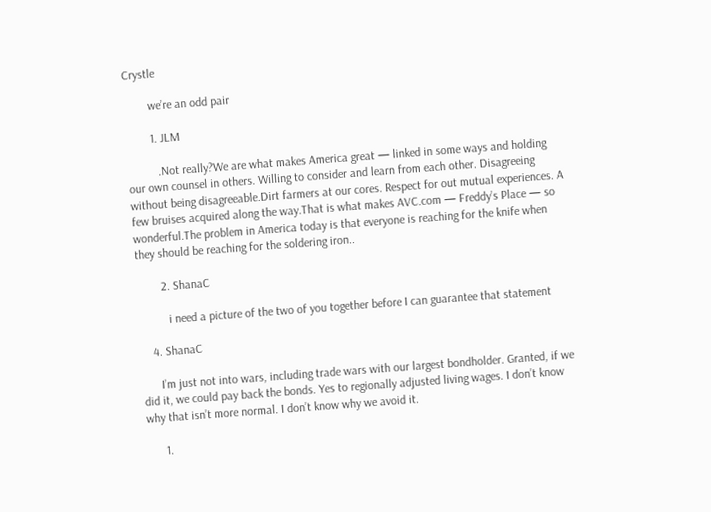Crystle

        we’re an odd pair

        1. JLM

          .Not really?We are what makes America great — linked in some ways and holding our own counsel in others. Willing to consider and learn from each other. Disagreeing without being disagreeable.Dirt farmers at our cores. Respect for out mutual experiences. A few bruises acquired along the way.That is what makes AVC.com — Freddy’s Place — so wonderful.The problem in America today is that everyone is reaching for the knife when they should be reaching for the soldering iron..

        2. ShanaC

          i need a picture of the two of you together before I can guarantee that statement

    4. ShanaC

      I’m just not into wars, including trade wars with our largest bondholder. Granted, if we did it, we could pay back the bonds. Yes to regionally adjusted living wages. I don’t know why that isn’t more normal. I don’t know why we avoid it.

      1.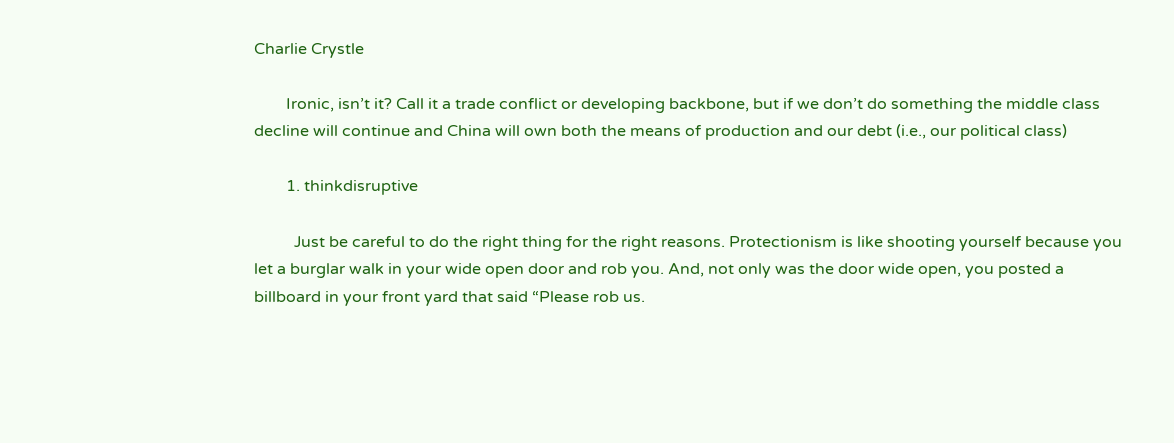Charlie Crystle

        Ironic, isn’t it? Call it a trade conflict or developing backbone, but if we don’t do something the middle class decline will continue and China will own both the means of production and our debt (i.e., our political class)

        1. thinkdisruptive

          Just be careful to do the right thing for the right reasons. Protectionism is like shooting yourself because you let a burglar walk in your wide open door and rob you. And, not only was the door wide open, you posted a billboard in your front yard that said “Please rob us.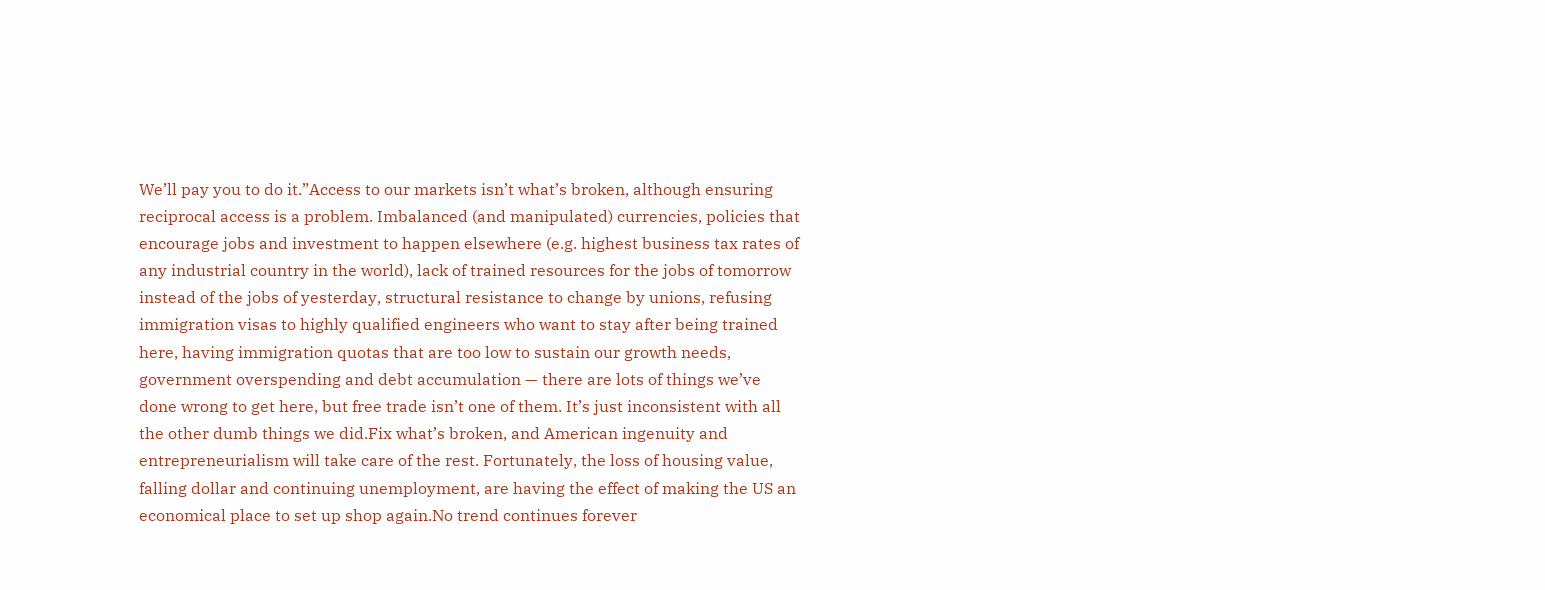We’ll pay you to do it.”Access to our markets isn’t what’s broken, although ensuring reciprocal access is a problem. Imbalanced (and manipulated) currencies, policies that encourage jobs and investment to happen elsewhere (e.g. highest business tax rates of any industrial country in the world), lack of trained resources for the jobs of tomorrow instead of the jobs of yesterday, structural resistance to change by unions, refusing immigration visas to highly qualified engineers who want to stay after being trained here, having immigration quotas that are too low to sustain our growth needs, government overspending and debt accumulation — there are lots of things we’ve done wrong to get here, but free trade isn’t one of them. It’s just inconsistent with all the other dumb things we did.Fix what’s broken, and American ingenuity and entrepreneurialism will take care of the rest. Fortunately, the loss of housing value, falling dollar and continuing unemployment, are having the effect of making the US an economical place to set up shop again.No trend continues forever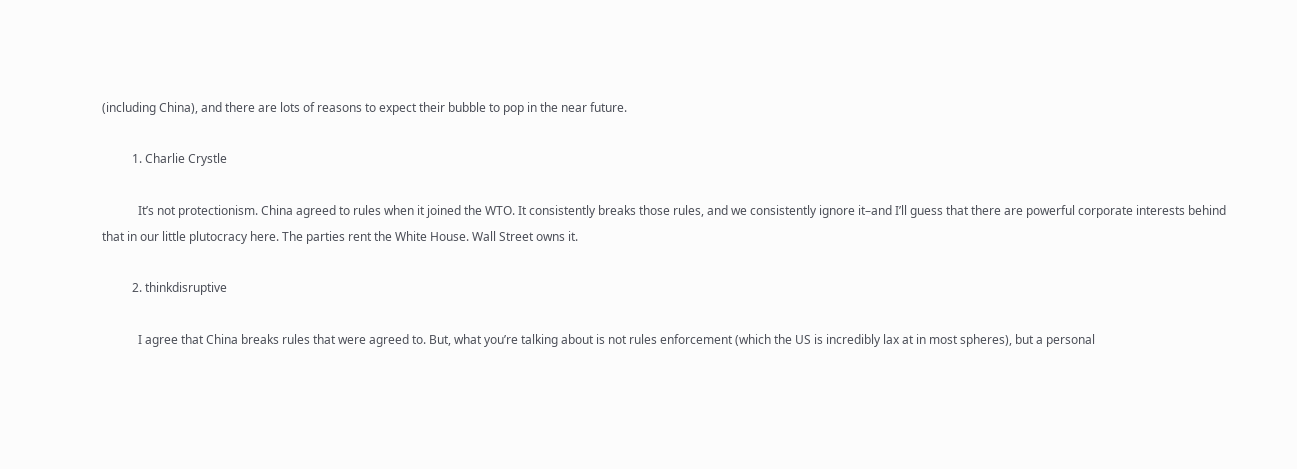(including China), and there are lots of reasons to expect their bubble to pop in the near future.

          1. Charlie Crystle

            It’s not protectionism. China agreed to rules when it joined the WTO. It consistently breaks those rules, and we consistently ignore it–and I’ll guess that there are powerful corporate interests behind that in our little plutocracy here. The parties rent the White House. Wall Street owns it.

          2. thinkdisruptive

            I agree that China breaks rules that were agreed to. But, what you’re talking about is not rules enforcement (which the US is incredibly lax at in most spheres), but a personal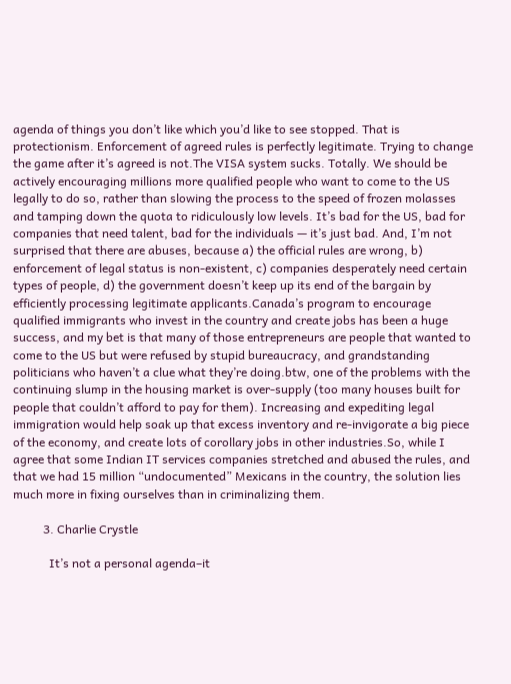agenda of things you don’t like which you’d like to see stopped. That is protectionism. Enforcement of agreed rules is perfectly legitimate. Trying to change the game after it’s agreed is not.The VISA system sucks. Totally. We should be actively encouraging millions more qualified people who want to come to the US legally to do so, rather than slowing the process to the speed of frozen molasses and tamping down the quota to ridiculously low levels. It’s bad for the US, bad for companies that need talent, bad for the individuals — it’s just bad. And, I’m not surprised that there are abuses, because a) the official rules are wrong, b) enforcement of legal status is non-existent, c) companies desperately need certain types of people, d) the government doesn’t keep up its end of the bargain by efficiently processing legitimate applicants.Canada’s program to encourage qualified immigrants who invest in the country and create jobs has been a huge success, and my bet is that many of those entrepreneurs are people that wanted to come to the US but were refused by stupid bureaucracy, and grandstanding politicians who haven’t a clue what they’re doing.btw, one of the problems with the continuing slump in the housing market is over-supply (too many houses built for people that couldn’t afford to pay for them). Increasing and expediting legal immigration would help soak up that excess inventory and re-invigorate a big piece of the economy, and create lots of corollary jobs in other industries.So, while I agree that some Indian IT services companies stretched and abused the rules, and that we had 15 million “undocumented” Mexicans in the country, the solution lies much more in fixing ourselves than in criminalizing them.

          3. Charlie Crystle

            It’s not a personal agenda–it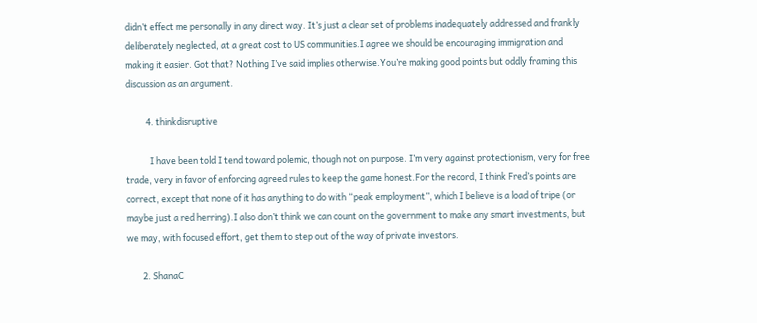didn’t effect me personally in any direct way. It’s just a clear set of problems inadequately addressed and frankly deliberately neglected, at a great cost to US communities.I agree we should be encouraging immigration and making it easier. Got that? Nothing I’ve said implies otherwise.You’re making good points but oddly framing this discussion as an argument.

          4. thinkdisruptive

            I have been told I tend toward polemic, though not on purpose. I’m very against protectionism, very for free trade, very in favor of enforcing agreed rules to keep the game honest.For the record, I think Fred’s points are correct, except that none of it has anything to do with “peak employment”, which I believe is a load of tripe (or maybe just a red herring).I also don’t think we can count on the government to make any smart investments, but we may, with focused effort, get them to step out of the way of private investors.

        2. ShanaC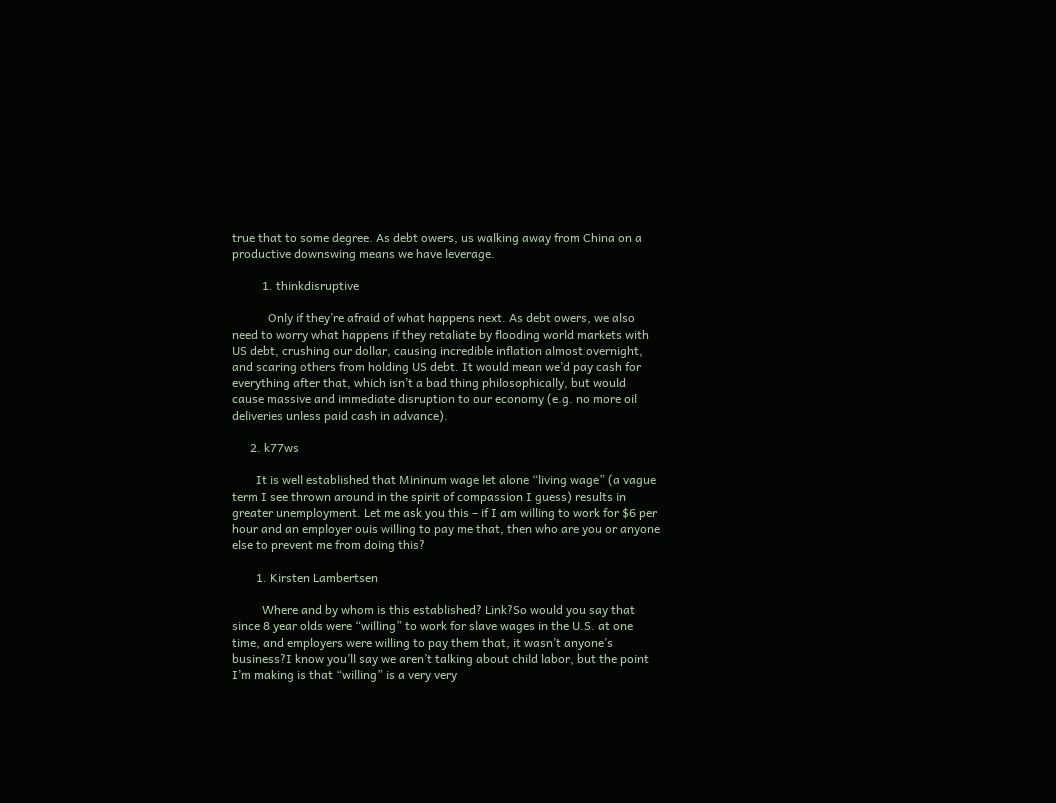true that to some degree. As debt owers, us walking away from China on a productive downswing means we have leverage.

          1. thinkdisruptive

            Only if they’re afraid of what happens next. As debt owers, we also need to worry what happens if they retaliate by flooding world markets with US debt, crushing our dollar, causing incredible inflation almost overnight, and scaring others from holding US debt. It would mean we’d pay cash for everything after that, which isn’t a bad thing philosophically, but would cause massive and immediate disruption to our economy (e.g. no more oil deliveries unless paid cash in advance).

      2. k77ws

        It is well established that Mininum wage let alone “living wage” (a vague term I see thrown around in the spirit of compassion I guess) results in greater unemployment. Let me ask you this – if I am willing to work for $6 per hour and an employer ouis willing to pay me that, then who are you or anyone else to prevent me from doing this?

        1. Kirsten Lambertsen

          Where and by whom is this established? Link?So would you say that since 8 year olds were “willing” to work for slave wages in the U.S. at one time, and employers were willing to pay them that, it wasn’t anyone’s business?I know you’ll say we aren’t talking about child labor, but the point I’m making is that “willing” is a very very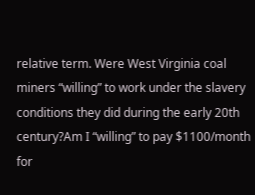relative term. Were West Virginia coal miners “willing” to work under the slavery conditions they did during the early 20th century?Am I “willing” to pay $1100/month for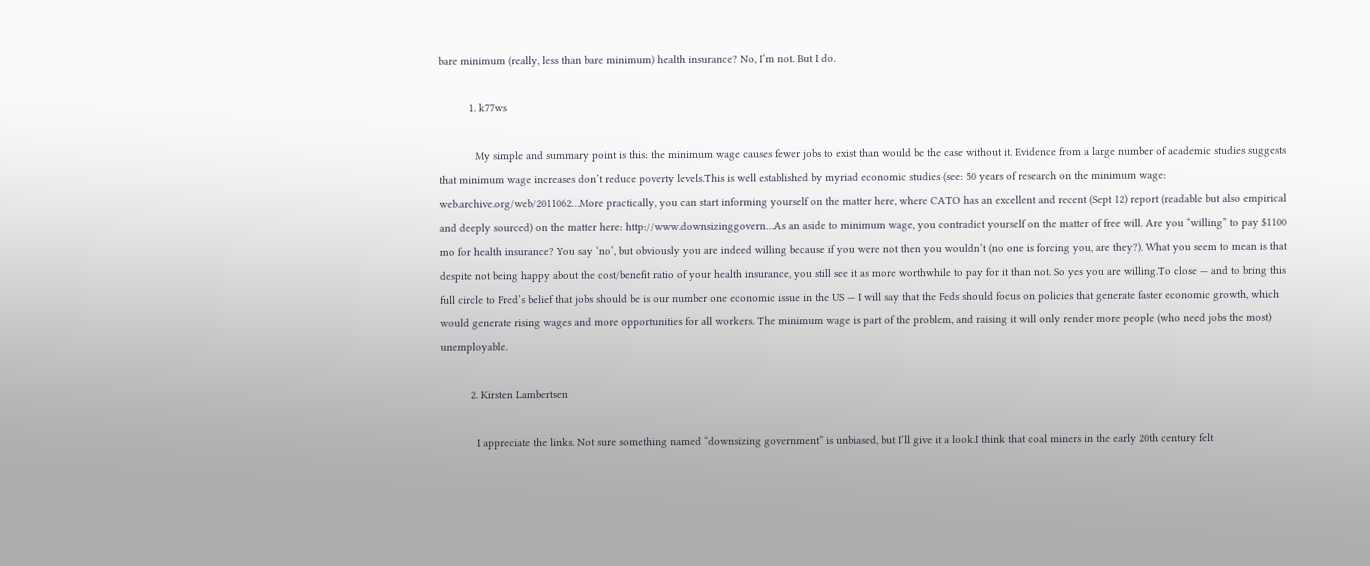bare minimum (really, less than bare minimum) health insurance? No, I’m not. But I do.

          1. k77ws

            My simple and summary point is this: the minimum wage causes fewer jobs to exist than would be the case without it. Evidence from a large number of academic studies suggests that minimum wage increases don’t reduce poverty levels.This is well established by myriad economic studies (see: 50 years of research on the minimum wage: web.archive.org/web/2011062…More practically, you can start informing yourself on the matter here, where CATO has an excellent and recent (Sept 12) report (readable but also empirical and deeply sourced) on the matter here: http://www.downsizinggovern…As an aside to minimum wage, you contradict yourself on the matter of free will. Are you “willing” to pay $1100 mo for health insurance? You say ‘no’, but obviously you are indeed willing because if you were not then you wouldn’t (no one is forcing you, are they?). What you seem to mean is that despite not being happy about the cost/benefit ratio of your health insurance, you still see it as more worthwhile to pay for it than not. So yes you are willing.To close — and to bring this full circle to Fred’s belief that jobs should be is our number one economic issue in the US — I will say that the Feds should focus on policies that generate faster economic growth, which would generate rising wages and more opportunities for all workers. The minimum wage is part of the problem, and raising it will only render more people (who need jobs the most) unemployable.

          2. Kirsten Lambertsen

            I appreciate the links. Not sure something named “downsizing government” is unbiased, but I’ll give it a look.I think that coal miners in the early 20th century felt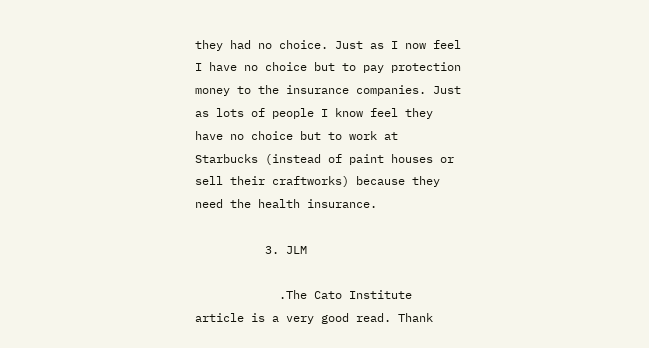they had no choice. Just as I now feel I have no choice but to pay protection money to the insurance companies. Just as lots of people I know feel they have no choice but to work at Starbucks (instead of paint houses or sell their craftworks) because they need the health insurance.

          3. JLM

            .The Cato Institute article is a very good read. Thank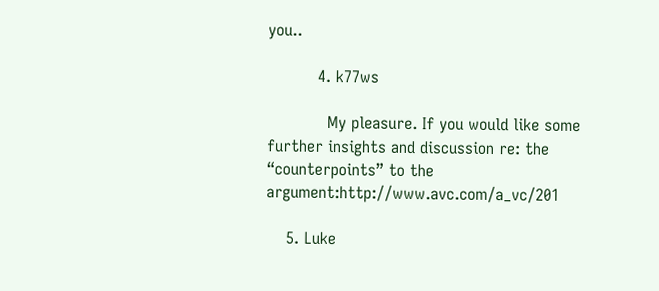you..

          4. k77ws

            My pleasure. If you would like some further insights and discussion re: the “counterpoints” to the argument:http://www.avc.com/a_vc/201

    5. Luke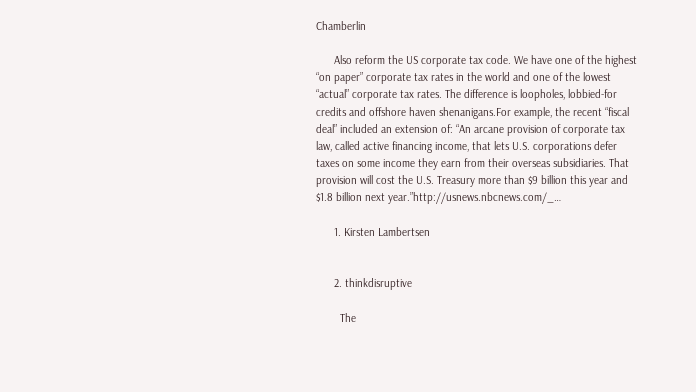Chamberlin

      Also reform the US corporate tax code. We have one of the highest “on paper” corporate tax rates in the world and one of the lowest “actual” corporate tax rates. The difference is loopholes, lobbied-for credits and offshore haven shenanigans.For example, the recent “fiscal deal” included an extension of: “An arcane provision of corporate tax law, called active financing income, that lets U.S. corporations defer taxes on some income they earn from their overseas subsidiaries. That provision will cost the U.S. Treasury more than $9 billion this year and $1.8 billion next year.”http://usnews.nbcnews.com/_…

      1. Kirsten Lambertsen


      2. thinkdisruptive

        The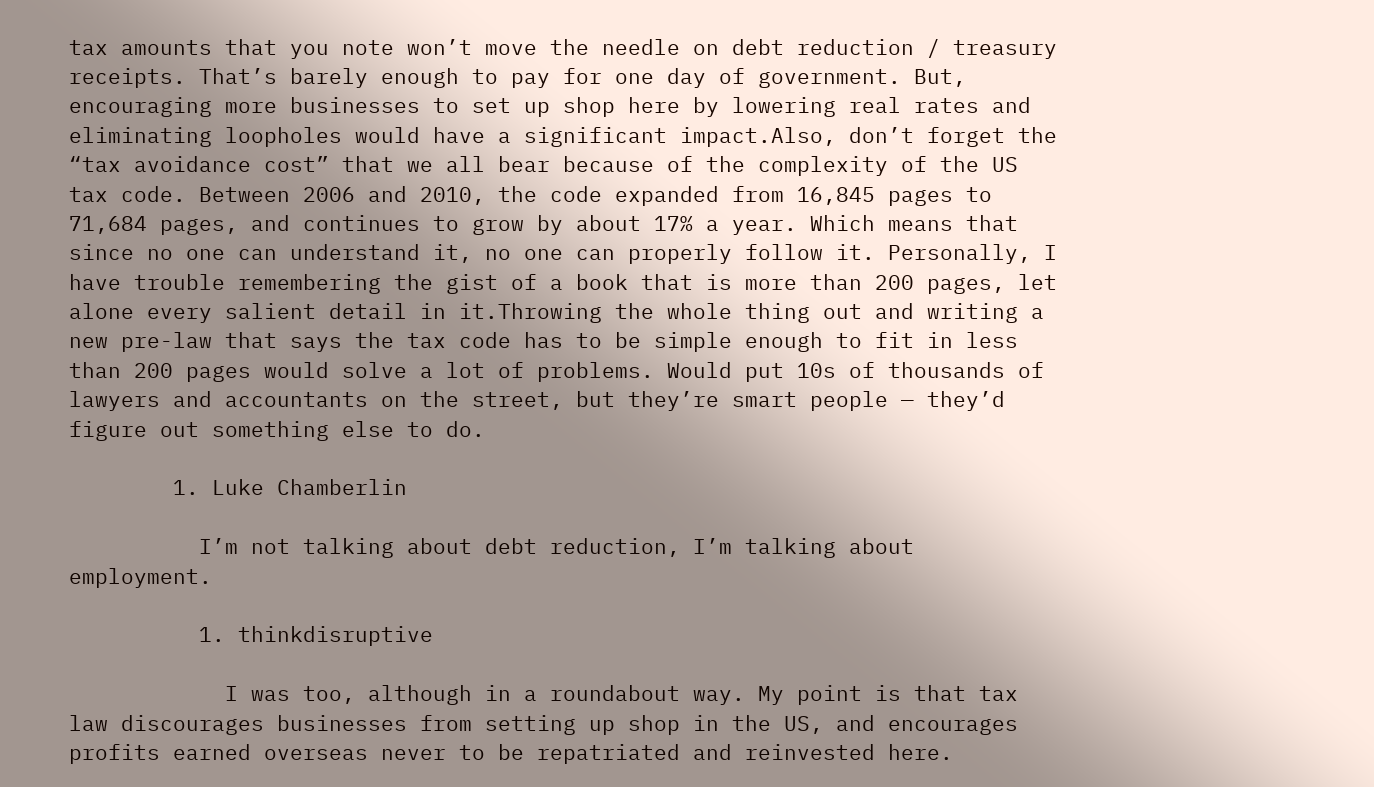tax amounts that you note won’t move the needle on debt reduction / treasury receipts. That’s barely enough to pay for one day of government. But, encouraging more businesses to set up shop here by lowering real rates and eliminating loopholes would have a significant impact.Also, don’t forget the “tax avoidance cost” that we all bear because of the complexity of the US tax code. Between 2006 and 2010, the code expanded from 16,845 pages to 71,684 pages, and continues to grow by about 17% a year. Which means that since no one can understand it, no one can properly follow it. Personally, I have trouble remembering the gist of a book that is more than 200 pages, let alone every salient detail in it.Throwing the whole thing out and writing a new pre-law that says the tax code has to be simple enough to fit in less than 200 pages would solve a lot of problems. Would put 10s of thousands of lawyers and accountants on the street, but they’re smart people — they’d figure out something else to do.

        1. Luke Chamberlin

          I’m not talking about debt reduction, I’m talking about employment.

          1. thinkdisruptive

            I was too, although in a roundabout way. My point is that tax law discourages businesses from setting up shop in the US, and encourages profits earned overseas never to be repatriated and reinvested here.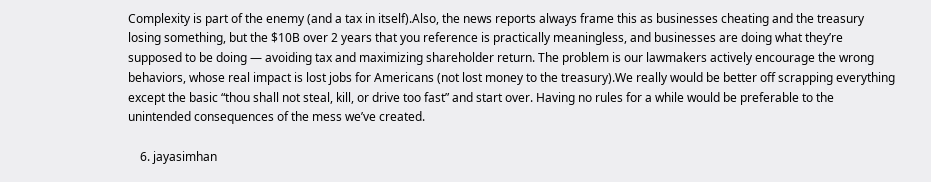Complexity is part of the enemy (and a tax in itself).Also, the news reports always frame this as businesses cheating and the treasury losing something, but the $10B over 2 years that you reference is practically meaningless, and businesses are doing what they’re supposed to be doing — avoiding tax and maximizing shareholder return. The problem is our lawmakers actively encourage the wrong behaviors, whose real impact is lost jobs for Americans (not lost money to the treasury).We really would be better off scrapping everything except the basic “thou shall not steal, kill, or drive too fast” and start over. Having no rules for a while would be preferable to the unintended consequences of the mess we’ve created.

    6. jayasimhan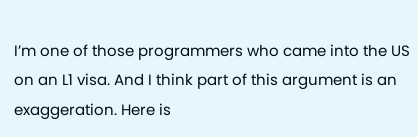I’m one of those programmers who came into the US on an L1 visa. And I think part of this argument is an exaggeration. Here is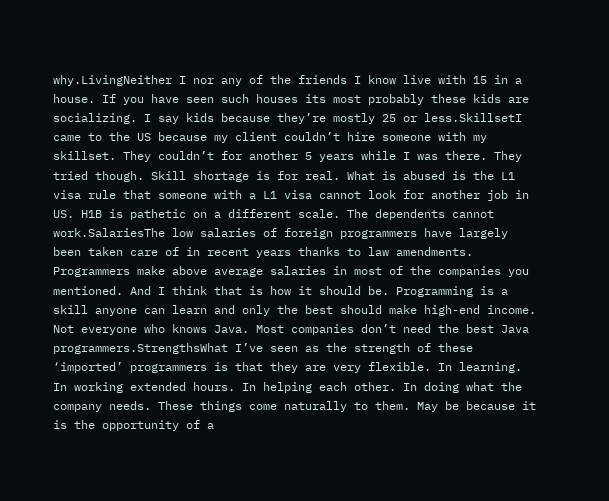why.LivingNeither I nor any of the friends I know live with 15 in a house. If you have seen such houses its most probably these kids are socializing. I say kids because they’re mostly 25 or less.SkillsetI came to the US because my client couldn’t hire someone with my skillset. They couldn’t for another 5 years while I was there. They tried though. Skill shortage is for real. What is abused is the L1 visa rule that someone with a L1 visa cannot look for another job in US. H1B is pathetic on a different scale. The dependents cannot work.SalariesThe low salaries of foreign programmers have largely been taken care of in recent years thanks to law amendments. Programmers make above average salaries in most of the companies you mentioned. And I think that is how it should be. Programming is a skill anyone can learn and only the best should make high-end income. Not everyone who knows Java. Most companies don’t need the best Java programmers.StrengthsWhat I’ve seen as the strength of these ‘imported’ programmers is that they are very flexible. In learning. In working extended hours. In helping each other. In doing what the company needs. These things come naturally to them. May be because it is the opportunity of a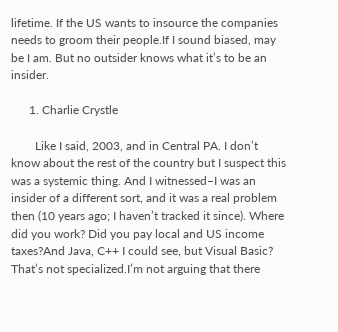lifetime. If the US wants to insource the companies needs to groom their people.If I sound biased, may be I am. But no outsider knows what it’s to be an insider.

      1. Charlie Crystle

        Like I said, 2003, and in Central PA. I don’t know about the rest of the country but I suspect this was a systemic thing. And I witnessed–I was an insider of a different sort, and it was a real problem then (10 years ago; I haven’t tracked it since). Where did you work? Did you pay local and US income taxes?And Java, C++ I could see, but Visual Basic? That’s not specialized.I’m not arguing that there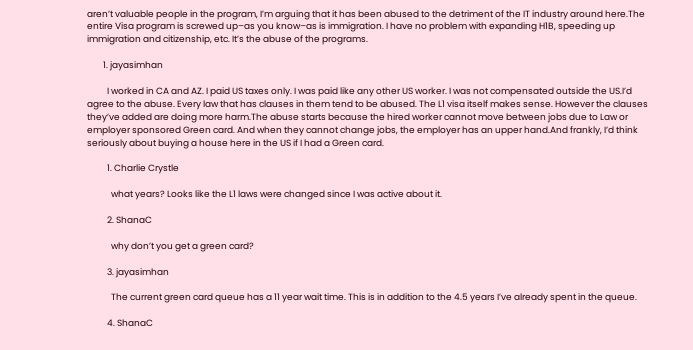aren’t valuable people in the program, I’m arguing that it has been abused to the detriment of the IT industry around here.The entire Visa program is screwed up–as you know–as is immigration. I have no problem with expanding H1B, speeding up immigration and citizenship, etc. It’s the abuse of the programs.

        1. jayasimhan

          I worked in CA and AZ. I paid US taxes only. I was paid like any other US worker. I was not compensated outside the US.I’d agree to the abuse. Every law that has clauses in them tend to be abused. The L1 visa itself makes sense. However the clauses they’ve added are doing more harm.The abuse starts because the hired worker cannot move between jobs due to Law or employer sponsored Green card. And when they cannot change jobs, the employer has an upper hand.And frankly, I’d think seriously about buying a house here in the US if I had a Green card.

          1. Charlie Crystle

            what years? Looks like the L1 laws were changed since I was active about it.

          2. ShanaC

            why don’t you get a green card?

          3. jayasimhan

            The current green card queue has a 11 year wait time. This is in addition to the 4.5 years I’ve already spent in the queue.

          4. ShanaC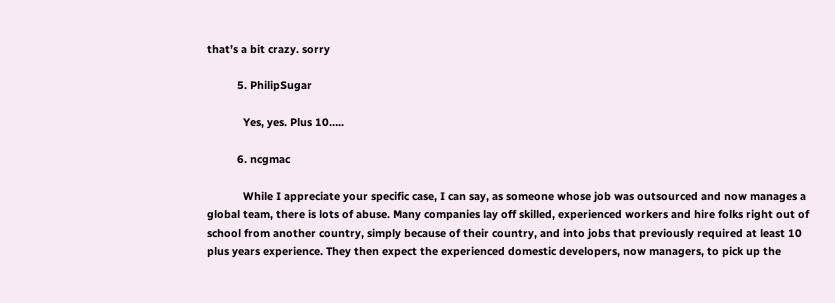that’s a bit crazy. sorry

          5. PhilipSugar

            Yes, yes. Plus 10…..

          6. ncgmac

            While I appreciate your specific case, I can say, as someone whose job was outsourced and now manages a global team, there is lots of abuse. Many companies lay off skilled, experienced workers and hire folks right out of school from another country, simply because of their country, and into jobs that previously required at least 10 plus years experience. They then expect the experienced domestic developers, now managers, to pick up the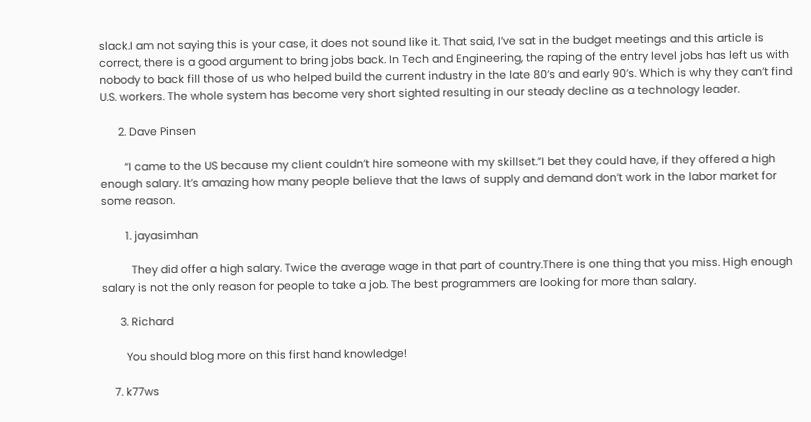slack.I am not saying this is your case, it does not sound like it. That said, I’ve sat in the budget meetings and this article is correct, there is a good argument to bring jobs back. In Tech and Engineering, the raping of the entry level jobs has left us with nobody to back fill those of us who helped build the current industry in the late 80’s and early 90’s. Which is why they can’t find U.S. workers. The whole system has become very short sighted resulting in our steady decline as a technology leader.

      2. Dave Pinsen

        “I came to the US because my client couldn’t hire someone with my skillset.”I bet they could have, if they offered a high enough salary. It’s amazing how many people believe that the laws of supply and demand don’t work in the labor market for some reason.

        1. jayasimhan

          They did offer a high salary. Twice the average wage in that part of country.There is one thing that you miss. High enough salary is not the only reason for people to take a job. The best programmers are looking for more than salary.

      3. Richard

        You should blog more on this first hand knowledge!

    7. k77ws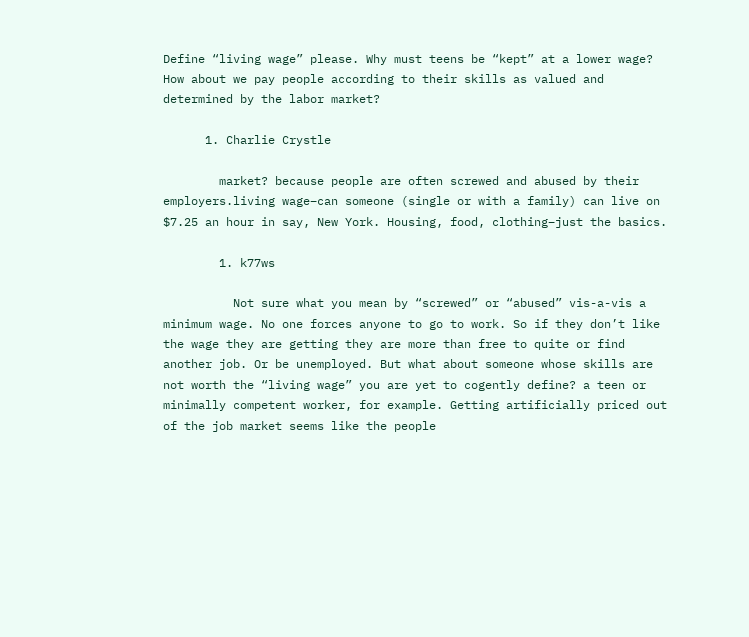Define “living wage” please. Why must teens be “kept” at a lower wage? How about we pay people according to their skills as valued and determined by the labor market?

      1. Charlie Crystle

        market? because people are often screwed and abused by their employers.living wage–can someone (single or with a family) can live on $7.25 an hour in say, New York. Housing, food, clothing–just the basics.

        1. k77ws

          Not sure what you mean by “screwed” or “abused” vis-a-vis a minimum wage. No one forces anyone to go to work. So if they don’t like the wage they are getting they are more than free to quite or find another job. Or be unemployed. But what about someone whose skills are not worth the “living wage” you are yet to cogently define? a teen or minimally competent worker, for example. Getting artificially priced out of the job market seems like the people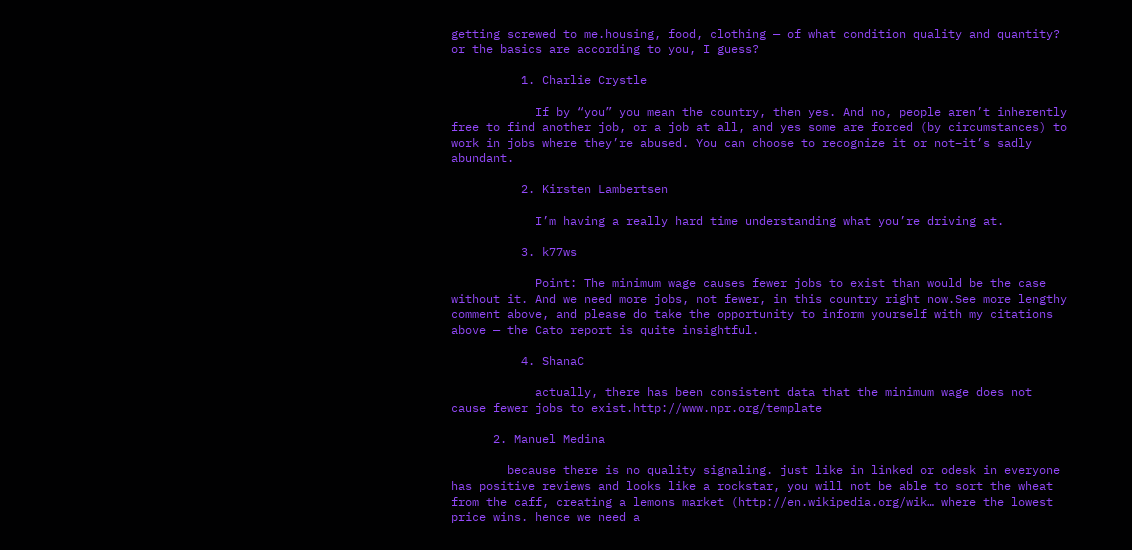getting screwed to me.housing, food, clothing — of what condition quality and quantity? or the basics are according to you, I guess?

          1. Charlie Crystle

            If by “you” you mean the country, then yes. And no, people aren’t inherently free to find another job, or a job at all, and yes some are forced (by circumstances) to work in jobs where they’re abused. You can choose to recognize it or not–it’s sadly abundant.

          2. Kirsten Lambertsen

            I’m having a really hard time understanding what you’re driving at.

          3. k77ws

            Point: The minimum wage causes fewer jobs to exist than would be the case without it. And we need more jobs, not fewer, in this country right now.See more lengthy comment above, and please do take the opportunity to inform yourself with my citations above — the Cato report is quite insightful.

          4. ShanaC

            actually, there has been consistent data that the minimum wage does not cause fewer jobs to exist.http://www.npr.org/template

      2. Manuel Medina

        because there is no quality signaling. just like in linked or odesk in everyone has positive reviews and looks like a rockstar, you will not be able to sort the wheat from the caff, creating a lemons market (http://en.wikipedia.org/wik… where the lowest price wins. hence we need a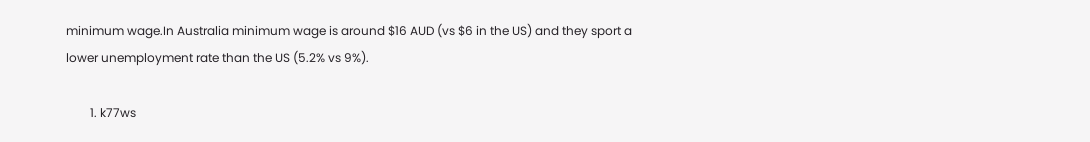minimum wage.In Australia minimum wage is around $16 AUD (vs $6 in the US) and they sport a lower unemployment rate than the US (5.2% vs 9%).

        1. k77ws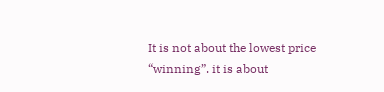It is not about the lowest price “winning”. it is about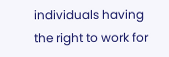individuals having the right to work for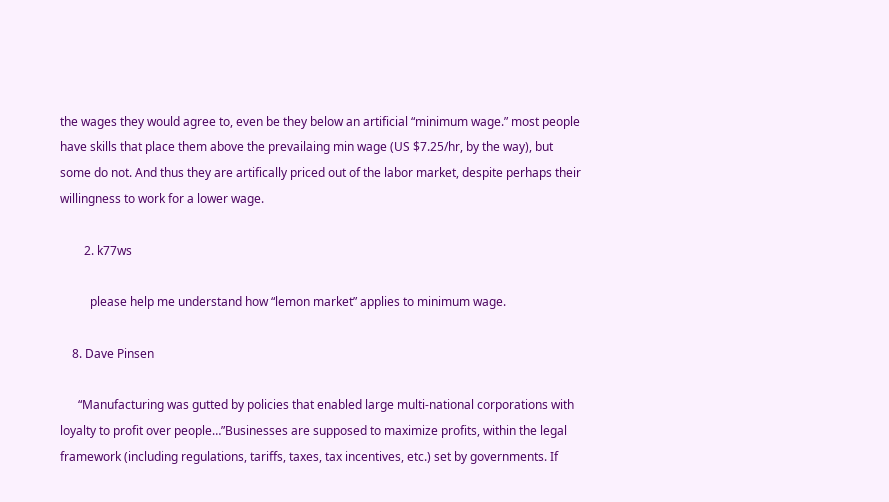the wages they would agree to, even be they below an artificial “minimum wage.” most people have skills that place them above the prevailaing min wage (US $7.25/hr, by the way), but some do not. And thus they are artifically priced out of the labor market, despite perhaps their willingness to work for a lower wage.

        2. k77ws

          please help me understand how “lemon market” applies to minimum wage.

    8. Dave Pinsen

      “Manufacturing was gutted by policies that enabled large multi-national corporations with loyalty to profit over people…”Businesses are supposed to maximize profits, within the legal framework (including regulations, tariffs, taxes, tax incentives, etc.) set by governments. If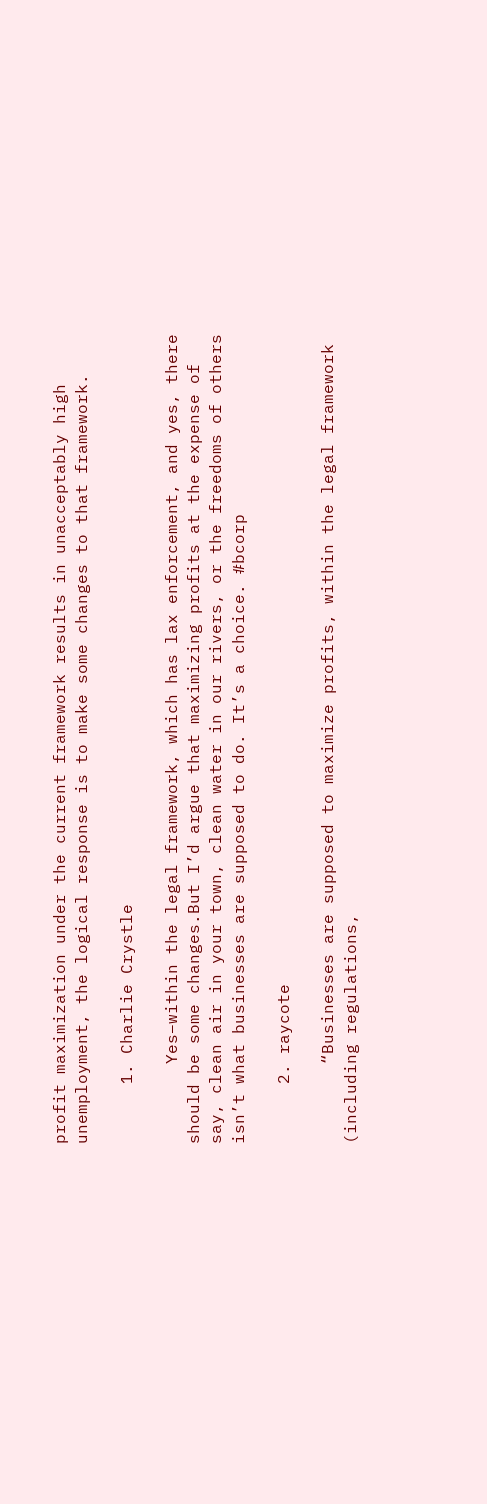profit maximization under the current framework results in unacceptably high unemployment, the logical response is to make some changes to that framework.

      1. Charlie Crystle

        Yes–within the legal framework, which has lax enforcement, and yes, there should be some changes.But I’d argue that maximizing profits at the expense of say, clean air in your town, clean water in our rivers, or the freedoms of others isn’t what businesses are supposed to do. It’s a choice. #bcorp

      2. raycote

        “Businesses are supposed to maximize profits, within the legal framework (including regulations,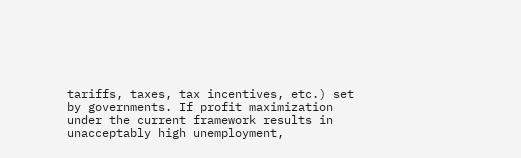tariffs, taxes, tax incentives, etc.) set by governments. If profit maximization under the current framework results in unacceptably high unemployment,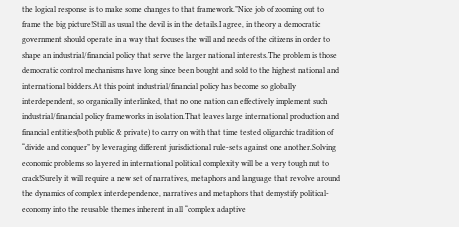the logical response is to make some changes to that framework.”Nice job of zooming out to frame the big picture!Still as usual the devil is in the details.I agree, in theory a democratic government should operate in a way that focuses the will and needs of the citizens in order to shape an industrial/financial policy that serve the larger national interests.The problem is those democratic control mechanisms have long since been bought and sold to the highest national and international bidders.At this point industrial/financial policy has become so globally interdependent, so organically interlinked, that no one nation can effectively implement such industrial/financial policy frameworks in isolation.That leaves large international production and financial entities(both public & private) to carry on with that time tested oligarchic tradition of “divide and conquer” by leveraging different jurisdictional rule-sets against one another.Solving economic problems so layered in international political complexity will be a very tough nut to crack!Surely it will require a new set of narratives, metaphors and language that revolve around the dynamics of complex interdependence, narratives and metaphors that demystify political-economy into the reusable themes inherent in all “complex adaptive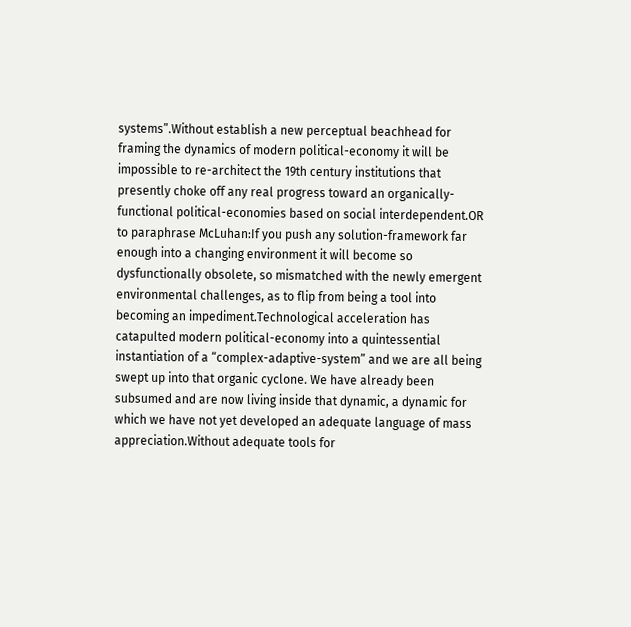systems”.Without establish a new perceptual beachhead for framing the dynamics of modern political-economy it will be impossible to re-architect the 19th century institutions that presently choke off any real progress toward an organically-functional political-economies based on social interdependent.OR to paraphrase McLuhan:If you push any solution-framework far enough into a changing environment it will become so dysfunctionally obsolete, so mismatched with the newly emergent environmental challenges, as to flip from being a tool into becoming an impediment.Technological acceleration has catapulted modern political-economy into a quintessential instantiation of a “complex-adaptive-system” and we are all being swept up into that organic cyclone. We have already been subsumed and are now living inside that dynamic, a dynamic for which we have not yet developed an adequate language of mass appreciation.Without adequate tools for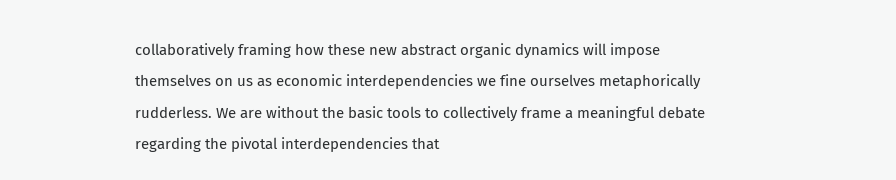collaboratively framing how these new abstract organic dynamics will impose themselves on us as economic interdependencies we fine ourselves metaphorically rudderless. We are without the basic tools to collectively frame a meaningful debate regarding the pivotal interdependencies that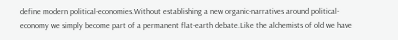define modern political-economies.Without establishing a new organic-narratives around political-economy we simply become part of a permanent flat-earth debate.Like the alchemists of old we have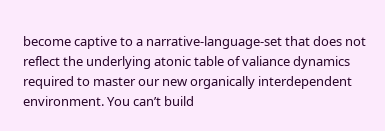become captive to a narrative-language-set that does not reflect the underlying atonic table of valiance dynamics required to master our new organically interdependent environment. You can’t build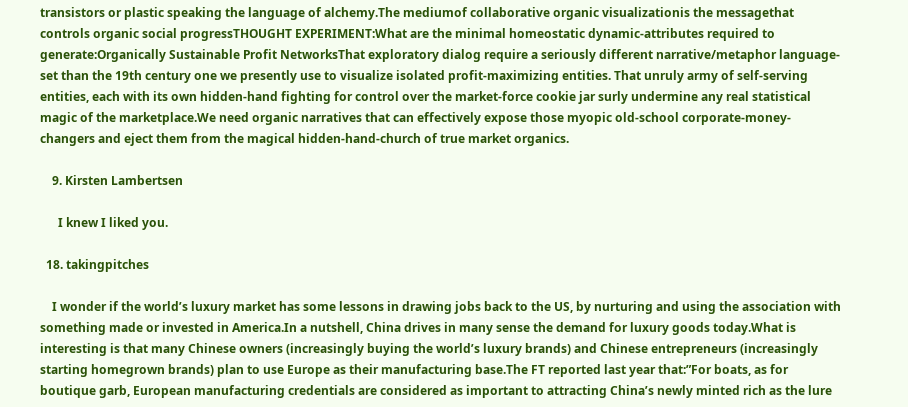transistors or plastic speaking the language of alchemy.The mediumof collaborative organic visualizationis the messagethat controls organic social progressTHOUGHT EXPERIMENT:What are the minimal homeostatic dynamic-attributes required to generate:Organically Sustainable Profit NetworksThat exploratory dialog require a seriously different narrative/metaphor language-set than the 19th century one we presently use to visualize isolated profit-maximizing entities. That unruly army of self-serving entities, each with its own hidden-hand fighting for control over the market-force cookie jar surly undermine any real statistical magic of the marketplace.We need organic narratives that can effectively expose those myopic old-school corporate-money-changers and eject them from the magical hidden-hand-church of true market organics.

    9. Kirsten Lambertsen

      I knew I liked you.

  18. takingpitches

    I wonder if the world’s luxury market has some lessons in drawing jobs back to the US, by nurturing and using the association with something made or invested in America.In a nutshell, China drives in many sense the demand for luxury goods today.What is interesting is that many Chinese owners (increasingly buying the world’s luxury brands) and Chinese entrepreneurs (increasingly starting homegrown brands) plan to use Europe as their manufacturing base.The FT reported last year that:”For boats, as for boutique garb, European manufacturing credentials are considered as important to attracting China’s newly minted rich as the lure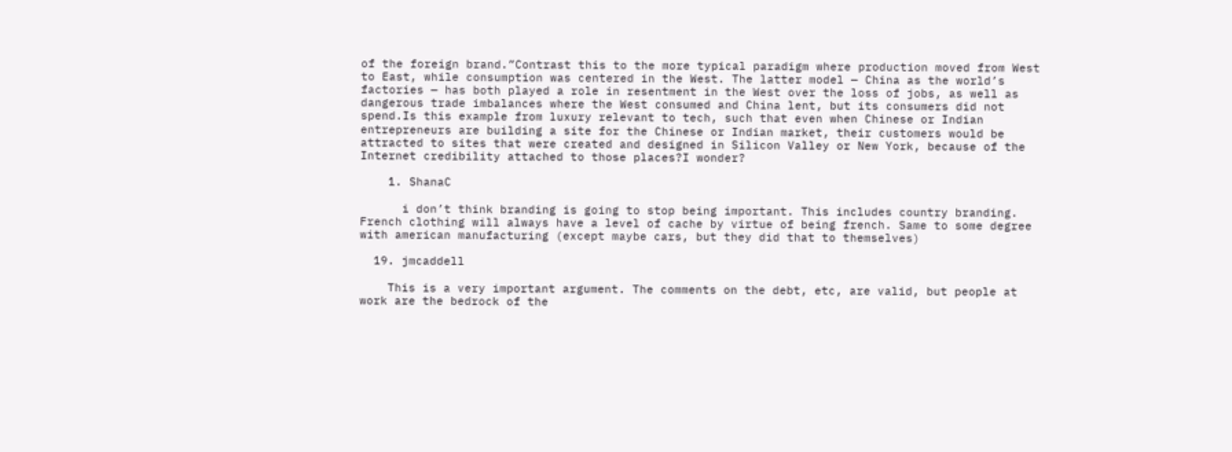of the foreign brand.”Contrast this to the more typical paradigm where production moved from West to East, while consumption was centered in the West. The latter model — China as the world’s factories — has both played a role in resentment in the West over the loss of jobs, as well as dangerous trade imbalances where the West consumed and China lent, but its consumers did not spend.Is this example from luxury relevant to tech, such that even when Chinese or Indian entrepreneurs are building a site for the Chinese or Indian market, their customers would be attracted to sites that were created and designed in Silicon Valley or New York, because of the Internet credibility attached to those places?I wonder?

    1. ShanaC

      i don’t think branding is going to stop being important. This includes country branding. French clothing will always have a level of cache by virtue of being french. Same to some degree with american manufacturing (except maybe cars, but they did that to themselves)

  19. jmcaddell

    This is a very important argument. The comments on the debt, etc, are valid, but people at work are the bedrock of the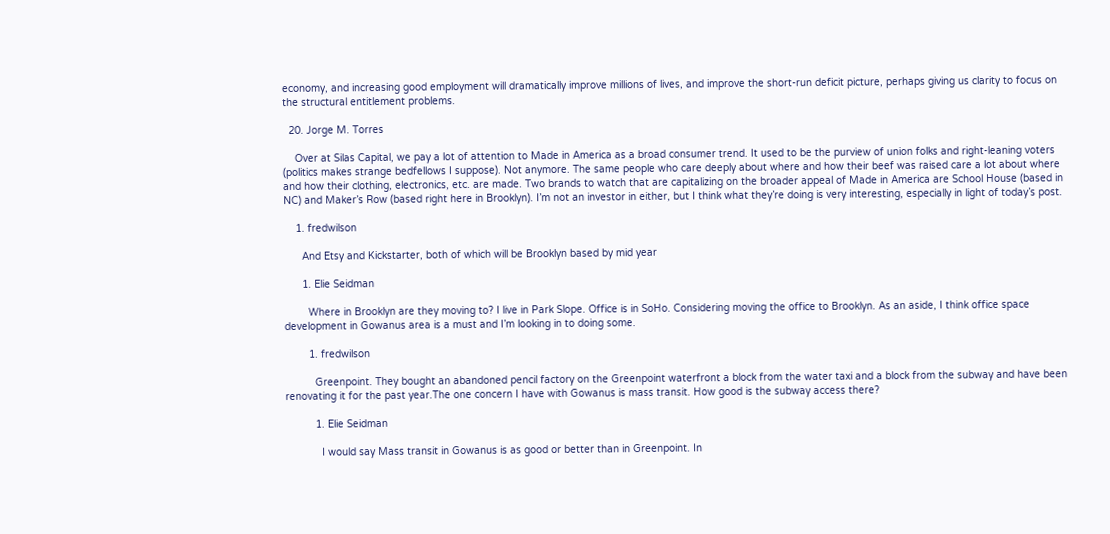economy, and increasing good employment will dramatically improve millions of lives, and improve the short-run deficit picture, perhaps giving us clarity to focus on the structural entitlement problems.

  20. Jorge M. Torres

    Over at Silas Capital, we pay a lot of attention to Made in America as a broad consumer trend. It used to be the purview of union folks and right-leaning voters (politics makes strange bedfellows I suppose). Not anymore. The same people who care deeply about where and how their beef was raised care a lot about where and how their clothing, electronics, etc. are made. Two brands to watch that are capitalizing on the broader appeal of Made in America are School House (based in NC) and Maker’s Row (based right here in Brooklyn). I’m not an investor in either, but I think what they’re doing is very interesting, especially in light of today’s post.

    1. fredwilson

      And Etsy and Kickstarter, both of which will be Brooklyn based by mid year

      1. Elie Seidman

        Where in Brooklyn are they moving to? I live in Park Slope. Office is in SoHo. Considering moving the office to Brooklyn. As an aside, I think office space development in Gowanus area is a must and I’m looking in to doing some.

        1. fredwilson

          Greenpoint. They bought an abandoned pencil factory on the Greenpoint waterfront a block from the water taxi and a block from the subway and have been renovating it for the past year.The one concern I have with Gowanus is mass transit. How good is the subway access there?

          1. Elie Seidman

            I would say Mass transit in Gowanus is as good or better than in Greenpoint. In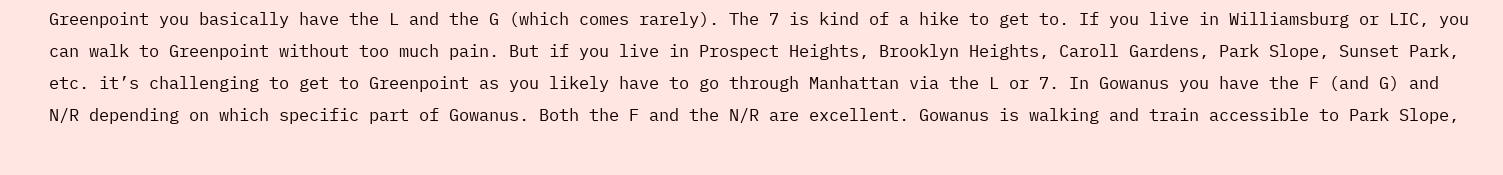Greenpoint you basically have the L and the G (which comes rarely). The 7 is kind of a hike to get to. If you live in Williamsburg or LIC, you can walk to Greenpoint without too much pain. But if you live in Prospect Heights, Brooklyn Heights, Caroll Gardens, Park Slope, Sunset Park, etc. it’s challenging to get to Greenpoint as you likely have to go through Manhattan via the L or 7. In Gowanus you have the F (and G) and N/R depending on which specific part of Gowanus. Both the F and the N/R are excellent. Gowanus is walking and train accessible to Park Slope,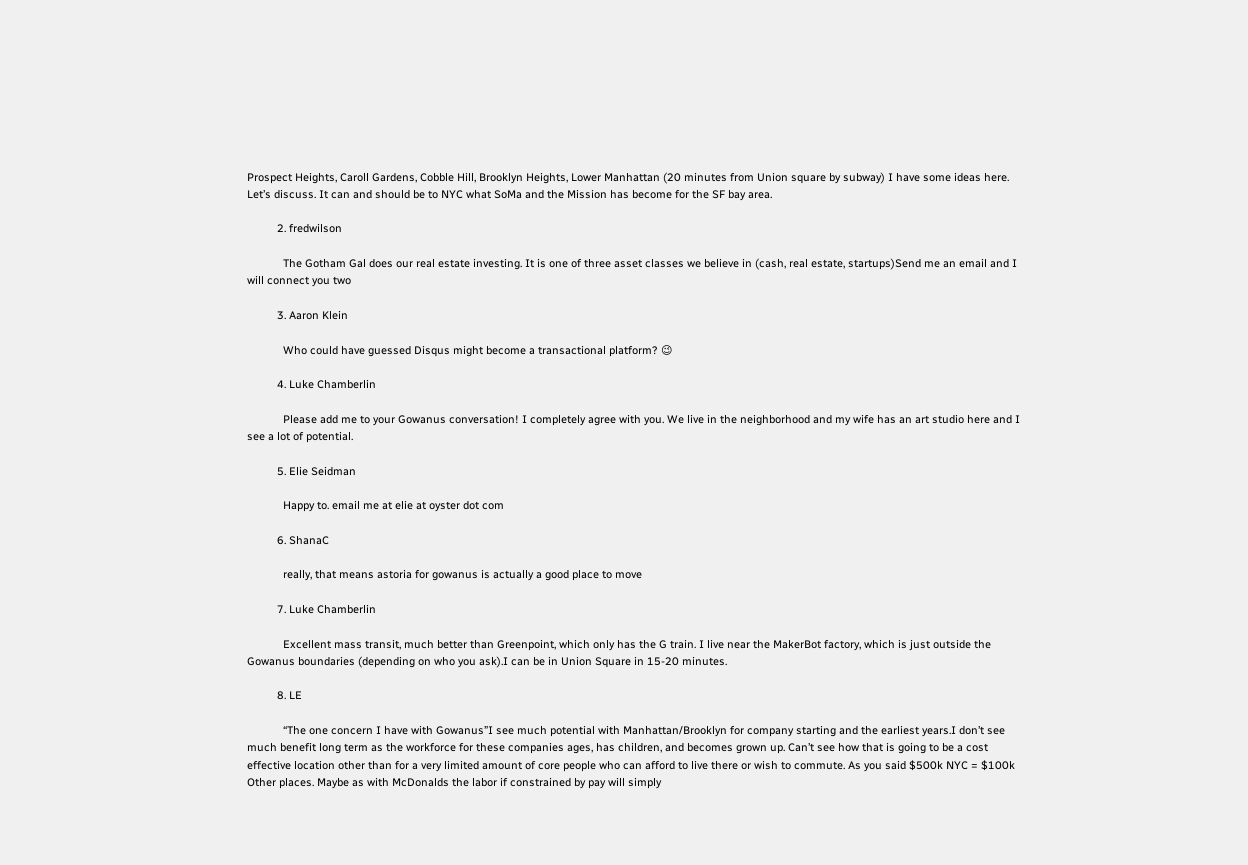Prospect Heights, Caroll Gardens, Cobble Hill, Brooklyn Heights, Lower Manhattan (20 minutes from Union square by subway) I have some ideas here. Let’s discuss. It can and should be to NYC what SoMa and the Mission has become for the SF bay area.

          2. fredwilson

            The Gotham Gal does our real estate investing. It is one of three asset classes we believe in (cash, real estate, startups)Send me an email and I will connect you two

          3. Aaron Klein

            Who could have guessed Disqus might become a transactional platform? 😉

          4. Luke Chamberlin

            Please add me to your Gowanus conversation! I completely agree with you. We live in the neighborhood and my wife has an art studio here and I see a lot of potential.

          5. Elie Seidman

            Happy to. email me at elie at oyster dot com

          6. ShanaC

            really, that means astoria for gowanus is actually a good place to move

          7. Luke Chamberlin

            Excellent mass transit, much better than Greenpoint, which only has the G train. I live near the MakerBot factory, which is just outside the Gowanus boundaries (depending on who you ask).I can be in Union Square in 15-20 minutes.

          8. LE

            “The one concern I have with Gowanus”I see much potential with Manhattan/Brooklyn for company starting and the earliest years.I don’t see much benefit long term as the workforce for these companies ages, has children, and becomes grown up. Can’t see how that is going to be a cost effective location other than for a very limited amount of core people who can afford to live there or wish to commute. As you said $500k NYC = $100k Other places. Maybe as with McDonalds the labor if constrained by pay will simply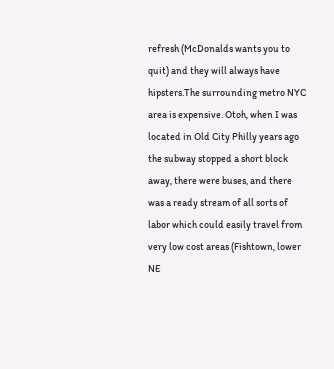refresh (McDonalds wants you to quit) and they will always have hipsters.The surrounding metro NYC area is expensive. Otoh, when I was located in Old City Philly years ago the subway stopped a short block away, there were buses, and there was a ready stream of all sorts of labor which could easily travel from very low cost areas (Fishtown, lower NE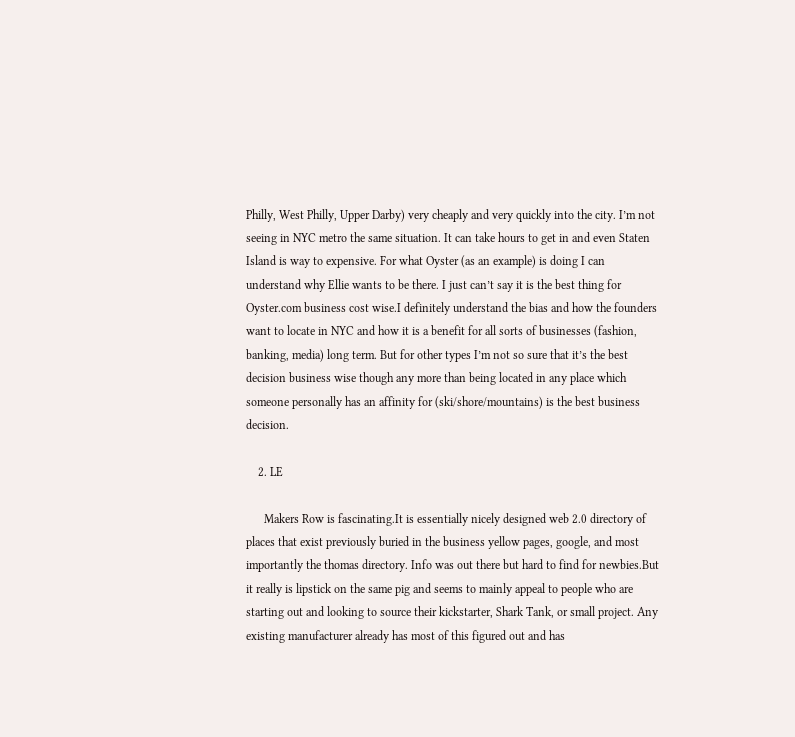Philly, West Philly, Upper Darby) very cheaply and very quickly into the city. I’m not seeing in NYC metro the same situation. It can take hours to get in and even Staten Island is way to expensive. For what Oyster (as an example) is doing I can understand why Ellie wants to be there. I just can’t say it is the best thing for Oyster.com business cost wise.I definitely understand the bias and how the founders want to locate in NYC and how it is a benefit for all sorts of businesses (fashion, banking, media) long term. But for other types I’m not so sure that it’s the best decision business wise though any more than being located in any place which someone personally has an affinity for (ski/shore/mountains) is the best business decision.

    2. LE

      Makers Row is fascinating.It is essentially nicely designed web 2.0 directory of places that exist previously buried in the business yellow pages, google, and most importantly the thomas directory. Info was out there but hard to find for newbies.But it really is lipstick on the same pig and seems to mainly appeal to people who are starting out and looking to source their kickstarter, Shark Tank, or small project. Any existing manufacturer already has most of this figured out and has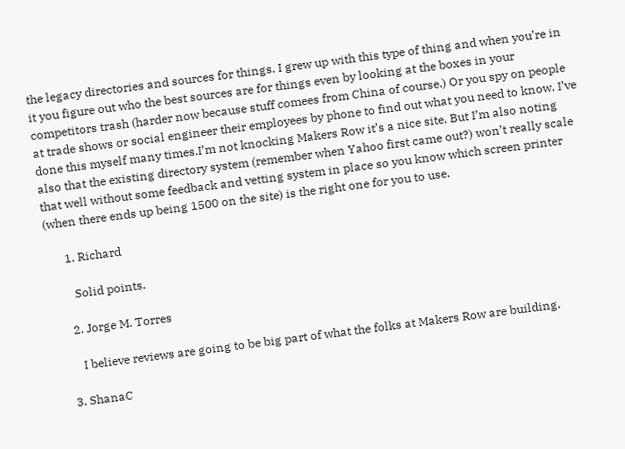the legacy directories and sources for things. I grew up with this type of thing and when you’re in it you figure out who the best sources are for things even by looking at the boxes in your competitors trash (harder now because stuff comees from China of course.) Or you spy on people at trade shows or social engineer their employees by phone to find out what you need to know. I’ve done this myself many times.I’m not knocking Makers Row it’s a nice site. But I’m also noting also that the existing directory system (remember when Yahoo first came out?) won’t really scale that well without some feedback and vetting system in place so you know which screen printer (when there ends up being 1500 on the site) is the right one for you to use.

      1. Richard

        Solid points.

      2. Jorge M. Torres

        I believe reviews are going to be big part of what the folks at Makers Row are building.

    3. ShanaC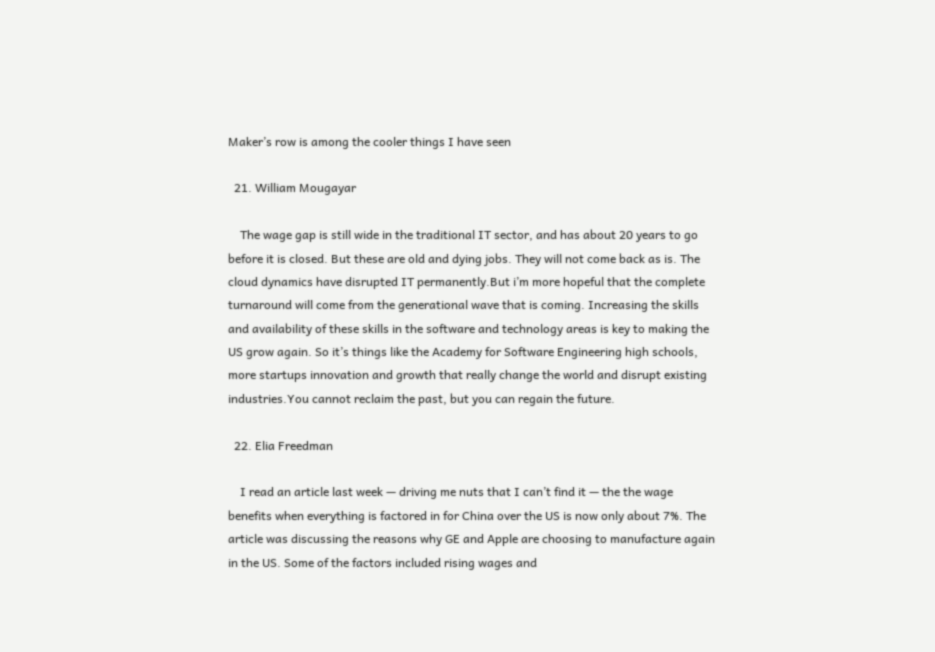Maker’s row is among the cooler things I have seen

  21. William Mougayar

    The wage gap is still wide in the traditional IT sector, and has about 20 years to go before it is closed. But these are old and dying jobs. They will not come back as is. The cloud dynamics have disrupted IT permanently.But i’m more hopeful that the complete turnaround will come from the generational wave that is coming. Increasing the skills and availability of these skills in the software and technology areas is key to making the US grow again. So it’s things like the Academy for Software Engineering high schools, more startups innovation and growth that really change the world and disrupt existing industries.You cannot reclaim the past, but you can regain the future.

  22. Elia Freedman

    I read an article last week — driving me nuts that I can’t find it — the the wage benefits when everything is factored in for China over the US is now only about 7%. The article was discussing the reasons why GE and Apple are choosing to manufacture again in the US. Some of the factors included rising wages and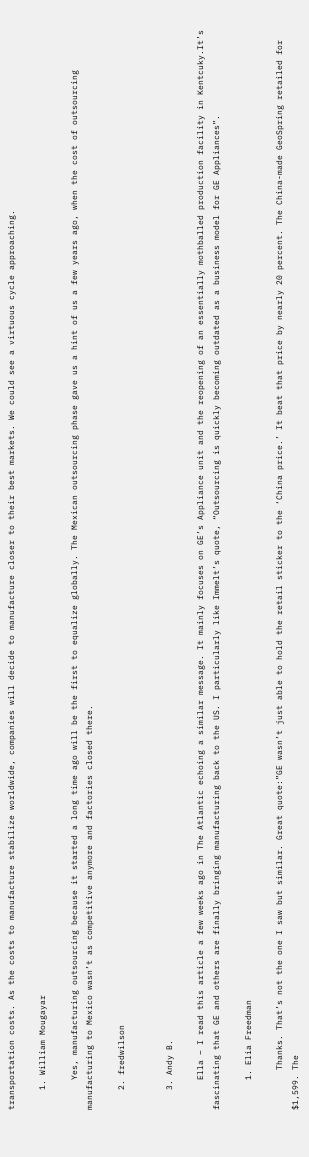transportation costs. As the costs to manufacture stabilize worldwide, companies will decide to manufacture closer to their best markets. We could see a virtuous cycle approaching.

    1. William Mougayar

      Yes, manufacturing outsourcing because it started a long time ago will be the first to equalize globally. The Mexican outsourcing phase gave us a hint of us a few years ago, when the cost of outsourcing manufacturing to Mexico wasn’t as competitive anymore and factories closed there.

    2. fredwilson


    3. Andy B.

      Ella – I read this article a few weeks ago in The Atlantic echoing a similar message. It mainly focuses on GE’s Appliance unit and the reopening of an essentially mothballed production facility in Kentcuky.It’s fascinating that GE and others are finally bringing manufacturing back to the US. I particularly like Immelt’s quote, “Outsourcing is quickly becoming outdated as a business model for GE Appliances”.

      1. Elia Freedman

        Thanks. That’s not the one I saw but similar. Great quote:”GE wasn’t just able to hold the retail sticker to the ‘China price.’ It beat that price by nearly 20 percent. The China-made GeoSpring retailed for $1,599. The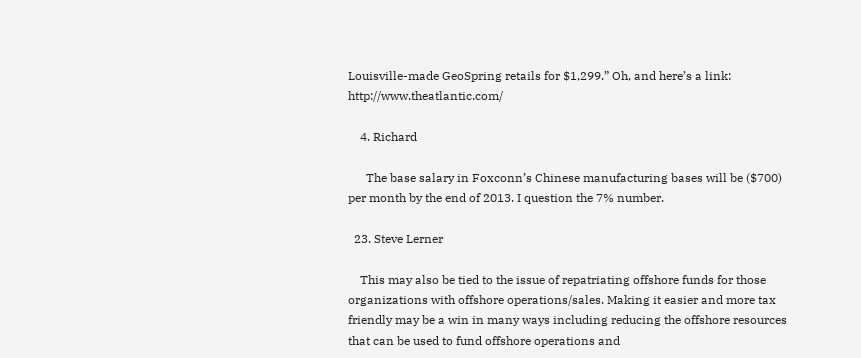Louisville-made GeoSpring retails for $1,299.” Oh, and here’s a link: http://www.theatlantic.com/

    4. Richard

      The base salary in Foxconn’s Chinese manufacturing bases will be ($700) per month by the end of 2013. I question the 7% number.

  23. Steve Lerner

    This may also be tied to the issue of repatriating offshore funds for those organizations with offshore operations/sales. Making it easier and more tax friendly may be a win in many ways including reducing the offshore resources that can be used to fund offshore operations and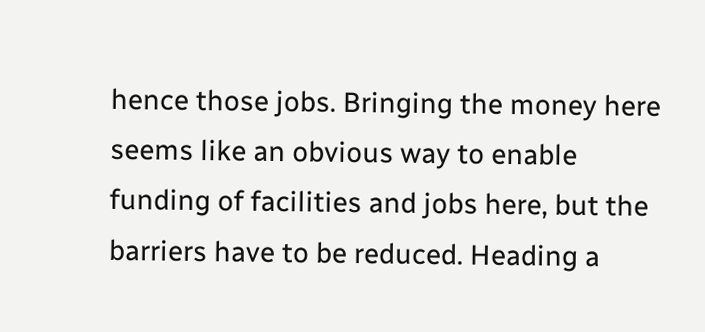hence those jobs. Bringing the money here seems like an obvious way to enable funding of facilities and jobs here, but the barriers have to be reduced. Heading a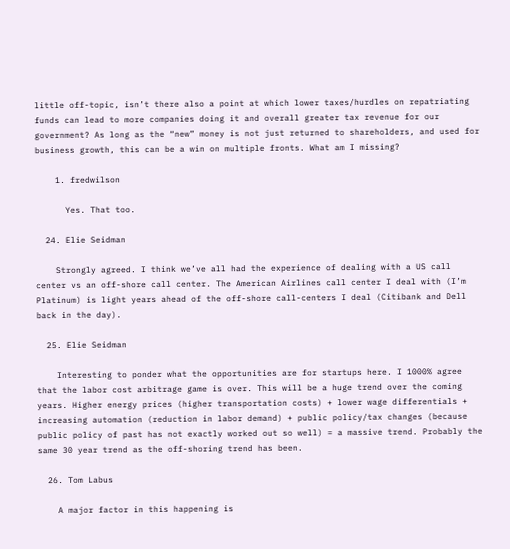little off-topic, isn’t there also a point at which lower taxes/hurdles on repatriating funds can lead to more companies doing it and overall greater tax revenue for our government? As long as the “new” money is not just returned to shareholders, and used for business growth, this can be a win on multiple fronts. What am I missing?

    1. fredwilson

      Yes. That too.

  24. Elie Seidman

    Strongly agreed. I think we’ve all had the experience of dealing with a US call center vs an off-shore call center. The American Airlines call center I deal with (I’m Platinum) is light years ahead of the off-shore call-centers I deal (Citibank and Dell back in the day).

  25. Elie Seidman

    Interesting to ponder what the opportunities are for startups here. I 1000% agree that the labor cost arbitrage game is over. This will be a huge trend over the coming years. Higher energy prices (higher transportation costs) + lower wage differentials + increasing automation (reduction in labor demand) + public policy/tax changes (because public policy of past has not exactly worked out so well) = a massive trend. Probably the same 30 year trend as the off-shoring trend has been.

  26. Tom Labus

    A major factor in this happening is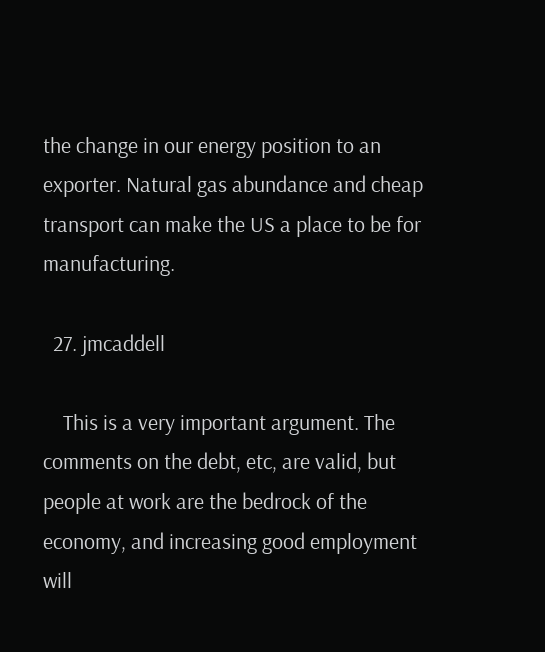the change in our energy position to an exporter. Natural gas abundance and cheap transport can make the US a place to be for manufacturing.

  27. jmcaddell

    This is a very important argument. The comments on the debt, etc, are valid, but people at work are the bedrock of the economy, and increasing good employment will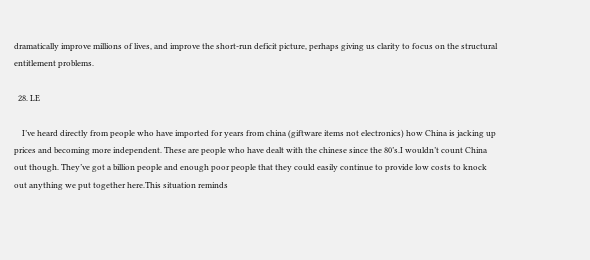dramatically improve millions of lives, and improve the short-run deficit picture, perhaps giving us clarity to focus on the structural entitlement problems.

  28. LE

    I’ve heard directly from people who have imported for years from china (giftware items not electronics) how China is jacking up prices and becoming more independent. These are people who have dealt with the chinese since the 80’s.I wouldn’t count China out though. They’ve got a billion people and enough poor people that they could easily continue to provide low costs to knock out anything we put together here.This situation reminds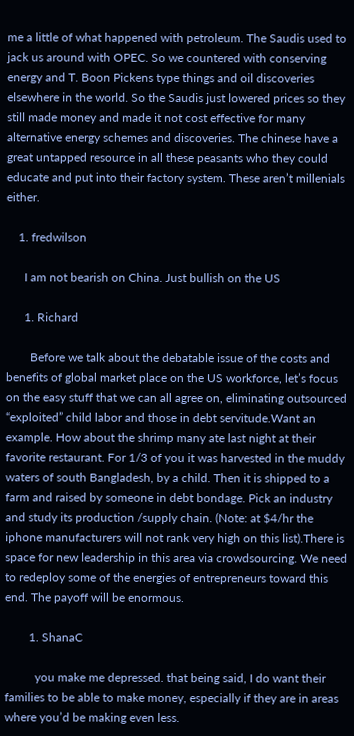me a little of what happened with petroleum. The Saudis used to jack us around with OPEC. So we countered with conserving energy and T. Boon Pickens type things and oil discoveries elsewhere in the world. So the Saudis just lowered prices so they still made money and made it not cost effective for many alternative energy schemes and discoveries. The chinese have a great untapped resource in all these peasants who they could educate and put into their factory system. These aren’t millenials either.

    1. fredwilson

      I am not bearish on China. Just bullish on the US

      1. Richard

        Before we talk about the debatable issue of the costs and benefits of global market place on the US workforce, let’s focus on the easy stuff that we can all agree on, eliminating outsourced “exploited” child labor and those in debt servitude.Want an example. How about the shrimp many ate last night at their favorite restaurant. For 1/3 of you it was harvested in the muddy waters of south Bangladesh, by a child. Then it is shipped to a farm and raised by someone in debt bondage. Pick an industry and study its production /supply chain. (Note: at $4/hr the iphone manufacturers will not rank very high on this list).There is space for new leadership in this area via crowdsourcing. We need to redeploy some of the energies of entrepreneurs toward this end. The payoff will be enormous.

        1. ShanaC

          you make me depressed. that being said, I do want their families to be able to make money, especially if they are in areas where you’d be making even less.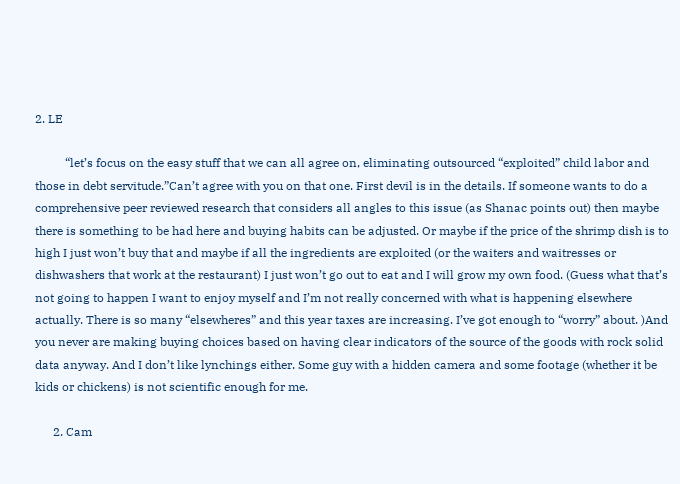2. LE

          “let’s focus on the easy stuff that we can all agree on, eliminating outsourced “exploited” child labor and those in debt servitude.”Can’t agree with you on that one. First devil is in the details. If someone wants to do a comprehensive peer reviewed research that considers all angles to this issue (as Shanac points out) then maybe there is something to be had here and buying habits can be adjusted. Or maybe if the price of the shrimp dish is to high I just won’t buy that and maybe if all the ingredients are exploited (or the waiters and waitresses or dishwashers that work at the restaurant) I just won’t go out to eat and I will grow my own food. (Guess what that’s not going to happen I want to enjoy myself and I’m not really concerned with what is happening elsewhere actually. There is so many “elsewheres” and this year taxes are increasing. I’ve got enough to “worry” about. )And you never are making buying choices based on having clear indicators of the source of the goods with rock solid data anyway. And I don’t like lynchings either. Some guy with a hidden camera and some footage (whether it be kids or chickens) is not scientific enough for me.

      2. Cam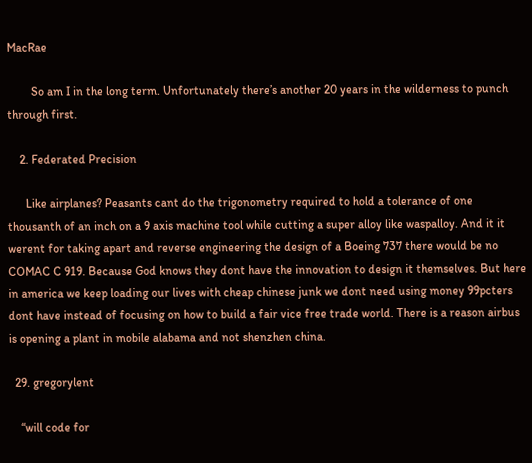MacRae

        So am I in the long term. Unfortunately there’s another 20 years in the wilderness to punch through first.

    2. Federated Precision

      Like airplanes? Peasants cant do the trigonometry required to hold a tolerance of one thousanth of an inch on a 9 axis machine tool while cutting a super alloy like waspalloy. And it it werent for taking apart and reverse engineering the design of a Boeing 737 there would be no COMAC C 919. Because God knows they dont have the innovation to design it themselves. But here in america we keep loading our lives with cheap chinese junk we dont need using money 99pcters dont have instead of focusing on how to build a fair vice free trade world. There is a reason airbus is opening a plant in mobile alabama and not shenzhen china.

  29. gregorylent

    “will code for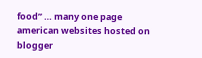food” … many one page american websites hosted on blogger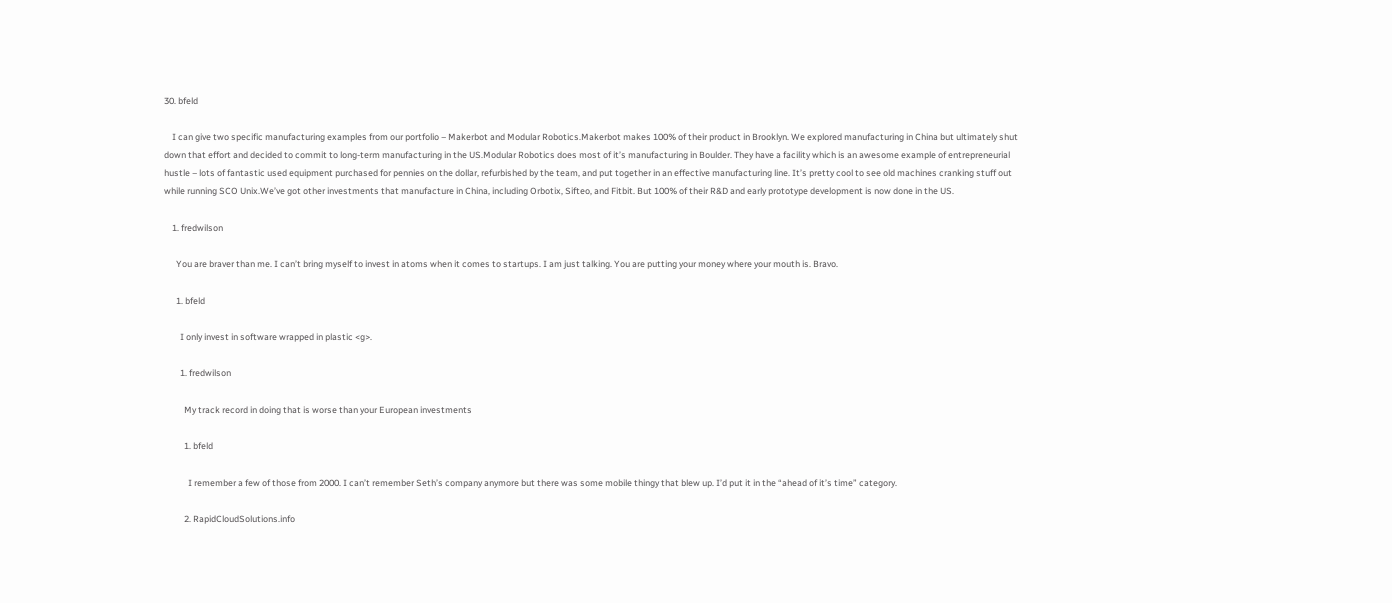30. bfeld

    I can give two specific manufacturing examples from our portfolio – Makerbot and Modular Robotics.Makerbot makes 100% of their product in Brooklyn. We explored manufacturing in China but ultimately shut down that effort and decided to commit to long-term manufacturing in the US.Modular Robotics does most of it’s manufacturing in Boulder. They have a facility which is an awesome example of entrepreneurial hustle – lots of fantastic used equipment purchased for pennies on the dollar, refurbished by the team, and put together in an effective manufacturing line. It’s pretty cool to see old machines cranking stuff out while running SCO Unix.We’ve got other investments that manufacture in China, including Orbotix, Sifteo, and Fitbit. But 100% of their R&D and early prototype development is now done in the US.

    1. fredwilson

      You are braver than me. I can’t bring myself to invest in atoms when it comes to startups. I am just talking. You are putting your money where your mouth is. Bravo.

      1. bfeld

        I only invest in software wrapped in plastic <g>.

        1. fredwilson

          My track record in doing that is worse than your European investments

          1. bfeld

            I remember a few of those from 2000. I can’t remember Seth’s company anymore but there was some mobile thingy that blew up. I’d put it in the “ahead of it’s time” category.

          2. RapidCloudSolutions.info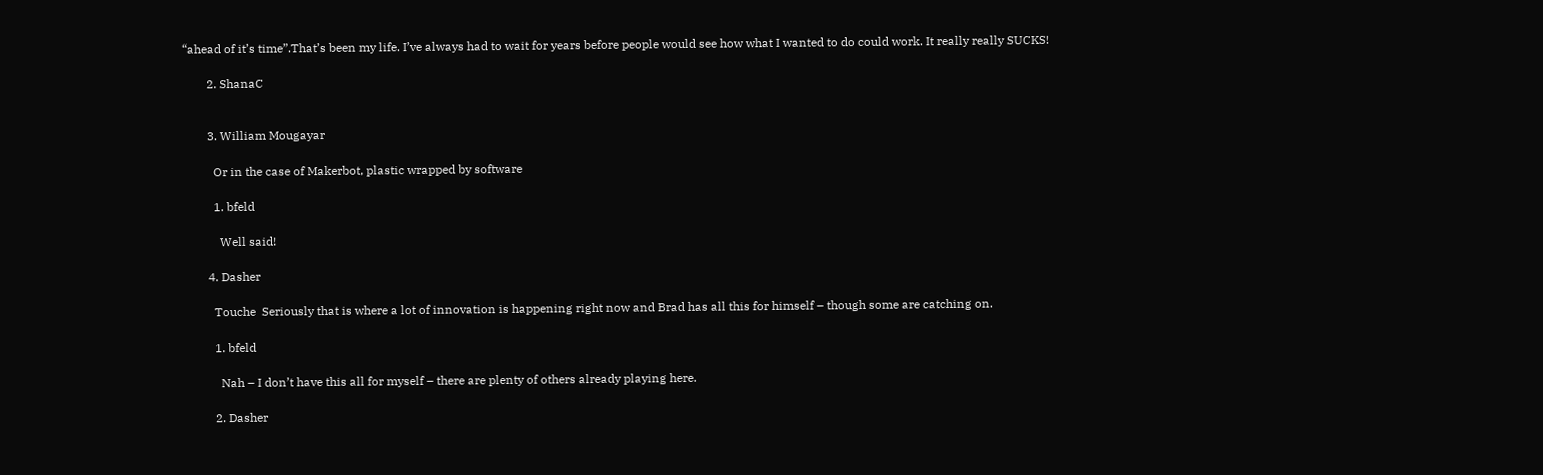“ahead of it’s time”.That’s been my life. I’ve always had to wait for years before people would see how what I wanted to do could work. It really really SUCKS!

        2. ShanaC


        3. William Mougayar

          Or in the case of Makerbot, plastic wrapped by software

          1. bfeld

            Well said!

        4. Dasher

          Touche  Seriously that is where a lot of innovation is happening right now and Brad has all this for himself – though some are catching on.

          1. bfeld

            Nah – I don’t have this all for myself – there are plenty of others already playing here.

          2. Dasher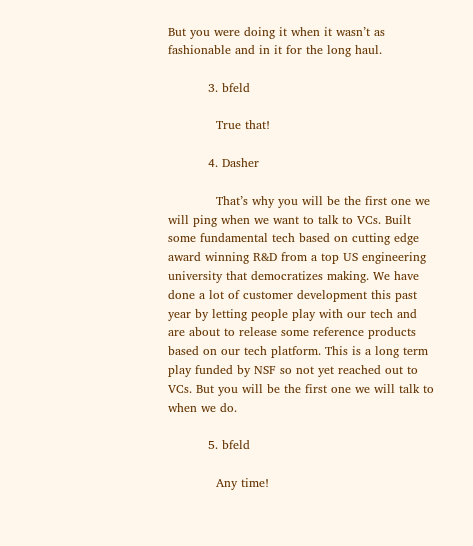But you were doing it when it wasn’t as fashionable and in it for the long haul.

          3. bfeld

            True that!

          4. Dasher

            That’s why you will be the first one we will ping when we want to talk to VCs. Built some fundamental tech based on cutting edge award winning R&D from a top US engineering university that democratizes making. We have done a lot of customer development this past year by letting people play with our tech and are about to release some reference products based on our tech platform. This is a long term play funded by NSF so not yet reached out to VCs. But you will be the first one we will talk to when we do.

          5. bfeld

            Any time!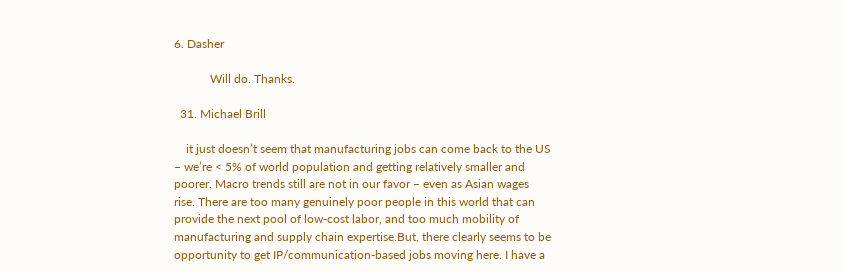6. Dasher

            Will do. Thanks.

  31. Michael Brill

    it just doesn’t seem that manufacturing jobs can come back to the US – we’re < 5% of world population and getting relatively smaller and poorer. Macro trends still are not in our favor – even as Asian wages rise. There are too many genuinely poor people in this world that can provide the next pool of low-cost labor, and too much mobility of manufacturing and supply chain expertise.But, there clearly seems to be opportunity to get IP/communication-based jobs moving here. I have a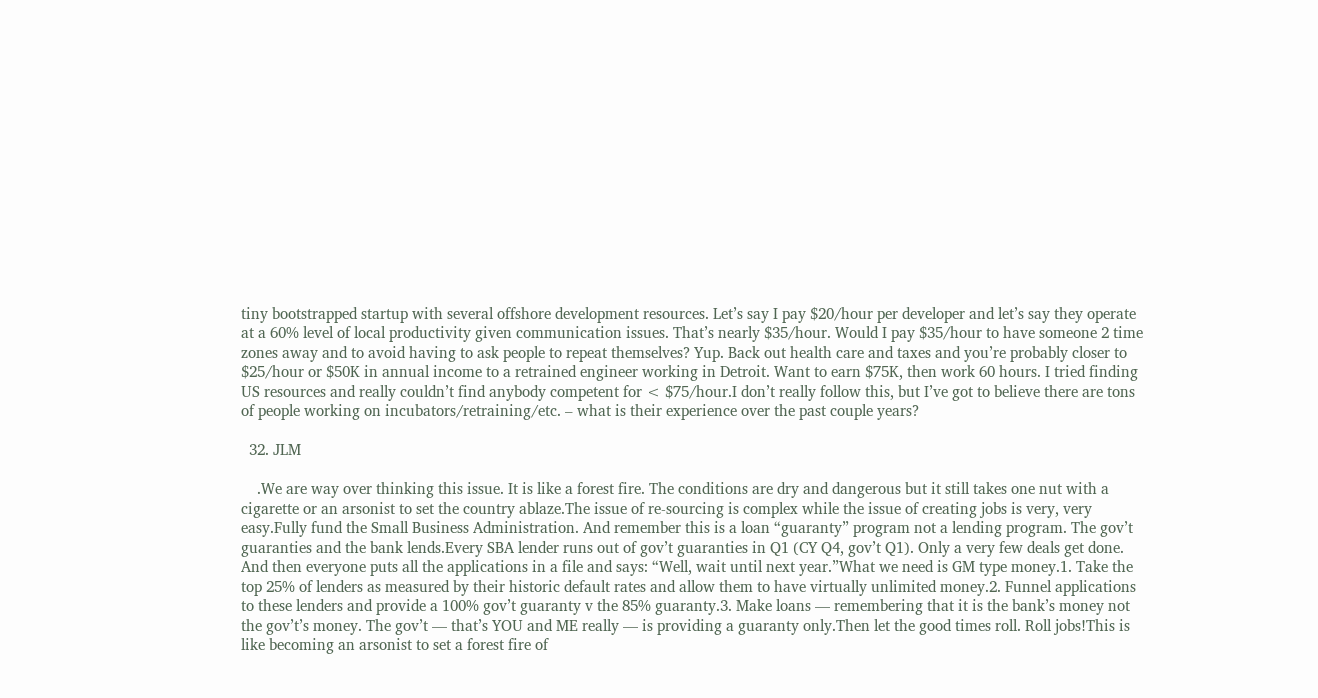tiny bootstrapped startup with several offshore development resources. Let’s say I pay $20/hour per developer and let’s say they operate at a 60% level of local productivity given communication issues. That’s nearly $35/hour. Would I pay $35/hour to have someone 2 time zones away and to avoid having to ask people to repeat themselves? Yup. Back out health care and taxes and you’re probably closer to $25/hour or $50K in annual income to a retrained engineer working in Detroit. Want to earn $75K, then work 60 hours. I tried finding US resources and really couldn’t find anybody competent for < $75/hour.I don’t really follow this, but I’ve got to believe there are tons of people working on incubators/retraining/etc. – what is their experience over the past couple years?

  32. JLM

    .We are way over thinking this issue. It is like a forest fire. The conditions are dry and dangerous but it still takes one nut with a cigarette or an arsonist to set the country ablaze.The issue of re-sourcing is complex while the issue of creating jobs is very, very easy.Fully fund the Small Business Administration. And remember this is a loan “guaranty” program not a lending program. The gov’t guaranties and the bank lends.Every SBA lender runs out of gov’t guaranties in Q1 (CY Q4, gov’t Q1). Only a very few deals get done. And then everyone puts all the applications in a file and says: “Well, wait until next year.”What we need is GM type money.1. Take the top 25% of lenders as measured by their historic default rates and allow them to have virtually unlimited money.2. Funnel applications to these lenders and provide a 100% gov’t guaranty v the 85% guaranty.3. Make loans — remembering that it is the bank’s money not the gov’t’s money. The gov’t — that’s YOU and ME really — is providing a guaranty only.Then let the good times roll. Roll jobs!This is like becoming an arsonist to set a forest fire of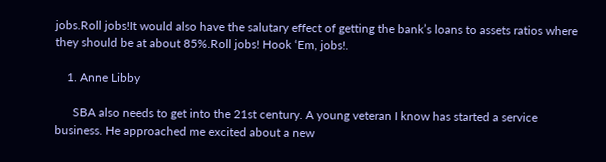jobs.Roll jobs!It would also have the salutary effect of getting the bank’s loans to assets ratios where they should be at about 85%.Roll jobs! Hook ‘Em, jobs!.

    1. Anne Libby

      SBA also needs to get into the 21st century. A young veteran I know has started a service business. He approached me excited about a new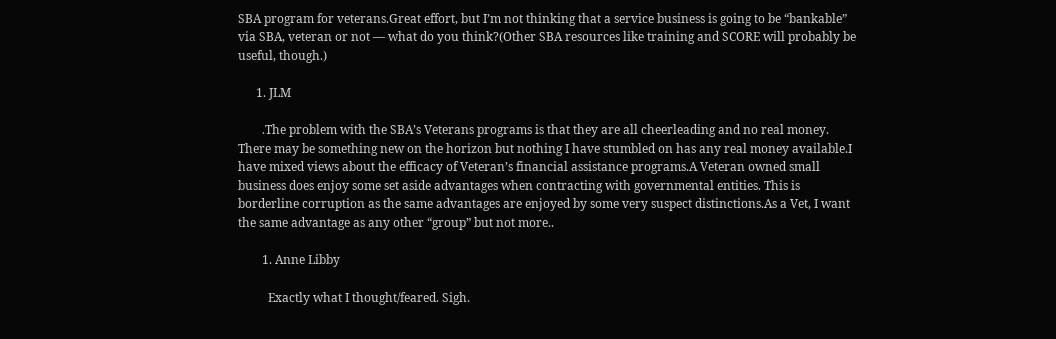SBA program for veterans.Great effort, but I’m not thinking that a service business is going to be “bankable” via SBA, veteran or not — what do you think?(Other SBA resources like training and SCORE will probably be useful, though.)

      1. JLM

        .The problem with the SBA’s Veterans programs is that they are all cheerleading and no real money. There may be something new on the horizon but nothing I have stumbled on has any real money available.I have mixed views about the efficacy of Veteran’s financial assistance programs.A Veteran owned small business does enjoy some set aside advantages when contracting with governmental entities. This is borderline corruption as the same advantages are enjoyed by some very suspect distinctions.As a Vet, I want the same advantage as any other “group” but not more..

        1. Anne Libby

          Exactly what I thought/feared. Sigh.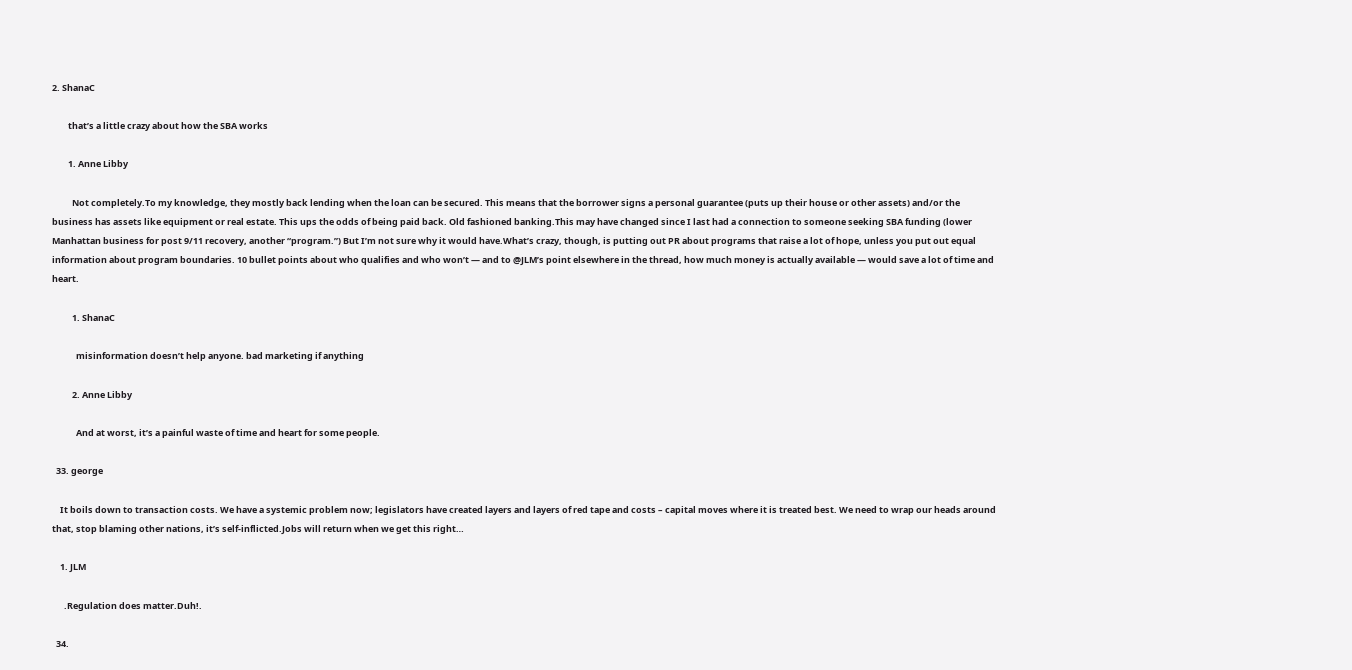2. ShanaC

        that’s a little crazy about how the SBA works

        1. Anne Libby

          Not completely.To my knowledge, they mostly back lending when the loan can be secured. This means that the borrower signs a personal guarantee (puts up their house or other assets) and/or the business has assets like equipment or real estate. This ups the odds of being paid back. Old fashioned banking.This may have changed since I last had a connection to someone seeking SBA funding (lower Manhattan business for post 9/11 recovery, another “program.”) But I’m not sure why it would have.What’s crazy, though, is putting out PR about programs that raise a lot of hope, unless you put out equal information about program boundaries. 10 bullet points about who qualifies and who won’t — and to @JLM’s point elsewhere in the thread, how much money is actually available — would save a lot of time and heart.

          1. ShanaC

            misinformation doesn’t help anyone. bad marketing if anything

          2. Anne Libby

            And at worst, it’s a painful waste of time and heart for some people.

  33. george

    It boils down to transaction costs. We have a systemic problem now; legislators have created layers and layers of red tape and costs – capital moves where it is treated best. We need to wrap our heads around that, stop blaming other nations, it’s self-inflicted.Jobs will return when we get this right…

    1. JLM

      .Regulation does matter.Duh!.

  34.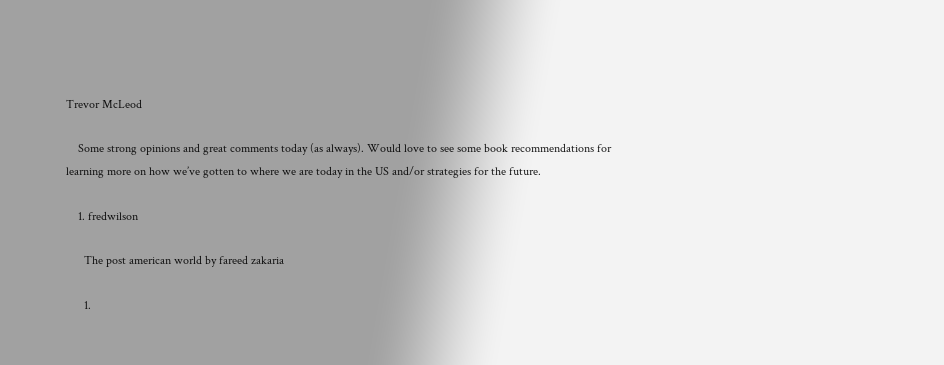Trevor McLeod

    Some strong opinions and great comments today (as always). Would love to see some book recommendations for learning more on how we’ve gotten to where we are today in the US and/or strategies for the future.

    1. fredwilson

      The post american world by fareed zakaria

      1.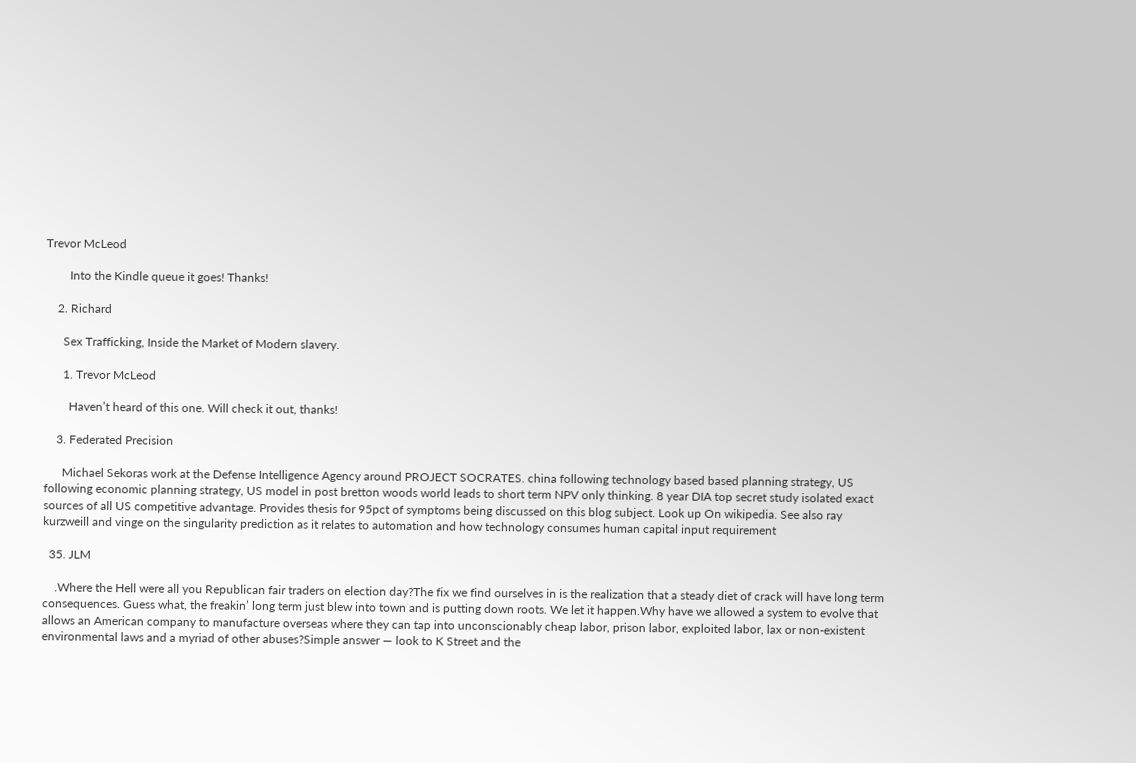Trevor McLeod

        Into the Kindle queue it goes! Thanks!

    2. Richard

      Sex Trafficking, Inside the Market of Modern slavery.

      1. Trevor McLeod

        Haven’t heard of this one. Will check it out, thanks!

    3. Federated Precision

      Michael Sekoras work at the Defense Intelligence Agency around PROJECT SOCRATES. china following technology based based planning strategy, US following economic planning strategy, US model in post bretton woods world leads to short term NPV only thinking. 8 year DIA top secret study isolated exact sources of all US competitive advantage. Provides thesis for 95pct of symptoms being discussed on this blog subject. Look up On wikipedia. See also ray kurzweill and vinge on the singularity prediction as it relates to automation and how technology consumes human capital input requirement

  35. JLM

    .Where the Hell were all you Republican fair traders on election day?The fix we find ourselves in is the realization that a steady diet of crack will have long term consequences. Guess what, the freakin’ long term just blew into town and is putting down roots. We let it happen.Why have we allowed a system to evolve that allows an American company to manufacture overseas where they can tap into unconscionably cheap labor, prison labor, exploited labor, lax or non-existent environmental laws and a myriad of other abuses?Simple answer — look to K Street and the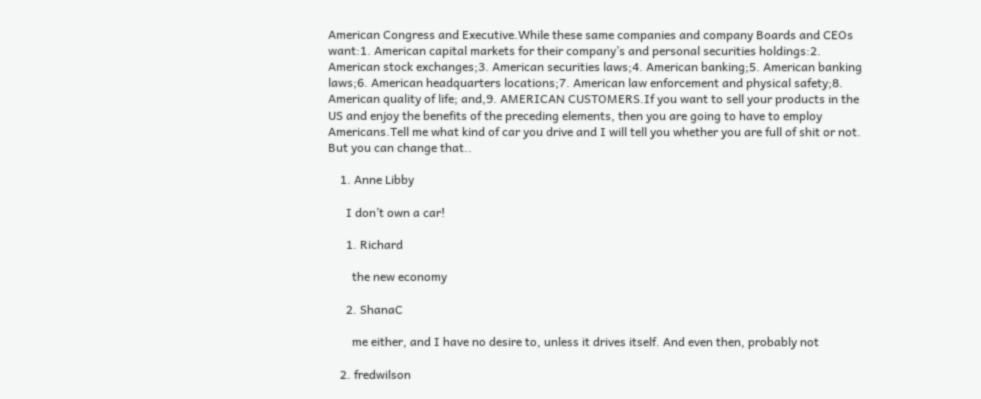American Congress and Executive.While these same companies and company Boards and CEOs want:1. American capital markets for their company’s and personal securities holdings:2. American stock exchanges;3. American securities laws;4. American banking;5. American banking laws;6. American headquarters locations;7. American law enforcement and physical safety;8. American quality of life; and,9. AMERICAN CUSTOMERS.If you want to sell your products in the US and enjoy the benefits of the preceding elements, then you are going to have to employ Americans.Tell me what kind of car you drive and I will tell you whether you are full of shit or not. But you can change that..

    1. Anne Libby

      I don’t own a car!

      1. Richard

        the new economy

      2. ShanaC

        me either, and I have no desire to, unless it drives itself. And even then, probably not

    2. fredwilson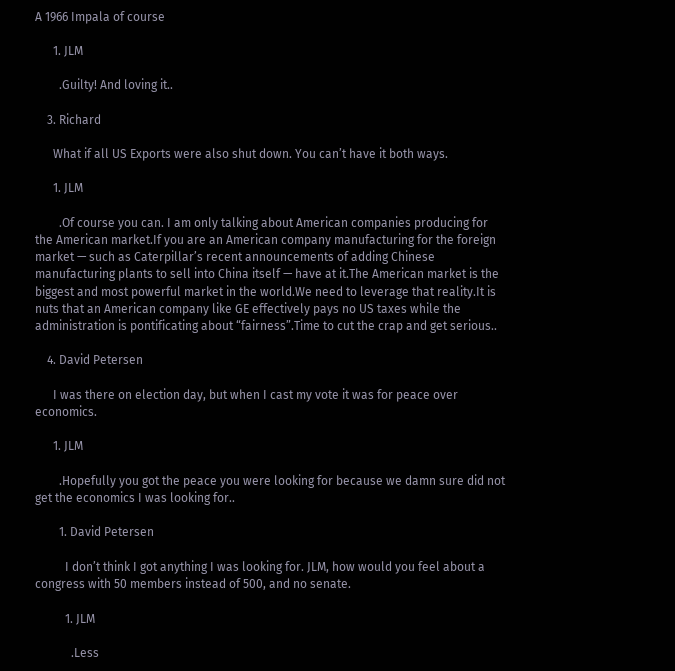A 1966 Impala of course

      1. JLM

        .Guilty! And loving it..

    3. Richard

      What if all US Exports were also shut down. You can’t have it both ways.

      1. JLM

        .Of course you can. I am only talking about American companies producing for the American market.If you are an American company manufacturing for the foreign market — such as Caterpillar’s recent announcements of adding Chinese manufacturing plants to sell into China itself — have at it.The American market is the biggest and most powerful market in the world.We need to leverage that reality.It is nuts that an American company like GE effectively pays no US taxes while the administration is pontificating about “fairness”.Time to cut the crap and get serious..

    4. David Petersen

      I was there on election day, but when I cast my vote it was for peace over economics.

      1. JLM

        .Hopefully you got the peace you were looking for because we damn sure did not get the economics I was looking for..

        1. David Petersen

          I don’t think I got anything I was looking for. JLM, how would you feel about a congress with 50 members instead of 500, and no senate.

          1. JLM

            .Less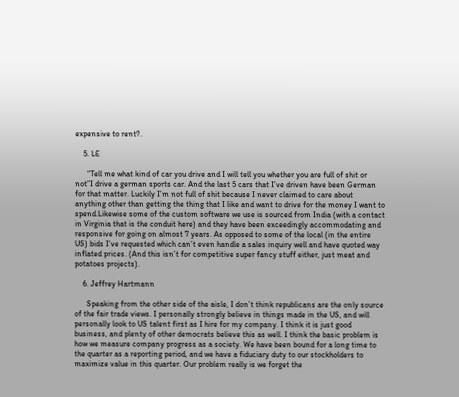expensive to rent?.

    5. LE

      “Tell me what kind of car you drive and I will tell you whether you are full of shit or not”I drive a german sports car. And the last 5 cars that I’ve driven have been German for that matter. Luckily I’m not full of shit because I never claimed to care about anything other than getting the thing that I like and want to drive for the money I want to spend.Likewise some of the custom software we use is sourced from India (with a contact in Virginia that is the conduit here) and they have been exceedingly accommodating and responsive for going on almost 7 years. As opposed to some of the local (in the entire US) bids I’ve requested which can’t even handle a sales inquiry well and have quoted way inflated prices. (And this isn’t for competitive super fancy stuff either, just meat and potatoes projects).

    6. Jeffrey Hartmann

      Speaking from the other side of the aisle, I don’t think republicans are the only source of the fair trade views. I personally strongly believe in things made in the US, and will personally look to US talent first as I hire for my company. I think it is just good business, and plenty of other democrats believe this as well. I think the basic problem is how we measure company progress as a society. We have been bound for a long time to the quarter as a reporting period, and we have a fiduciary duty to our stockholders to maximize value in this quarter. Our problem really is we forget the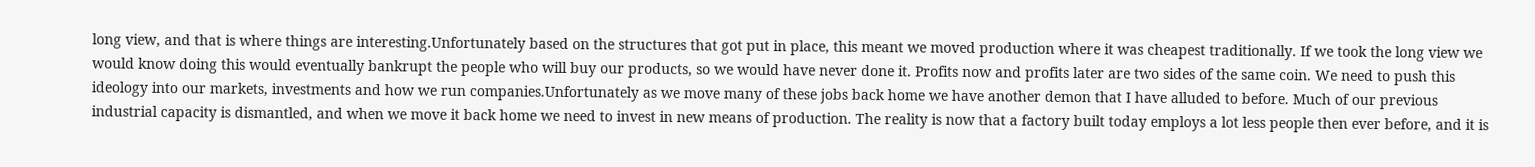long view, and that is where things are interesting.Unfortunately based on the structures that got put in place, this meant we moved production where it was cheapest traditionally. If we took the long view we would know doing this would eventually bankrupt the people who will buy our products, so we would have never done it. Profits now and profits later are two sides of the same coin. We need to push this ideology into our markets, investments and how we run companies.Unfortunately as we move many of these jobs back home we have another demon that I have alluded to before. Much of our previous industrial capacity is dismantled, and when we move it back home we need to invest in new means of production. The reality is now that a factory built today employs a lot less people then ever before, and it is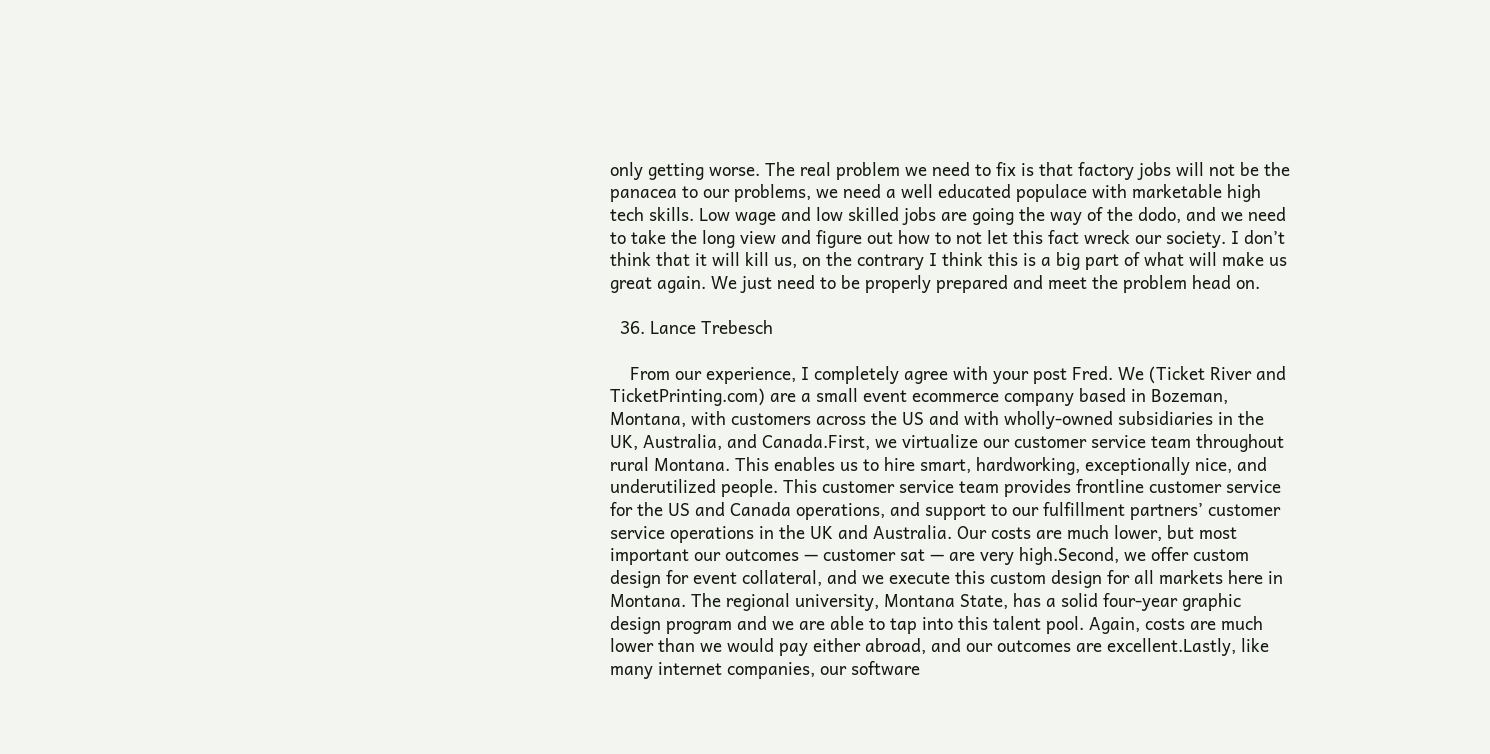only getting worse. The real problem we need to fix is that factory jobs will not be the panacea to our problems, we need a well educated populace with marketable high tech skills. Low wage and low skilled jobs are going the way of the dodo, and we need to take the long view and figure out how to not let this fact wreck our society. I don’t think that it will kill us, on the contrary I think this is a big part of what will make us great again. We just need to be properly prepared and meet the problem head on.

  36. Lance Trebesch

    From our experience, I completely agree with your post Fred. We (Ticket River and TicketPrinting.com) are a small event ecommerce company based in Bozeman, Montana, with customers across the US and with wholly-owned subsidiaries in the UK, Australia, and Canada.First, we virtualize our customer service team throughout rural Montana. This enables us to hire smart, hardworking, exceptionally nice, and underutilized people. This customer service team provides frontline customer service for the US and Canada operations, and support to our fulfillment partners’ customer service operations in the UK and Australia. Our costs are much lower, but most important our outcomes — customer sat — are very high.Second, we offer custom design for event collateral, and we execute this custom design for all markets here in Montana. The regional university, Montana State, has a solid four-year graphic design program and we are able to tap into this talent pool. Again, costs are much lower than we would pay either abroad, and our outcomes are excellent.Lastly, like many internet companies, our software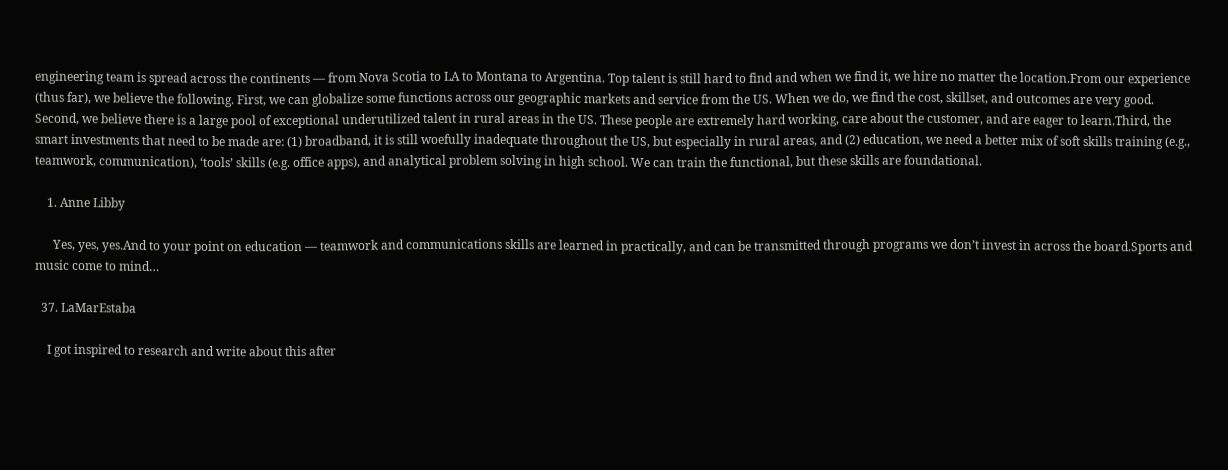engineering team is spread across the continents — from Nova Scotia to LA to Montana to Argentina. Top talent is still hard to find and when we find it, we hire no matter the location.From our experience (thus far), we believe the following. First, we can globalize some functions across our geographic markets and service from the US. When we do, we find the cost, skillset, and outcomes are very good. Second, we believe there is a large pool of exceptional underutilized talent in rural areas in the US. These people are extremely hard working, care about the customer, and are eager to learn.Third, the smart investments that need to be made are: (1) broadband, it is still woefully inadequate throughout the US, but especially in rural areas, and (2) education, we need a better mix of soft skills training (e.g., teamwork, communication), ‘tools’ skills (e.g. office apps), and analytical problem solving in high school. We can train the functional, but these skills are foundational.

    1. Anne Libby

      Yes, yes, yes.And to your point on education — teamwork and communications skills are learned in practically, and can be transmitted through programs we don’t invest in across the board.Sports and music come to mind…

  37. LaMarEstaba

    I got inspired to research and write about this after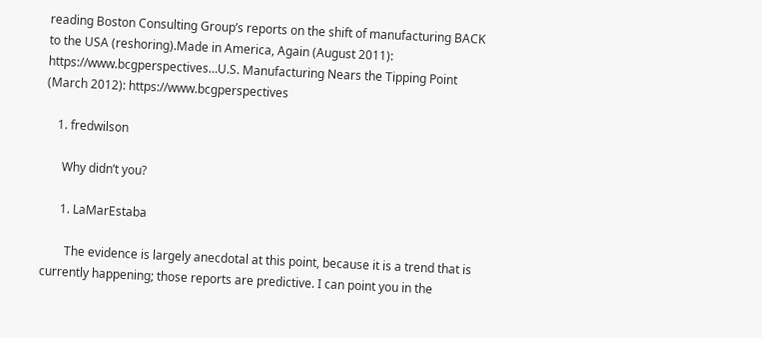reading Boston Consulting Group’s reports on the shift of manufacturing BACK to the USA (reshoring).Made in America, Again (August 2011): https://www.bcgperspectives…U.S. Manufacturing Nears the Tipping Point (March 2012): https://www.bcgperspectives

    1. fredwilson

      Why didn’t you?

      1. LaMarEstaba

        The evidence is largely anecdotal at this point, because it is a trend that is currently happening; those reports are predictive. I can point you in the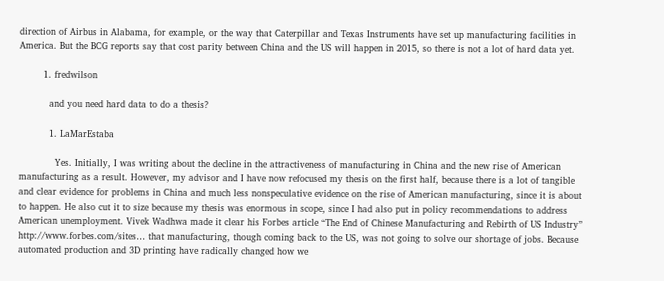direction of Airbus in Alabama, for example, or the way that Caterpillar and Texas Instruments have set up manufacturing facilities in America. But the BCG reports say that cost parity between China and the US will happen in 2015, so there is not a lot of hard data yet.

        1. fredwilson

          and you need hard data to do a thesis?

          1. LaMarEstaba

            Yes. Initially, I was writing about the decline in the attractiveness of manufacturing in China and the new rise of American manufacturing as a result. However, my advisor and I have now refocused my thesis on the first half, because there is a lot of tangible and clear evidence for problems in China and much less nonspeculative evidence on the rise of American manufacturing, since it is about to happen. He also cut it to size because my thesis was enormous in scope, since I had also put in policy recommendations to address American unemployment. Vivek Wadhwa made it clear his Forbes article “The End of Chinese Manufacturing and Rebirth of US Industry” http://www.forbes.com/sites… that manufacturing, though coming back to the US, was not going to solve our shortage of jobs. Because automated production and 3D printing have radically changed how we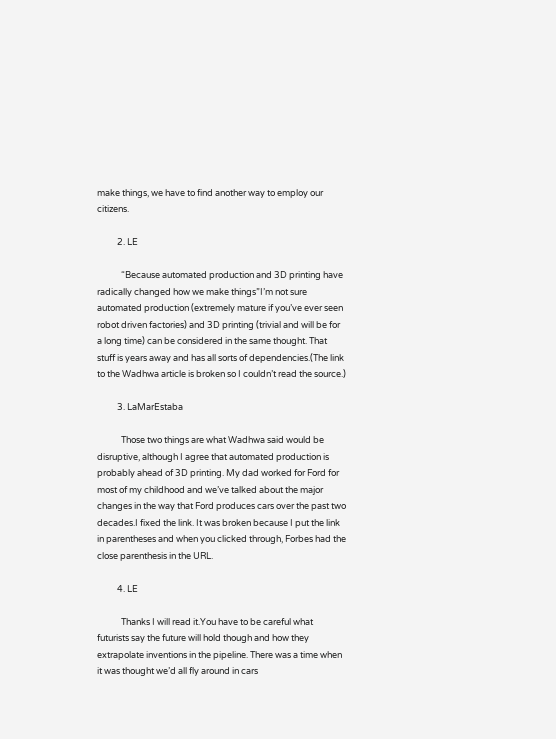make things, we have to find another way to employ our citizens.

          2. LE

            “Because automated production and 3D printing have radically changed how we make things”I’m not sure automated production (extremely mature if you’ve ever seen robot driven factories) and 3D printing (trivial and will be for a long time) can be considered in the same thought. That stuff is years away and has all sorts of dependencies.(The link to the Wadhwa article is broken so I couldn’t read the source.)

          3. LaMarEstaba

            Those two things are what Wadhwa said would be disruptive, although I agree that automated production is probably ahead of 3D printing. My dad worked for Ford for most of my childhood and we’ve talked about the major changes in the way that Ford produces cars over the past two decades.I fixed the link. It was broken because I put the link in parentheses and when you clicked through, Forbes had the close parenthesis in the URL.

          4. LE

            Thanks I will read it.You have to be careful what futurists say the future will hold though and how they extrapolate inventions in the pipeline. There was a time when it was thought we’d all fly around in cars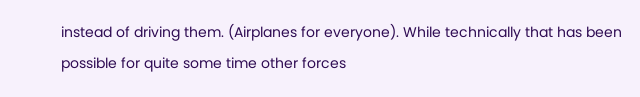instead of driving them. (Airplanes for everyone). While technically that has been possible for quite some time other forces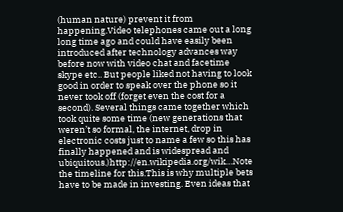(human nature) prevent it from happening.Video telephones came out a long long time ago and could have easily been introduced after technology advances way before now with video chat and facetime skype etc.. But people liked not having to look good in order to speak over the phone so it never took off (forget even the cost for a second). Several things came together which took quite some time (new generations that weren’t so formal, the internet, drop in electronic costs just to name a few so this has finally happened and is widespread and ubiquitous.)http://en.wikipedia.org/wik…Note the timeline for this.This is why multiple bets have to be made in investing. Even ideas that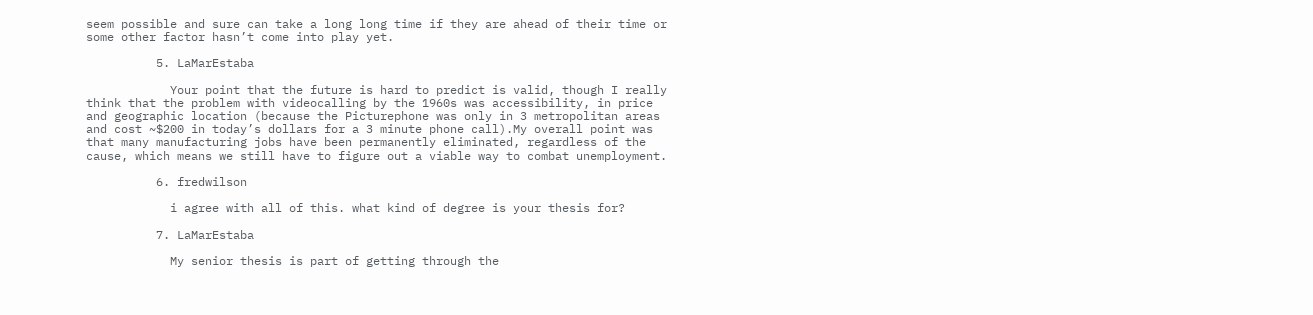seem possible and sure can take a long long time if they are ahead of their time or some other factor hasn’t come into play yet.

          5. LaMarEstaba

            Your point that the future is hard to predict is valid, though I really think that the problem with videocalling by the 1960s was accessibility, in price and geographic location (because the Picturephone was only in 3 metropolitan areas and cost ~$200 in today’s dollars for a 3 minute phone call).My overall point was that many manufacturing jobs have been permanently eliminated, regardless of the cause, which means we still have to figure out a viable way to combat unemployment.

          6. fredwilson

            i agree with all of this. what kind of degree is your thesis for?

          7. LaMarEstaba

            My senior thesis is part of getting through the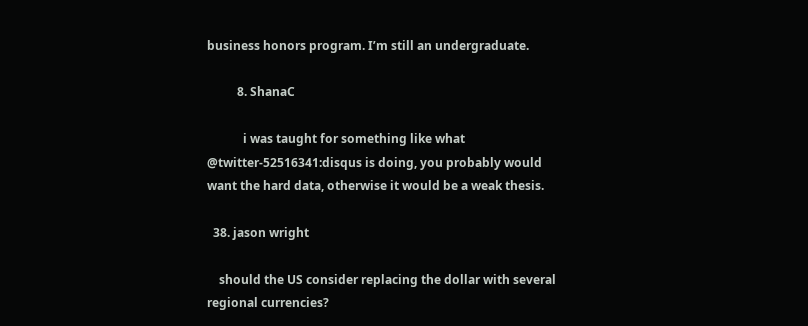business honors program. I’m still an undergraduate.

          8. ShanaC

            i was taught for something like what @twitter-52516341:disqus is doing, you probably would want the hard data, otherwise it would be a weak thesis.

  38. jason wright

    should the US consider replacing the dollar with several regional currencies?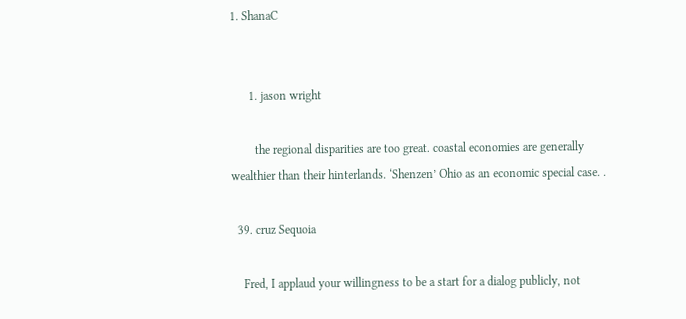1. ShanaC


      1. jason wright

        the regional disparities are too great. coastal economies are generally wealthier than their hinterlands. ‘Shenzen’ Ohio as an economic special case. .

  39. cruz Sequoia

    Fred, I applaud your willingness to be a start for a dialog publicly, not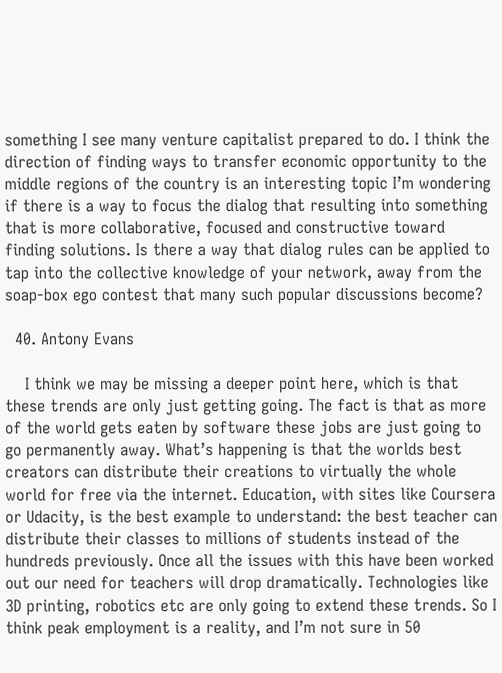something I see many venture capitalist prepared to do. I think the direction of finding ways to transfer economic opportunity to the middle regions of the country is an interesting topic I’m wondering if there is a way to focus the dialog that resulting into something that is more collaborative, focused and constructive toward finding solutions. Is there a way that dialog rules can be applied to tap into the collective knowledge of your network, away from the soap-box ego contest that many such popular discussions become?

  40. Antony Evans

    I think we may be missing a deeper point here, which is that these trends are only just getting going. The fact is that as more of the world gets eaten by software these jobs are just going to go permanently away. What’s happening is that the worlds best creators can distribute their creations to virtually the whole world for free via the internet. Education, with sites like Coursera or Udacity, is the best example to understand: the best teacher can distribute their classes to millions of students instead of the hundreds previously. Once all the issues with this have been worked out our need for teachers will drop dramatically. Technologies like 3D printing, robotics etc are only going to extend these trends. So I think peak employment is a reality, and I’m not sure in 50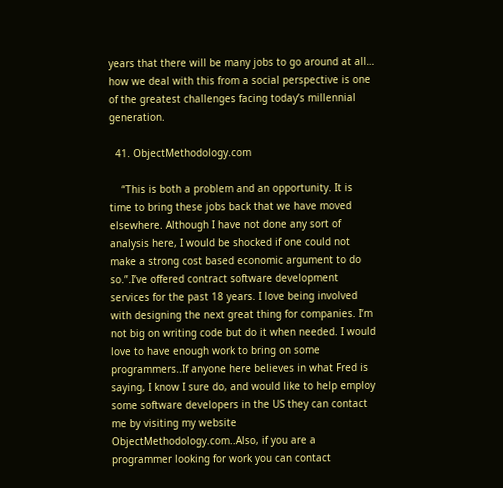years that there will be many jobs to go around at all… how we deal with this from a social perspective is one of the greatest challenges facing today’s millennial generation.

  41. ObjectMethodology.com

    “This is both a problem and an opportunity. It is time to bring these jobs back that we have moved elsewhere. Although I have not done any sort of analysis here, I would be shocked if one could not make a strong cost based economic argument to do so.”.I’ve offered contract software development services for the past 18 years. I love being involved with designing the next great thing for companies. I’m not big on writing code but do it when needed. I would love to have enough work to bring on some programmers..If anyone here believes in what Fred is saying, I know I sure do, and would like to help employ some software developers in the US they can contact me by visiting my website ObjectMethodology.com..Also, if you are a programmer looking for work you can contact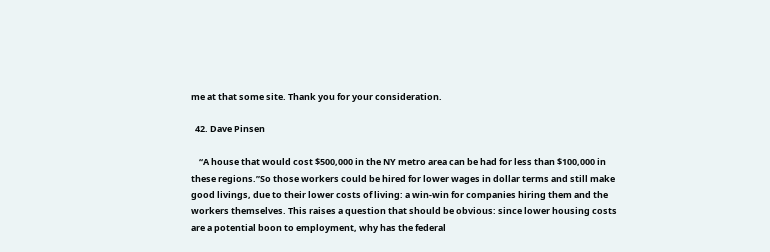me at that some site. Thank you for your consideration.

  42. Dave Pinsen

    “A house that would cost $500,000 in the NY metro area can be had for less than $100,000 in these regions.”So those workers could be hired for lower wages in dollar terms and still make good livings, due to their lower costs of living: a win-win for companies hiring them and the workers themselves. This raises a question that should be obvious: since lower housing costs are a potential boon to employment, why has the federal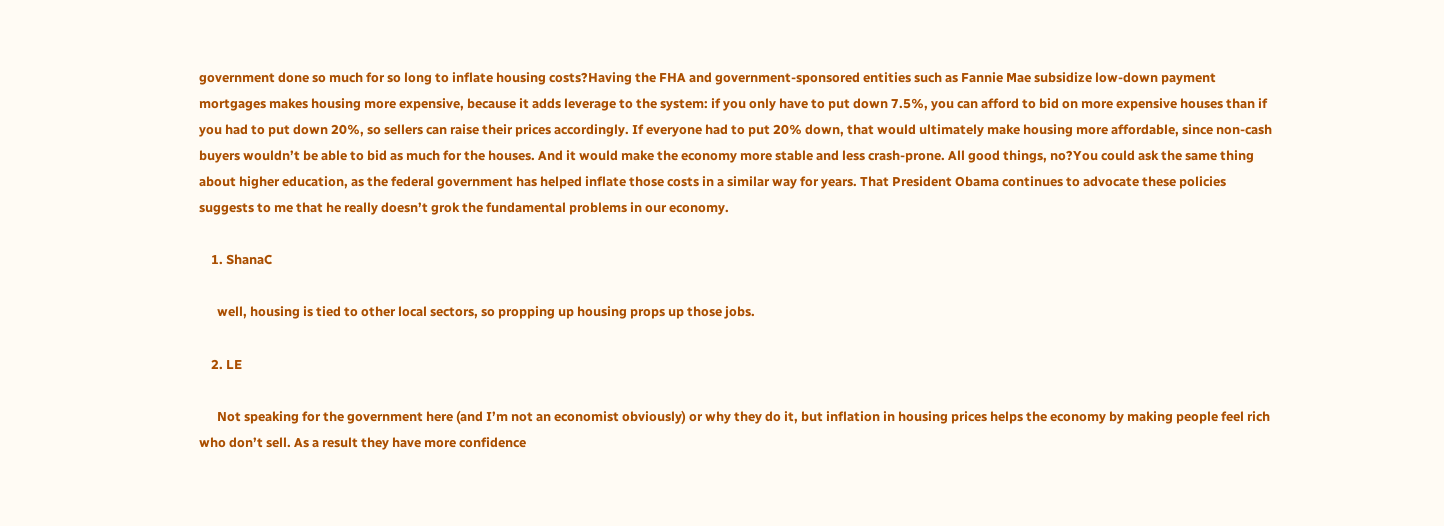government done so much for so long to inflate housing costs?Having the FHA and government-sponsored entities such as Fannie Mae subsidize low-down payment mortgages makes housing more expensive, because it adds leverage to the system: if you only have to put down 7.5%, you can afford to bid on more expensive houses than if you had to put down 20%, so sellers can raise their prices accordingly. If everyone had to put 20% down, that would ultimately make housing more affordable, since non-cash buyers wouldn’t be able to bid as much for the houses. And it would make the economy more stable and less crash-prone. All good things, no?You could ask the same thing about higher education, as the federal government has helped inflate those costs in a similar way for years. That President Obama continues to advocate these policies suggests to me that he really doesn’t grok the fundamental problems in our economy.

    1. ShanaC

      well, housing is tied to other local sectors, so propping up housing props up those jobs.

    2. LE

      Not speaking for the government here (and I’m not an economist obviously) or why they do it, but inflation in housing prices helps the economy by making people feel rich who don’t sell. As a result they have more confidence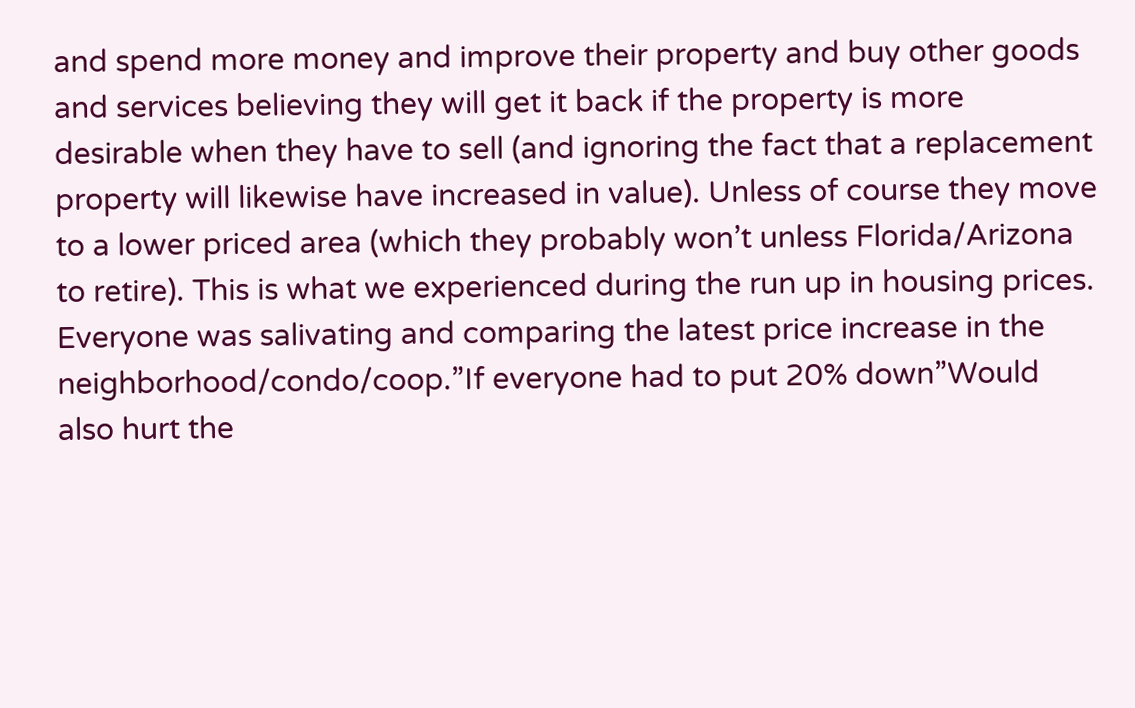and spend more money and improve their property and buy other goods and services believing they will get it back if the property is more desirable when they have to sell (and ignoring the fact that a replacement property will likewise have increased in value). Unless of course they move to a lower priced area (which they probably won’t unless Florida/Arizona to retire). This is what we experienced during the run up in housing prices. Everyone was salivating and comparing the latest price increase in the neighborhood/condo/coop.”If everyone had to put 20% down”Would also hurt the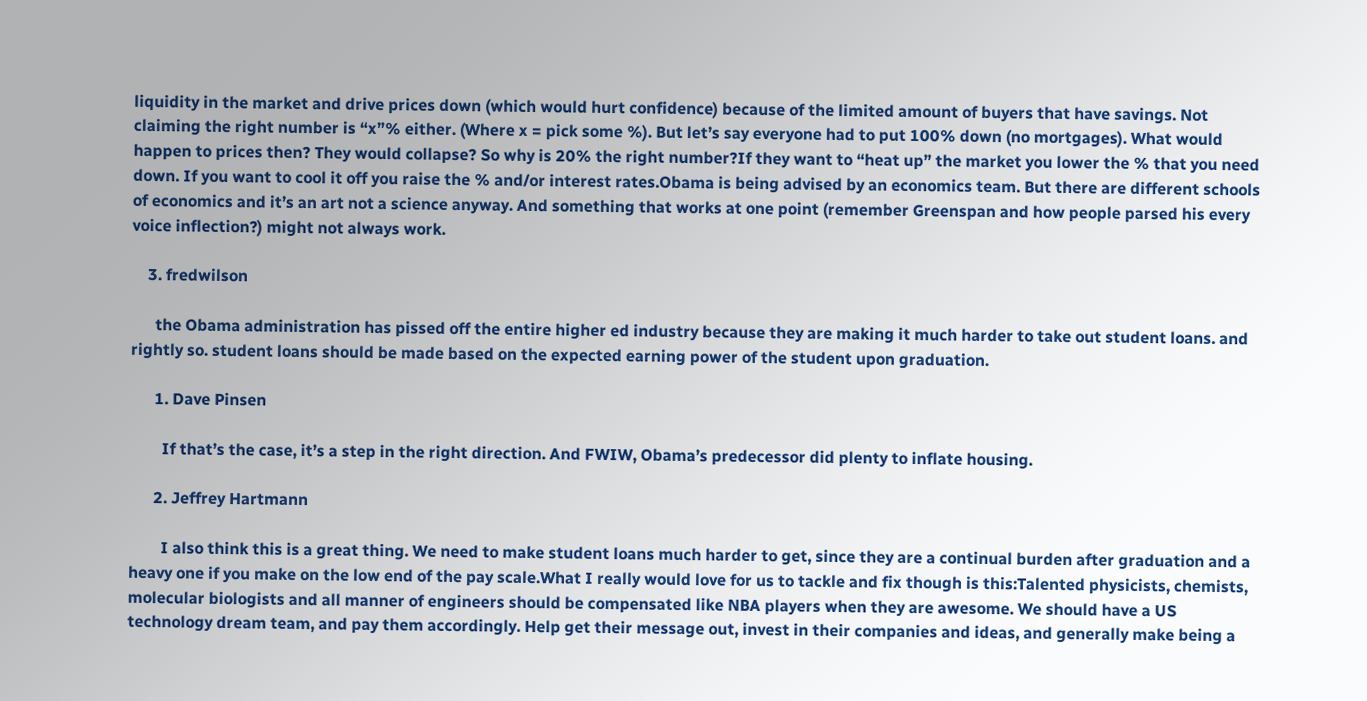liquidity in the market and drive prices down (which would hurt confidence) because of the limited amount of buyers that have savings. Not claiming the right number is “x”% either. (Where x = pick some %). But let’s say everyone had to put 100% down (no mortgages). What would happen to prices then? They would collapse? So why is 20% the right number?If they want to “heat up” the market you lower the % that you need down. If you want to cool it off you raise the % and/or interest rates.Obama is being advised by an economics team. But there are different schools of economics and it’s an art not a science anyway. And something that works at one point (remember Greenspan and how people parsed his every voice inflection?) might not always work.

    3. fredwilson

      the Obama administration has pissed off the entire higher ed industry because they are making it much harder to take out student loans. and rightly so. student loans should be made based on the expected earning power of the student upon graduation.

      1. Dave Pinsen

        If that’s the case, it’s a step in the right direction. And FWIW, Obama’s predecessor did plenty to inflate housing.

      2. Jeffrey Hartmann

        I also think this is a great thing. We need to make student loans much harder to get, since they are a continual burden after graduation and a heavy one if you make on the low end of the pay scale.What I really would love for us to tackle and fix though is this:Talented physicists, chemists, molecular biologists and all manner of engineers should be compensated like NBA players when they are awesome. We should have a US technology dream team, and pay them accordingly. Help get their message out, invest in their companies and ideas, and generally make being a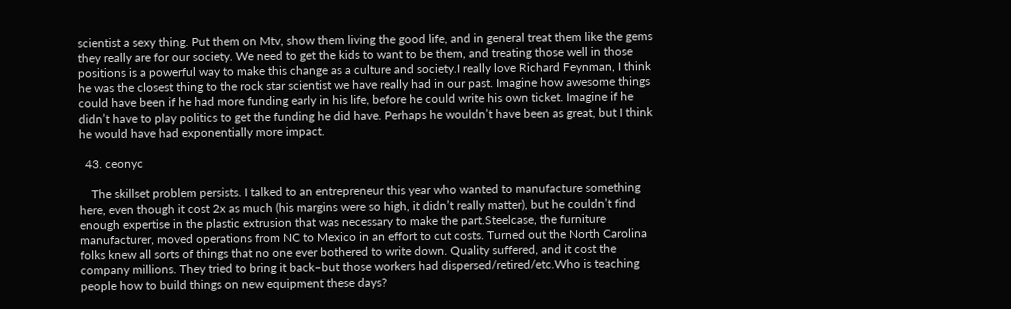scientist a sexy thing. Put them on Mtv, show them living the good life, and in general treat them like the gems they really are for our society. We need to get the kids to want to be them, and treating those well in those positions is a powerful way to make this change as a culture and society.I really love Richard Feynman, I think he was the closest thing to the rock star scientist we have really had in our past. Imagine how awesome things could have been if he had more funding early in his life, before he could write his own ticket. Imagine if he didn’t have to play politics to get the funding he did have. Perhaps he wouldn’t have been as great, but I think he would have had exponentially more impact.

  43. ceonyc

    The skillset problem persists. I talked to an entrepreneur this year who wanted to manufacture something here, even though it cost 2x as much (his margins were so high, it didn’t really matter), but he couldn’t find enough expertise in the plastic extrusion that was necessary to make the part.Steelcase, the furniture manufacturer, moved operations from NC to Mexico in an effort to cut costs. Turned out the North Carolina folks knew all sorts of things that no one ever bothered to write down. Quality suffered, and it cost the company millions. They tried to bring it back–but those workers had dispersed/retired/etc.Who is teaching people how to build things on new equipment these days?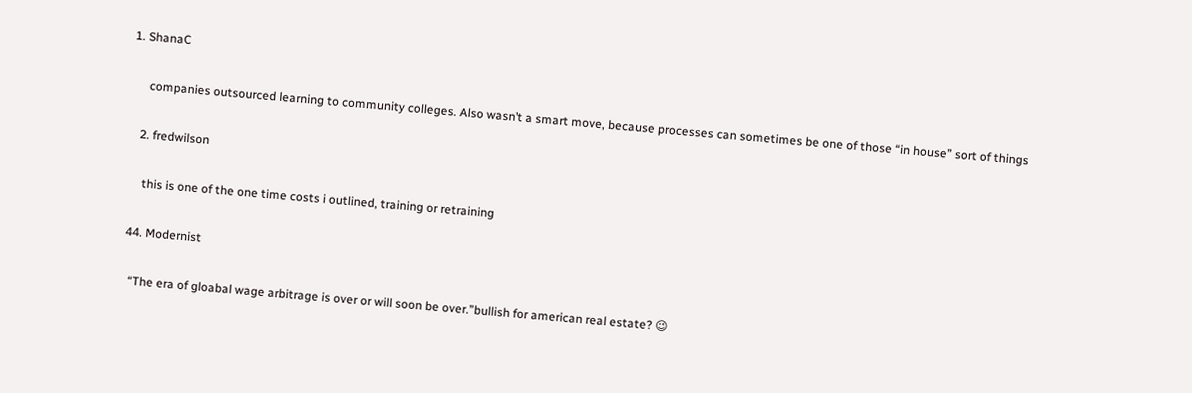1. ShanaC

      companies outsourced learning to community colleges. Also wasn’t a smart move, because processes can sometimes be one of those “in house” sort of things

    2. fredwilson

      this is one of the one time costs i outlined, training or retraining

  44. Modernist

    “The era of gloabal wage arbitrage is over or will soon be over.”bullish for american real estate? 😉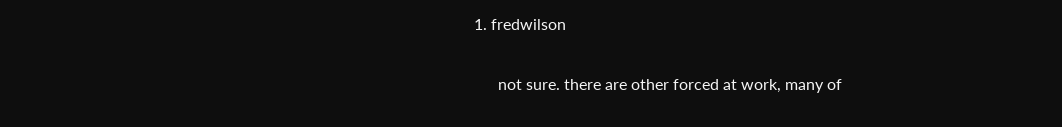1. fredwilson

      not sure. there are other forced at work, many of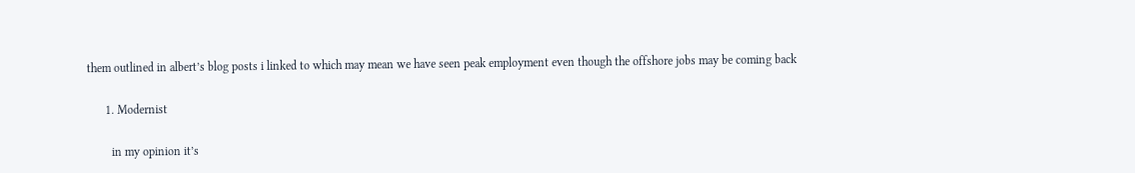them outlined in albert’s blog posts i linked to which may mean we have seen peak employment even though the offshore jobs may be coming back

      1. Modernist

        in my opinion it’s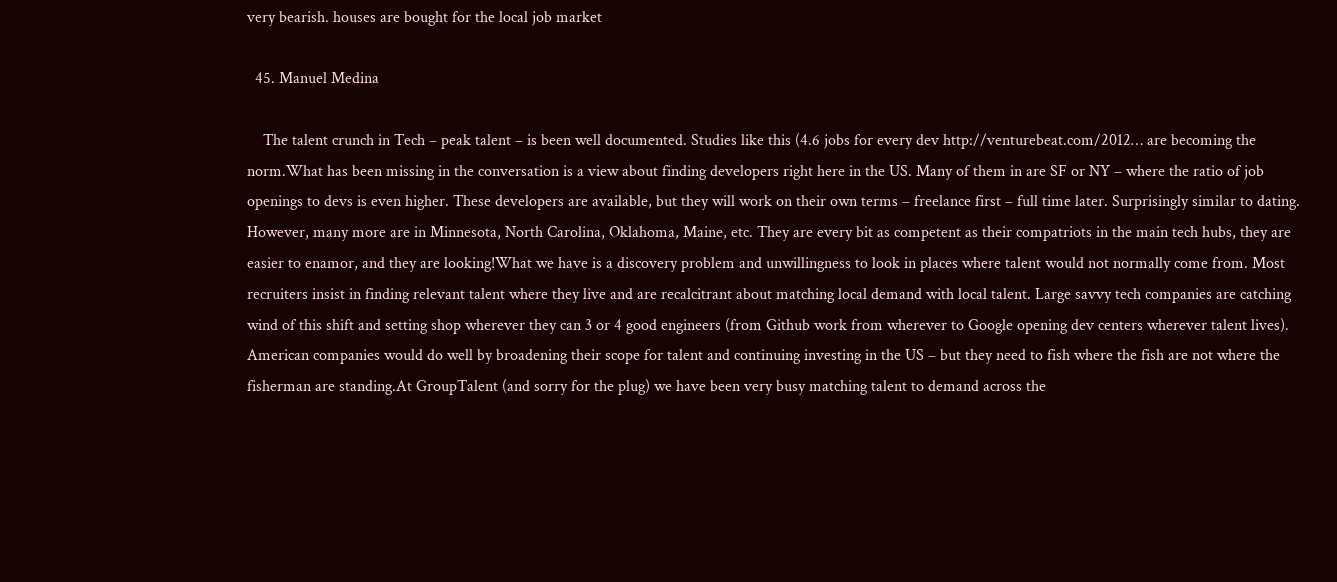very bearish. houses are bought for the local job market

  45. Manuel Medina

    The talent crunch in Tech – peak talent – is been well documented. Studies like this (4.6 jobs for every dev http://venturebeat.com/2012… are becoming the norm.What has been missing in the conversation is a view about finding developers right here in the US. Many of them in are SF or NY – where the ratio of job openings to devs is even higher. These developers are available, but they will work on their own terms – freelance first – full time later. Surprisingly similar to dating. However, many more are in Minnesota, North Carolina, Oklahoma, Maine, etc. They are every bit as competent as their compatriots in the main tech hubs, they are easier to enamor, and they are looking!What we have is a discovery problem and unwillingness to look in places where talent would not normally come from. Most recruiters insist in finding relevant talent where they live and are recalcitrant about matching local demand with local talent. Large savvy tech companies are catching wind of this shift and setting shop wherever they can 3 or 4 good engineers (from Github work from wherever to Google opening dev centers wherever talent lives). American companies would do well by broadening their scope for talent and continuing investing in the US – but they need to fish where the fish are not where the fisherman are standing.At GroupTalent (and sorry for the plug) we have been very busy matching talent to demand across the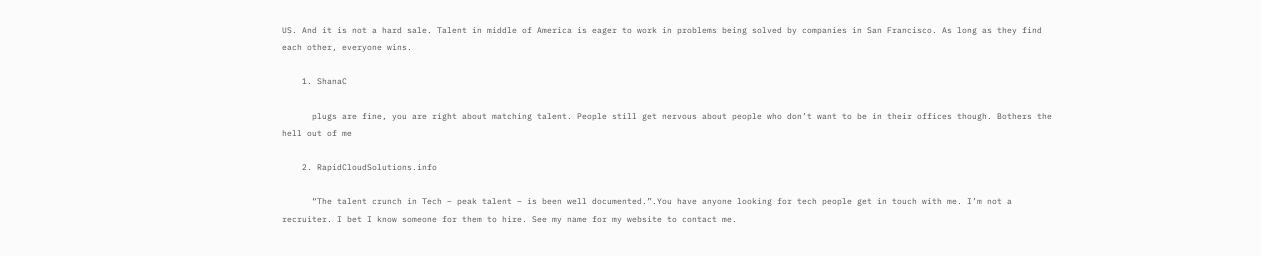US. And it is not a hard sale. Talent in middle of America is eager to work in problems being solved by companies in San Francisco. As long as they find each other, everyone wins.

    1. ShanaC

      plugs are fine, you are right about matching talent. People still get nervous about people who don’t want to be in their offices though. Bothers the hell out of me

    2. RapidCloudSolutions.info

      “The talent crunch in Tech – peak talent – is been well documented.”.You have anyone looking for tech people get in touch with me. I’m not a recruiter. I bet I know someone for them to hire. See my name for my website to contact me.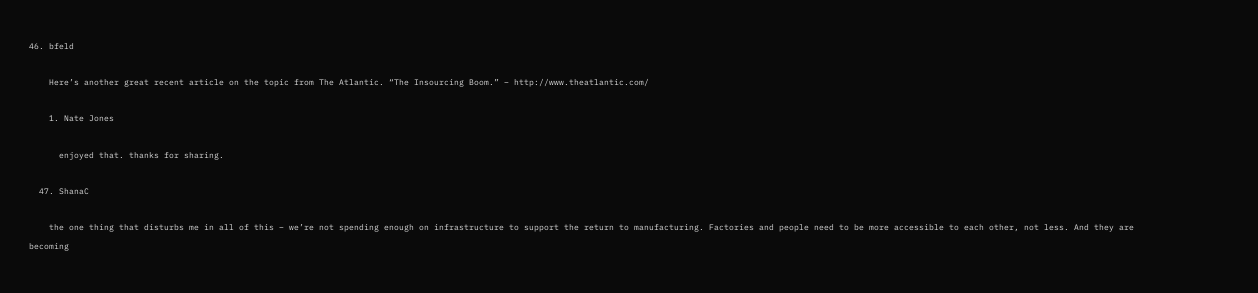46. bfeld

    Here’s another great recent article on the topic from The Atlantic. “The Insourcing Boom.” – http://www.theatlantic.com/

    1. Nate Jones

      enjoyed that. thanks for sharing.

  47. ShanaC

    the one thing that disturbs me in all of this – we’re not spending enough on infrastructure to support the return to manufacturing. Factories and people need to be more accessible to each other, not less. And they are becoming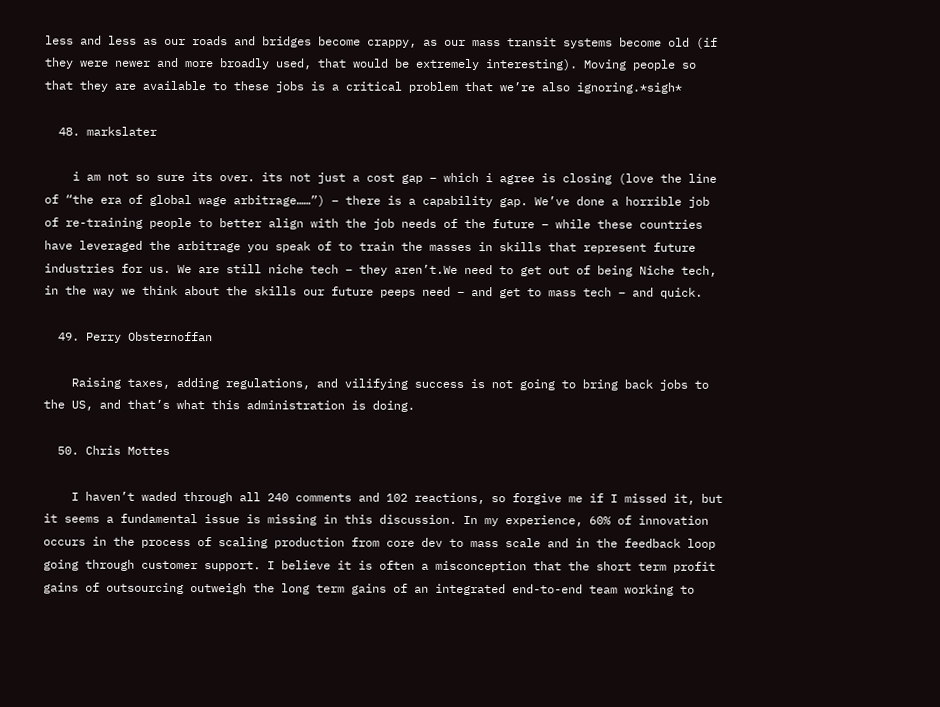less and less as our roads and bridges become crappy, as our mass transit systems become old (if they were newer and more broadly used, that would be extremely interesting). Moving people so that they are available to these jobs is a critical problem that we’re also ignoring.*sigh*

  48. markslater

    i am not so sure its over. its not just a cost gap – which i agree is closing (love the line of “the era of global wage arbitrage……”) – there is a capability gap. We’ve done a horrible job of re-training people to better align with the job needs of the future – while these countries have leveraged the arbitrage you speak of to train the masses in skills that represent future industries for us. We are still niche tech – they aren’t.We need to get out of being Niche tech, in the way we think about the skills our future peeps need – and get to mass tech – and quick.

  49. Perry Obsternoffan

    Raising taxes, adding regulations, and vilifying success is not going to bring back jobs to the US, and that’s what this administration is doing.

  50. Chris Mottes

    I haven’t waded through all 240 comments and 102 reactions, so forgive me if I missed it, but it seems a fundamental issue is missing in this discussion. In my experience, 60% of innovation occurs in the process of scaling production from core dev to mass scale and in the feedback loop going through customer support. I believe it is often a misconception that the short term profit gains of outsourcing outweigh the long term gains of an integrated end-to-end team working to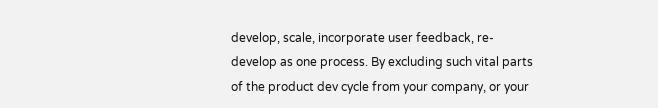develop, scale, incorporate user feedback, re-develop as one process. By excluding such vital parts of the product dev cycle from your company, or your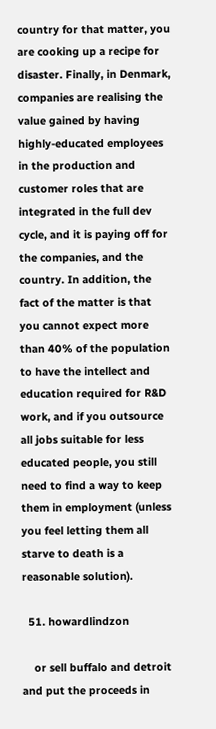country for that matter, you are cooking up a recipe for disaster. Finally, in Denmark, companies are realising the value gained by having highly-educated employees in the production and customer roles that are integrated in the full dev cycle, and it is paying off for the companies, and the country. In addition, the fact of the matter is that you cannot expect more than 40% of the population to have the intellect and education required for R&D work, and if you outsource all jobs suitable for less educated people, you still need to find a way to keep them in employment (unless you feel letting them all starve to death is a reasonable solution).

  51. howardlindzon

    or sell buffalo and detroit and put the proceeds in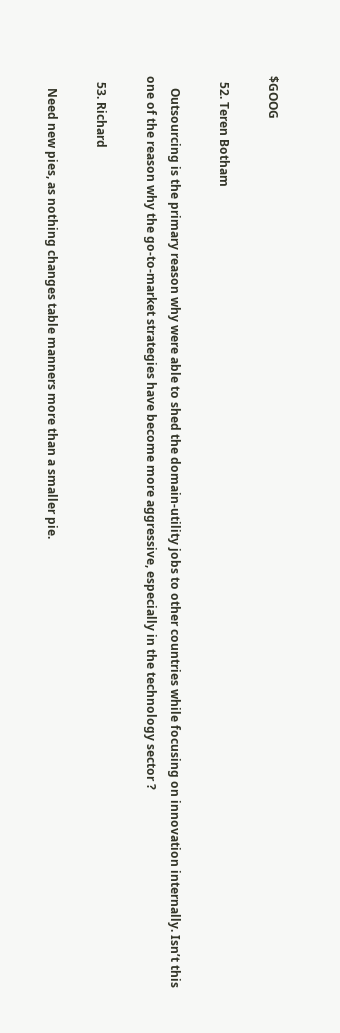$GOOG

  52. Teren Botham

    Outsourcing is the primary reason why were able to shed the domain-utility jobs to other countries while focusing on innovation internally. Isn’t this one of the reason why the go-to-market strategies have become more aggressive, especially in the technology sector ?

  53. Richard

    Need new pies, as nothing changes table manners more than a smaller pie.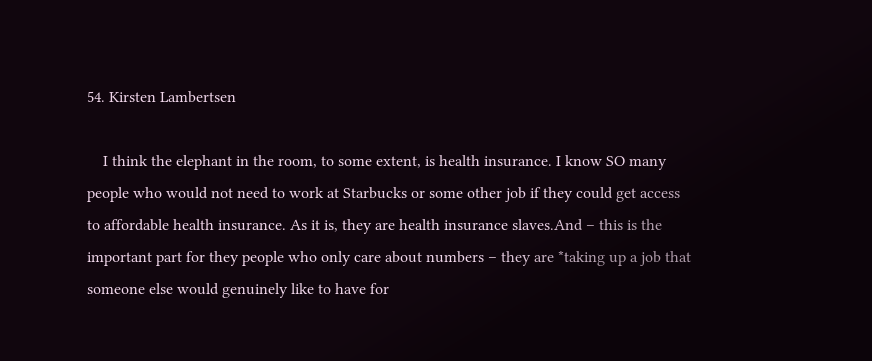54. Kirsten Lambertsen

    I think the elephant in the room, to some extent, is health insurance. I know SO many people who would not need to work at Starbucks or some other job if they could get access to affordable health insurance. As it is, they are health insurance slaves.And – this is the important part for they people who only care about numbers – they are *taking up a job that someone else would genuinely like to have for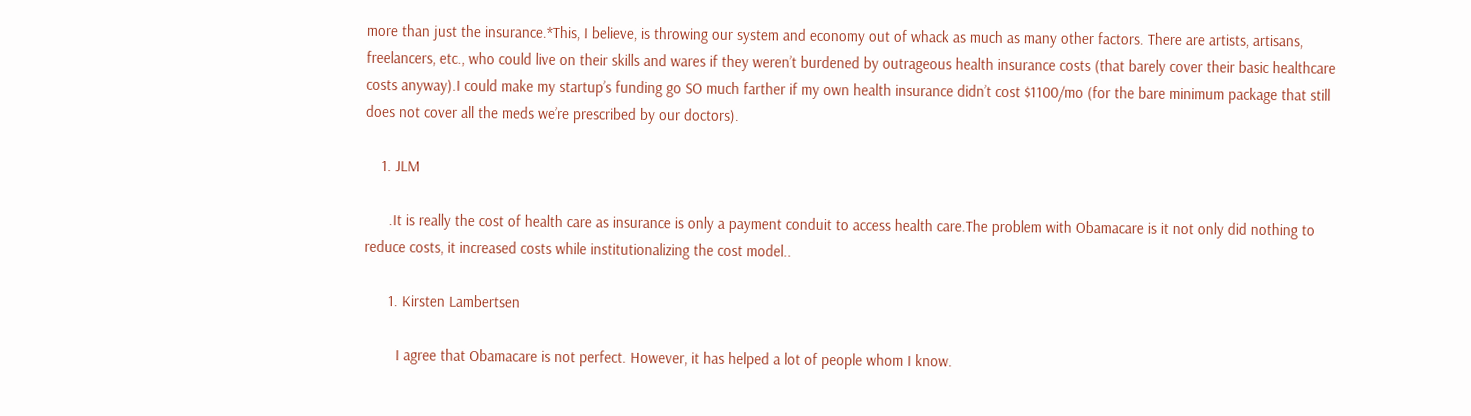more than just the insurance.*This, I believe, is throwing our system and economy out of whack as much as many other factors. There are artists, artisans, freelancers, etc., who could live on their skills and wares if they weren’t burdened by outrageous health insurance costs (that barely cover their basic healthcare costs anyway).I could make my startup’s funding go SO much farther if my own health insurance didn’t cost $1100/mo (for the bare minimum package that still does not cover all the meds we’re prescribed by our doctors).

    1. JLM

      .It is really the cost of health care as insurance is only a payment conduit to access health care.The problem with Obamacare is it not only did nothing to reduce costs, it increased costs while institutionalizing the cost model..

      1. Kirsten Lambertsen

        I agree that Obamacare is not perfect. However, it has helped a lot of people whom I know.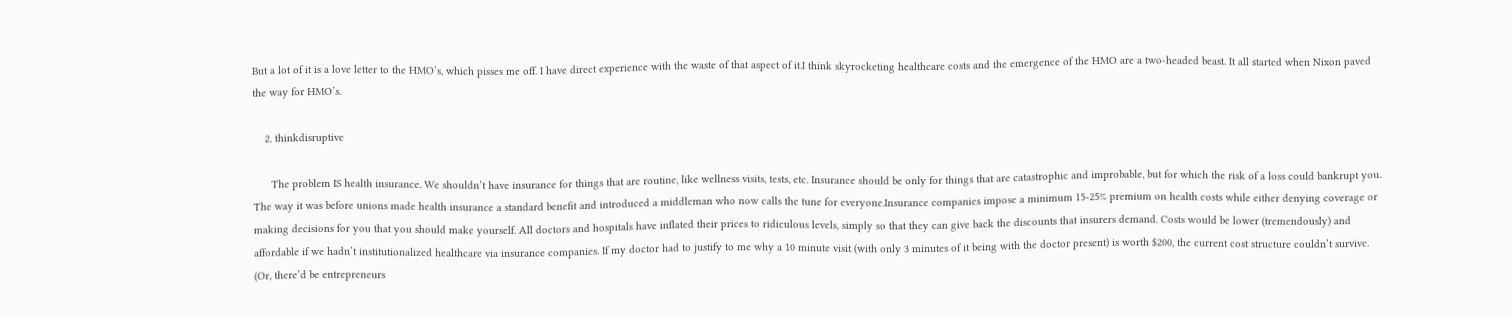But a lot of it is a love letter to the HMO’s, which pisses me off. I have direct experience with the waste of that aspect of it.I think skyrocketing healthcare costs and the emergence of the HMO are a two-headed beast. It all started when Nixon paved the way for HMO’s.

    2. thinkdisruptive

      The problem IS health insurance. We shouldn’t have insurance for things that are routine, like wellness visits, tests, etc. Insurance should be only for things that are catastrophic and improbable, but for which the risk of a loss could bankrupt you. The way it was before unions made health insurance a standard benefit and introduced a middleman who now calls the tune for everyone.Insurance companies impose a minimum 15-25% premium on health costs while either denying coverage or making decisions for you that you should make yourself. All doctors and hospitals have inflated their prices to ridiculous levels, simply so that they can give back the discounts that insurers demand. Costs would be lower (tremendously) and affordable if we hadn’t institutionalized healthcare via insurance companies. If my doctor had to justify to me why a 10 minute visit (with only 3 minutes of it being with the doctor present) is worth $200, the current cost structure couldn’t survive. (Or, there’d be entrepreneurs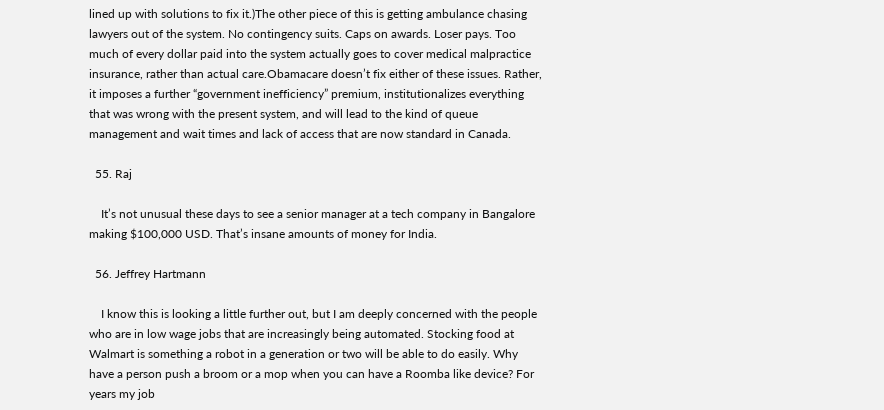lined up with solutions to fix it.)The other piece of this is getting ambulance chasing lawyers out of the system. No contingency suits. Caps on awards. Loser pays. Too much of every dollar paid into the system actually goes to cover medical malpractice insurance, rather than actual care.Obamacare doesn’t fix either of these issues. Rather, it imposes a further “government inefficiency” premium, institutionalizes everything that was wrong with the present system, and will lead to the kind of queue management and wait times and lack of access that are now standard in Canada.

  55. Raj

    It’s not unusual these days to see a senior manager at a tech company in Bangalore making $100,000 USD. That’s insane amounts of money for India.

  56. Jeffrey Hartmann

    I know this is looking a little further out, but I am deeply concerned with the people who are in low wage jobs that are increasingly being automated. Stocking food at Walmart is something a robot in a generation or two will be able to do easily. Why have a person push a broom or a mop when you can have a Roomba like device? For years my job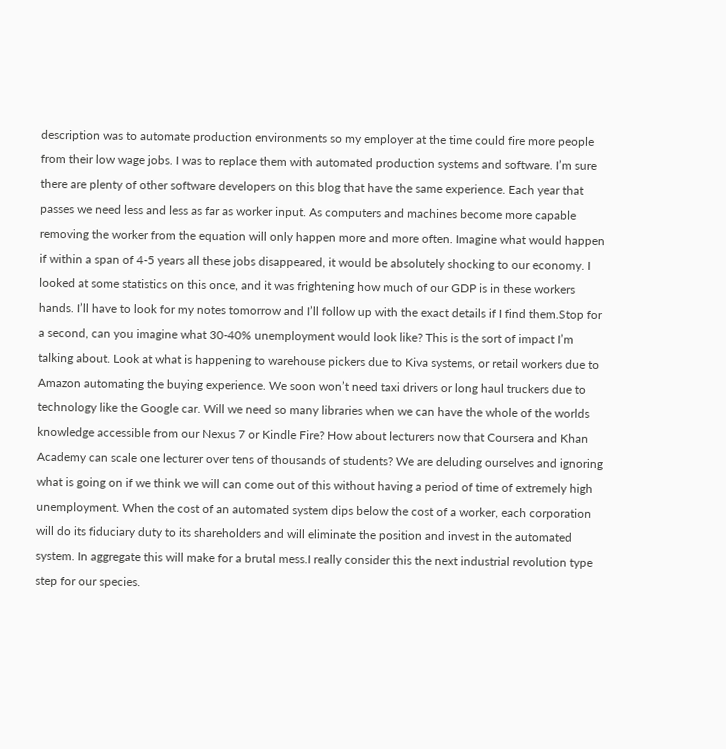description was to automate production environments so my employer at the time could fire more people from their low wage jobs. I was to replace them with automated production systems and software. I’m sure there are plenty of other software developers on this blog that have the same experience. Each year that passes we need less and less as far as worker input. As computers and machines become more capable removing the worker from the equation will only happen more and more often. Imagine what would happen if within a span of 4-5 years all these jobs disappeared, it would be absolutely shocking to our economy. I looked at some statistics on this once, and it was frightening how much of our GDP is in these workers hands. I’ll have to look for my notes tomorrow and I’ll follow up with the exact details if I find them.Stop for a second, can you imagine what 30-40% unemployment would look like? This is the sort of impact I’m talking about. Look at what is happening to warehouse pickers due to Kiva systems, or retail workers due to Amazon automating the buying experience. We soon won’t need taxi drivers or long haul truckers due to technology like the Google car. Will we need so many libraries when we can have the whole of the worlds knowledge accessible from our Nexus 7 or Kindle Fire? How about lecturers now that Coursera and Khan Academy can scale one lecturer over tens of thousands of students? We are deluding ourselves and ignoring what is going on if we think we will can come out of this without having a period of time of extremely high unemployment. When the cost of an automated system dips below the cost of a worker, each corporation will do its fiduciary duty to its shareholders and will eliminate the position and invest in the automated system. In aggregate this will make for a brutal mess.I really consider this the next industrial revolution type step for our species.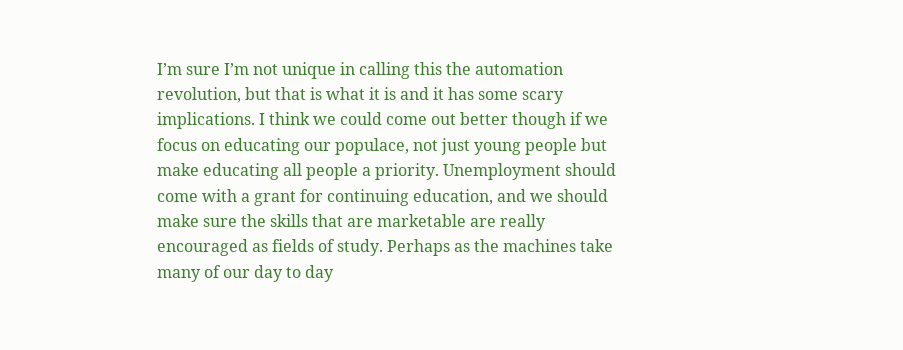I’m sure I’m not unique in calling this the automation revolution, but that is what it is and it has some scary implications. I think we could come out better though if we focus on educating our populace, not just young people but make educating all people a priority. Unemployment should come with a grant for continuing education, and we should make sure the skills that are marketable are really encouraged as fields of study. Perhaps as the machines take many of our day to day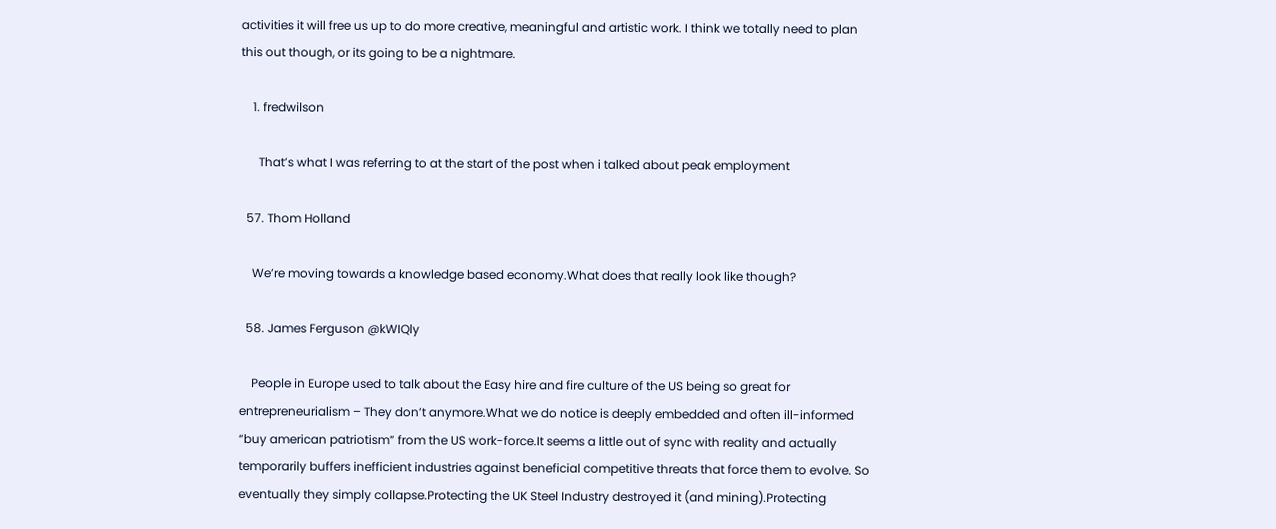activities it will free us up to do more creative, meaningful and artistic work. I think we totally need to plan this out though, or its going to be a nightmare.

    1. fredwilson

      That’s what I was referring to at the start of the post when i talked about peak employment

  57. Thom Holland

    We’re moving towards a knowledge based economy.What does that really look like though?

  58. James Ferguson @kWIQly

    People in Europe used to talk about the Easy hire and fire culture of the US being so great for entrepreneurialism – They don’t anymore.What we do notice is deeply embedded and often ill-informed “buy american patriotism” from the US work-force.It seems a little out of sync with reality and actually temporarily buffers inefficient industries against beneficial competitive threats that force them to evolve. So eventually they simply collapse.Protecting the UK Steel Industry destroyed it (and mining).Protecting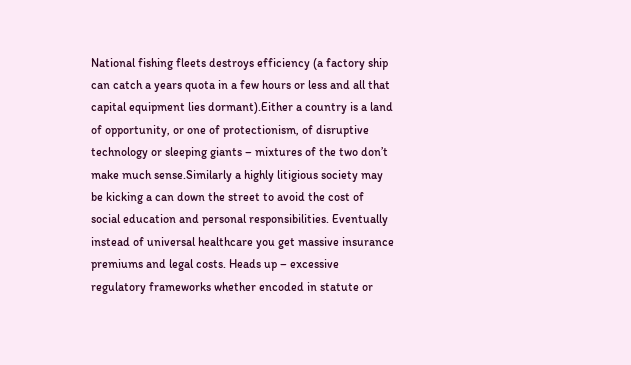National fishing fleets destroys efficiency (a factory ship can catch a years quota in a few hours or less and all that capital equipment lies dormant).Either a country is a land of opportunity, or one of protectionism, of disruptive technology or sleeping giants – mixtures of the two don’t make much sense.Similarly a highly litigious society may be kicking a can down the street to avoid the cost of social education and personal responsibilities. Eventually instead of universal healthcare you get massive insurance premiums and legal costs. Heads up – excessive regulatory frameworks whether encoded in statute or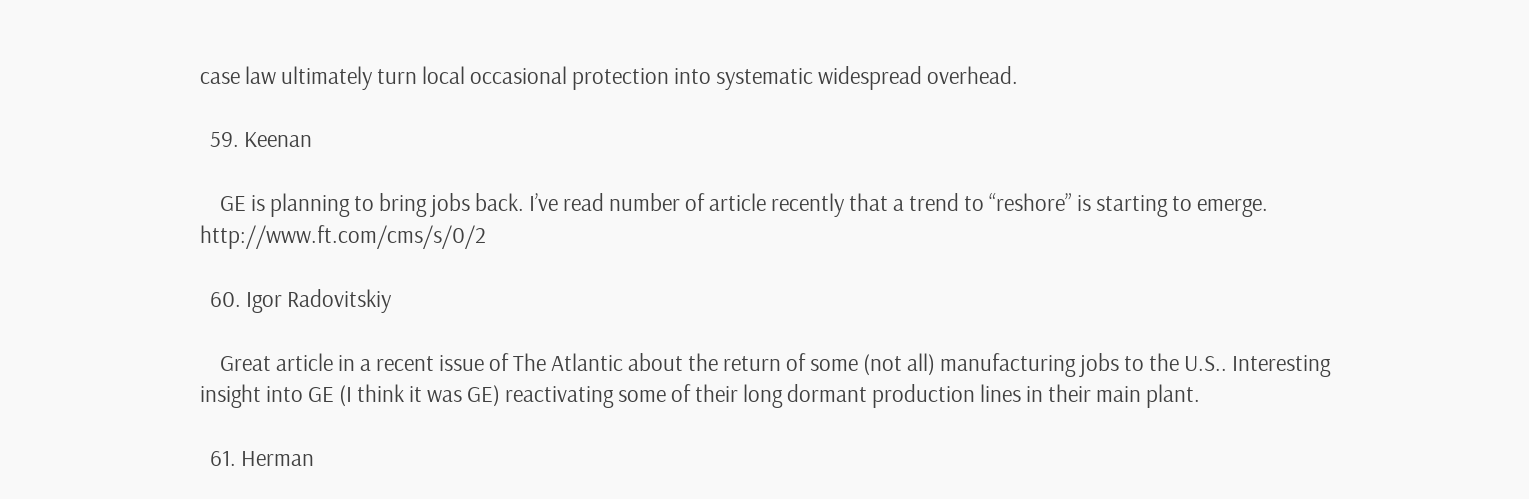case law ultimately turn local occasional protection into systematic widespread overhead.

  59. Keenan

    GE is planning to bring jobs back. I’ve read number of article recently that a trend to “reshore” is starting to emerge. http://www.ft.com/cms/s/0/2

  60. Igor Radovitskiy

    Great article in a recent issue of The Atlantic about the return of some (not all) manufacturing jobs to the U.S.. Interesting insight into GE (I think it was GE) reactivating some of their long dormant production lines in their main plant.

  61. Herman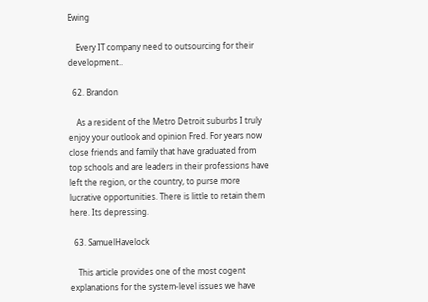Ewing

    Every IT company need to outsourcing for their development..

  62. Brandon

    As a resident of the Metro Detroit suburbs I truly enjoy your outlook and opinion Fred. For years now close friends and family that have graduated from top schools and are leaders in their professions have left the region, or the country, to purse more lucrative opportunities. There is little to retain them here. Its depressing.

  63. SamuelHavelock

    This article provides one of the most cogent explanations for the system-level issues we have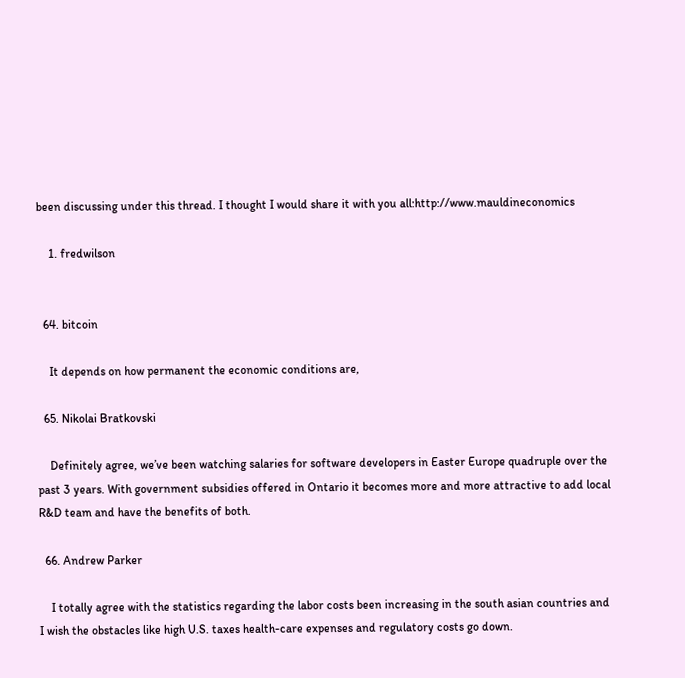been discussing under this thread. I thought I would share it with you all:http://www.mauldineconomics

    1. fredwilson


  64. bitcoin

    It depends on how permanent the economic conditions are,

  65. Nikolai Bratkovski

    Definitely agree, we’ve been watching salaries for software developers in Easter Europe quadruple over the past 3 years. With government subsidies offered in Ontario it becomes more and more attractive to add local R&D team and have the benefits of both.

  66. Andrew Parker

    I totally agree with the statistics regarding the labor costs been increasing in the south asian countries and I wish the obstacles like high U.S. taxes health-care expenses and regulatory costs go down.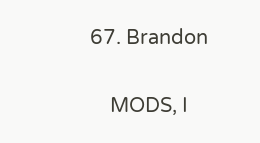67. Brandon

    MODS, I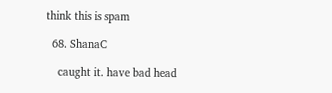think this is spam

  68. ShanaC

    caught it. have bad head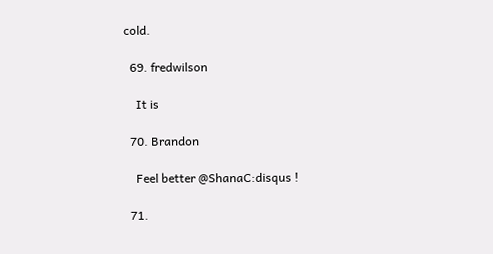cold.

  69. fredwilson

    It is

  70. Brandon

    Feel better @ShanaC:disqus !

  71.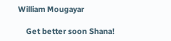William Mougayar

    Get better soon Shana!